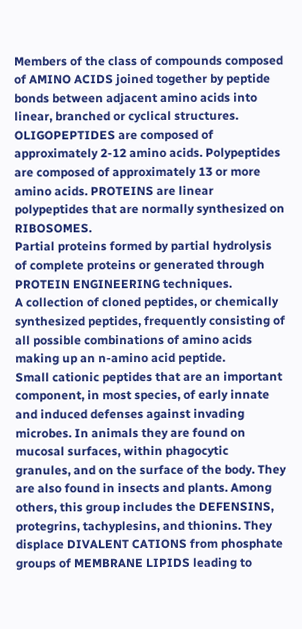Members of the class of compounds composed of AMINO ACIDS joined together by peptide bonds between adjacent amino acids into linear, branched or cyclical structures. OLIGOPEPTIDES are composed of approximately 2-12 amino acids. Polypeptides are composed of approximately 13 or more amino acids. PROTEINS are linear polypeptides that are normally synthesized on RIBOSOMES.
Partial proteins formed by partial hydrolysis of complete proteins or generated through PROTEIN ENGINEERING techniques.
A collection of cloned peptides, or chemically synthesized peptides, frequently consisting of all possible combinations of amino acids making up an n-amino acid peptide.
Small cationic peptides that are an important component, in most species, of early innate and induced defenses against invading microbes. In animals they are found on mucosal surfaces, within phagocytic granules, and on the surface of the body. They are also found in insects and plants. Among others, this group includes the DEFENSINS, protegrins, tachyplesins, and thionins. They displace DIVALENT CATIONS from phosphate groups of MEMBRANE LIPIDS leading to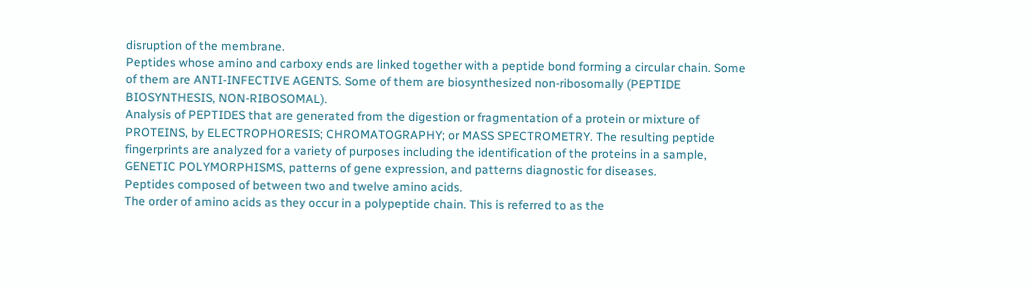disruption of the membrane.
Peptides whose amino and carboxy ends are linked together with a peptide bond forming a circular chain. Some of them are ANTI-INFECTIVE AGENTS. Some of them are biosynthesized non-ribosomally (PEPTIDE BIOSYNTHESIS, NON-RIBOSOMAL).
Analysis of PEPTIDES that are generated from the digestion or fragmentation of a protein or mixture of PROTEINS, by ELECTROPHORESIS; CHROMATOGRAPHY; or MASS SPECTROMETRY. The resulting peptide fingerprints are analyzed for a variety of purposes including the identification of the proteins in a sample, GENETIC POLYMORPHISMS, patterns of gene expression, and patterns diagnostic for diseases.
Peptides composed of between two and twelve amino acids.
The order of amino acids as they occur in a polypeptide chain. This is referred to as the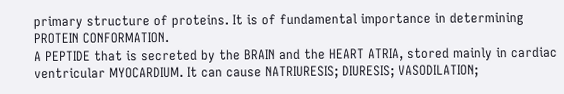primary structure of proteins. It is of fundamental importance in determining PROTEIN CONFORMATION.
A PEPTIDE that is secreted by the BRAIN and the HEART ATRIA, stored mainly in cardiac ventricular MYOCARDIUM. It can cause NATRIURESIS; DIURESIS; VASODILATION;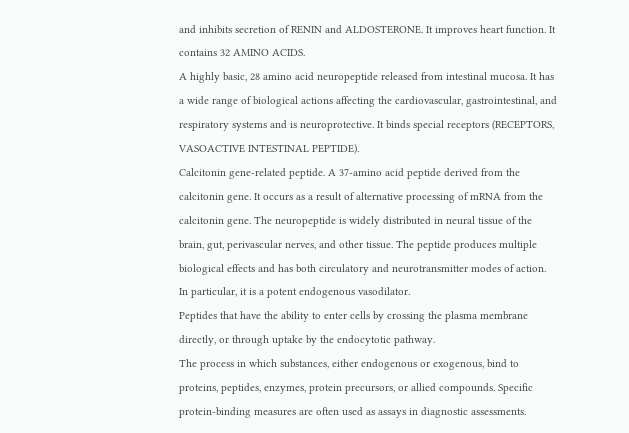and inhibits secretion of RENIN and ALDOSTERONE. It improves heart function. It contains 32 AMINO ACIDS.
A highly basic, 28 amino acid neuropeptide released from intestinal mucosa. It has a wide range of biological actions affecting the cardiovascular, gastrointestinal, and respiratory systems and is neuroprotective. It binds special receptors (RECEPTORS, VASOACTIVE INTESTINAL PEPTIDE).
Calcitonin gene-related peptide. A 37-amino acid peptide derived from the calcitonin gene. It occurs as a result of alternative processing of mRNA from the calcitonin gene. The neuropeptide is widely distributed in neural tissue of the brain, gut, perivascular nerves, and other tissue. The peptide produces multiple biological effects and has both circulatory and neurotransmitter modes of action. In particular, it is a potent endogenous vasodilator.
Peptides that have the ability to enter cells by crossing the plasma membrane directly, or through uptake by the endocytotic pathway.
The process in which substances, either endogenous or exogenous, bind to proteins, peptides, enzymes, protein precursors, or allied compounds. Specific protein-binding measures are often used as assays in diagnostic assessments.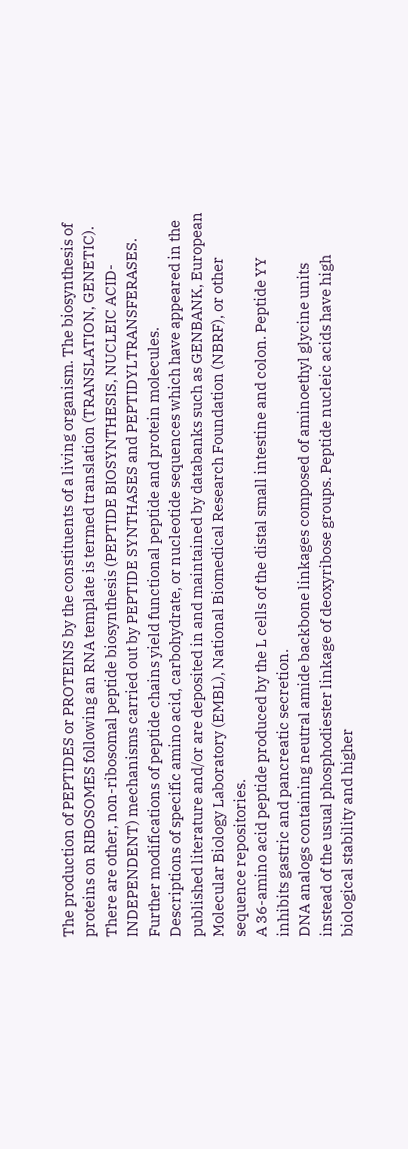The production of PEPTIDES or PROTEINS by the constituents of a living organism. The biosynthesis of proteins on RIBOSOMES following an RNA template is termed translation (TRANSLATION, GENETIC). There are other, non-ribosomal peptide biosynthesis (PEPTIDE BIOSYNTHESIS, NUCLEIC ACID-INDEPENDENT) mechanisms carried out by PEPTIDE SYNTHASES and PEPTIDYLTRANSFERASES. Further modifications of peptide chains yield functional peptide and protein molecules.
Descriptions of specific amino acid, carbohydrate, or nucleotide sequences which have appeared in the published literature and/or are deposited in and maintained by databanks such as GENBANK, European Molecular Biology Laboratory (EMBL), National Biomedical Research Foundation (NBRF), or other sequence repositories.
A 36-amino acid peptide produced by the L cells of the distal small intestine and colon. Peptide YY inhibits gastric and pancreatic secretion.
DNA analogs containing neutral amide backbone linkages composed of aminoethyl glycine units instead of the usual phosphodiester linkage of deoxyribose groups. Peptide nucleic acids have high biological stability and higher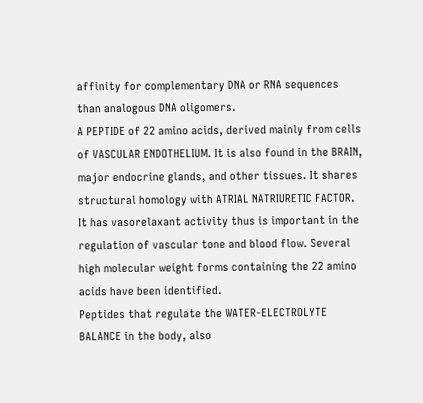affinity for complementary DNA or RNA sequences than analogous DNA oligomers.
A PEPTIDE of 22 amino acids, derived mainly from cells of VASCULAR ENDOTHELIUM. It is also found in the BRAIN, major endocrine glands, and other tissues. It shares structural homology with ATRIAL NATRIURETIC FACTOR. It has vasorelaxant activity thus is important in the regulation of vascular tone and blood flow. Several high molecular weight forms containing the 22 amino acids have been identified.
Peptides that regulate the WATER-ELECTROLYTE BALANCE in the body, also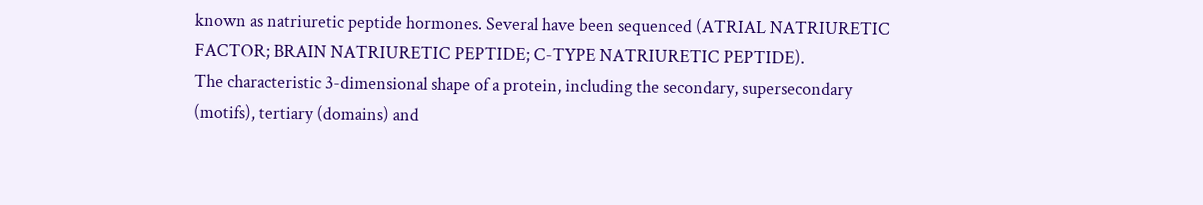known as natriuretic peptide hormones. Several have been sequenced (ATRIAL NATRIURETIC FACTOR; BRAIN NATRIURETIC PEPTIDE; C-TYPE NATRIURETIC PEPTIDE).
The characteristic 3-dimensional shape of a protein, including the secondary, supersecondary (motifs), tertiary (domains) and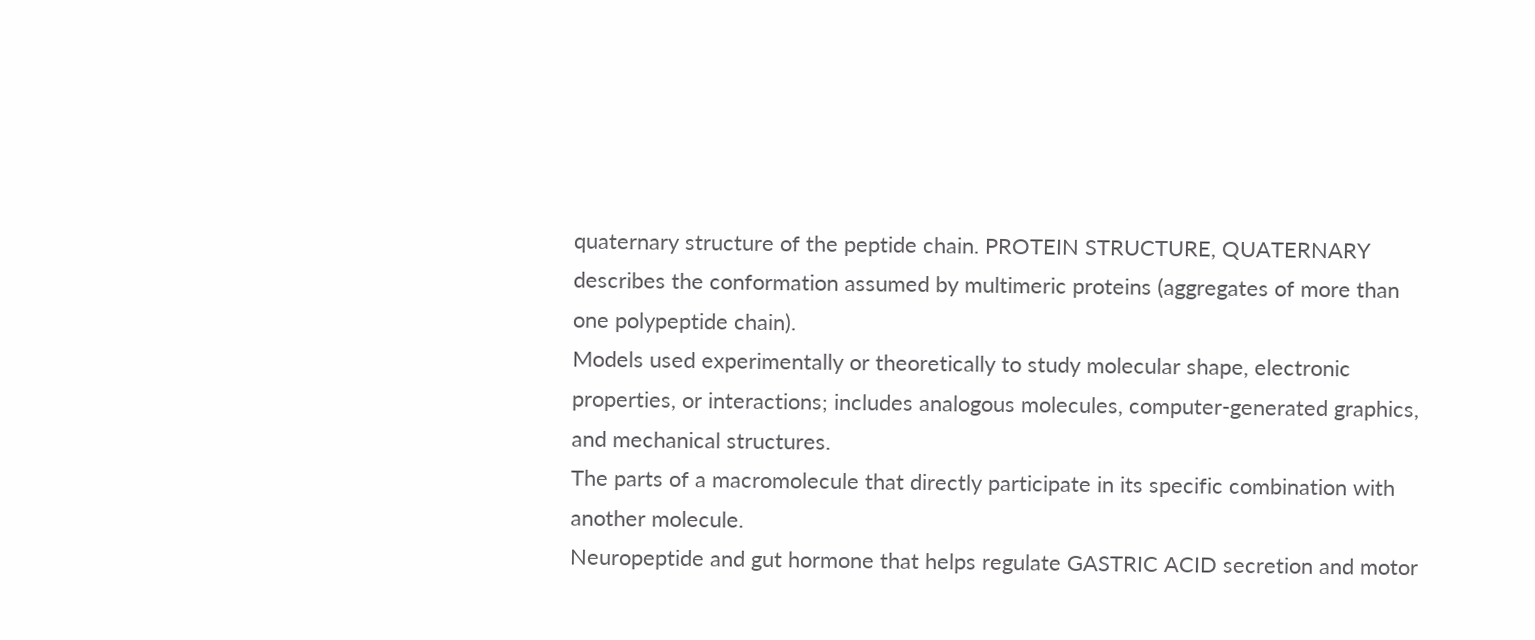quaternary structure of the peptide chain. PROTEIN STRUCTURE, QUATERNARY describes the conformation assumed by multimeric proteins (aggregates of more than one polypeptide chain).
Models used experimentally or theoretically to study molecular shape, electronic properties, or interactions; includes analogous molecules, computer-generated graphics, and mechanical structures.
The parts of a macromolecule that directly participate in its specific combination with another molecule.
Neuropeptide and gut hormone that helps regulate GASTRIC ACID secretion and motor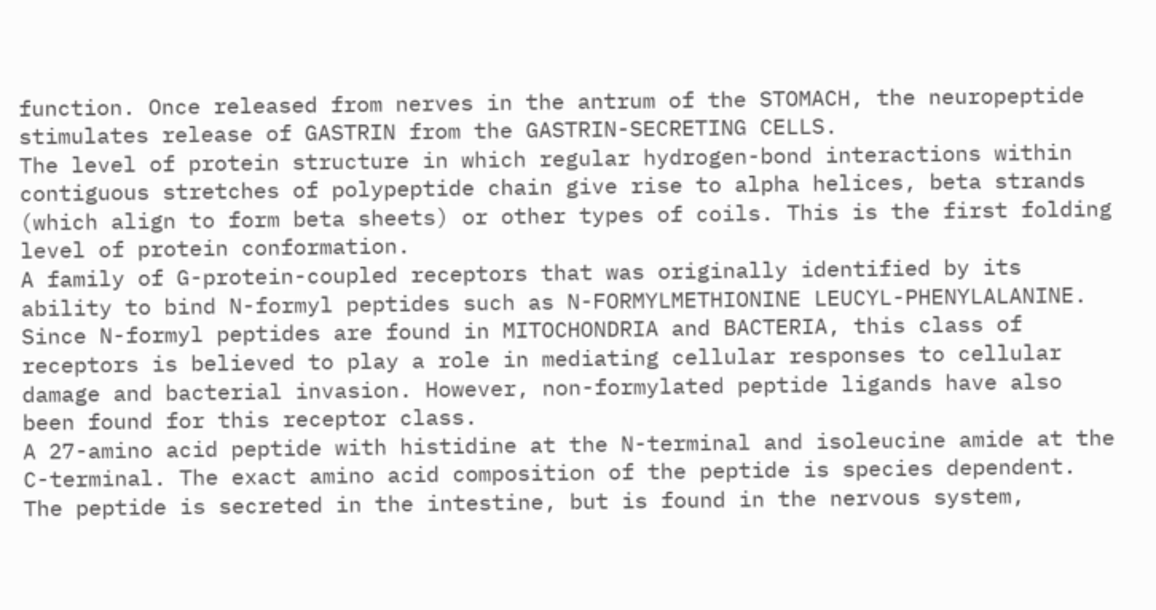function. Once released from nerves in the antrum of the STOMACH, the neuropeptide stimulates release of GASTRIN from the GASTRIN-SECRETING CELLS.
The level of protein structure in which regular hydrogen-bond interactions within contiguous stretches of polypeptide chain give rise to alpha helices, beta strands (which align to form beta sheets) or other types of coils. This is the first folding level of protein conformation.
A family of G-protein-coupled receptors that was originally identified by its ability to bind N-formyl peptides such as N-FORMYLMETHIONINE LEUCYL-PHENYLALANINE. Since N-formyl peptides are found in MITOCHONDRIA and BACTERIA, this class of receptors is believed to play a role in mediating cellular responses to cellular damage and bacterial invasion. However, non-formylated peptide ligands have also been found for this receptor class.
A 27-amino acid peptide with histidine at the N-terminal and isoleucine amide at the C-terminal. The exact amino acid composition of the peptide is species dependent. The peptide is secreted in the intestine, but is found in the nervous system,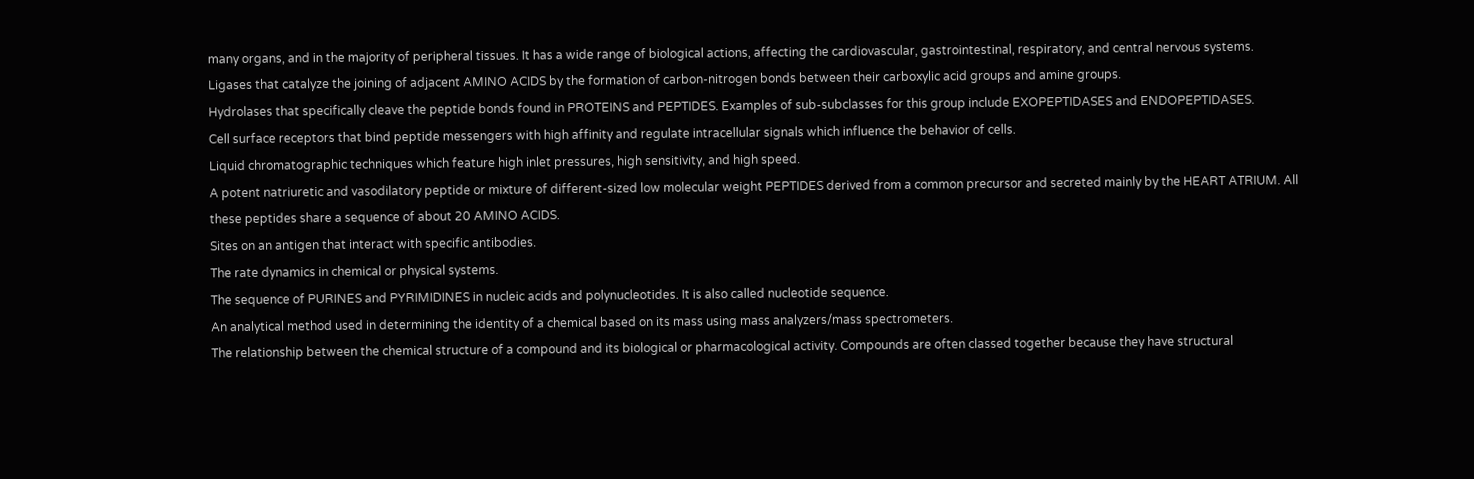many organs, and in the majority of peripheral tissues. It has a wide range of biological actions, affecting the cardiovascular, gastrointestinal, respiratory, and central nervous systems.
Ligases that catalyze the joining of adjacent AMINO ACIDS by the formation of carbon-nitrogen bonds between their carboxylic acid groups and amine groups.
Hydrolases that specifically cleave the peptide bonds found in PROTEINS and PEPTIDES. Examples of sub-subclasses for this group include EXOPEPTIDASES and ENDOPEPTIDASES.
Cell surface receptors that bind peptide messengers with high affinity and regulate intracellular signals which influence the behavior of cells.
Liquid chromatographic techniques which feature high inlet pressures, high sensitivity, and high speed.
A potent natriuretic and vasodilatory peptide or mixture of different-sized low molecular weight PEPTIDES derived from a common precursor and secreted mainly by the HEART ATRIUM. All these peptides share a sequence of about 20 AMINO ACIDS.
Sites on an antigen that interact with specific antibodies.
The rate dynamics in chemical or physical systems.
The sequence of PURINES and PYRIMIDINES in nucleic acids and polynucleotides. It is also called nucleotide sequence.
An analytical method used in determining the identity of a chemical based on its mass using mass analyzers/mass spectrometers.
The relationship between the chemical structure of a compound and its biological or pharmacological activity. Compounds are often classed together because they have structural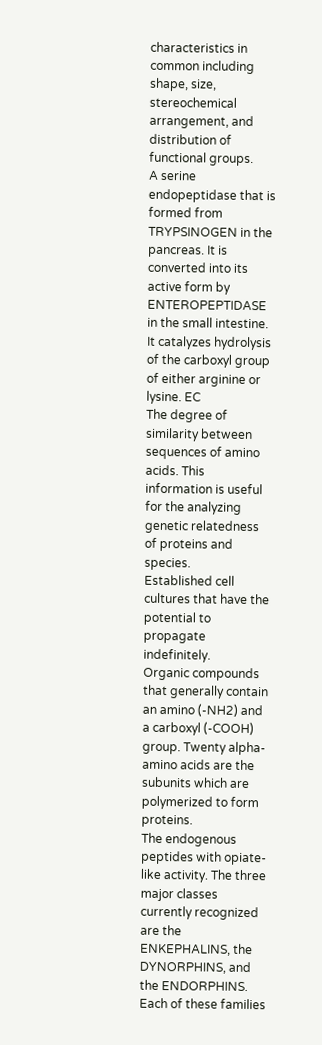characteristics in common including shape, size, stereochemical arrangement, and distribution of functional groups.
A serine endopeptidase that is formed from TRYPSINOGEN in the pancreas. It is converted into its active form by ENTEROPEPTIDASE in the small intestine. It catalyzes hydrolysis of the carboxyl group of either arginine or lysine. EC
The degree of similarity between sequences of amino acids. This information is useful for the analyzing genetic relatedness of proteins and species.
Established cell cultures that have the potential to propagate indefinitely.
Organic compounds that generally contain an amino (-NH2) and a carboxyl (-COOH) group. Twenty alpha-amino acids are the subunits which are polymerized to form proteins.
The endogenous peptides with opiate-like activity. The three major classes currently recognized are the ENKEPHALINS, the DYNORPHINS, and the ENDORPHINS. Each of these families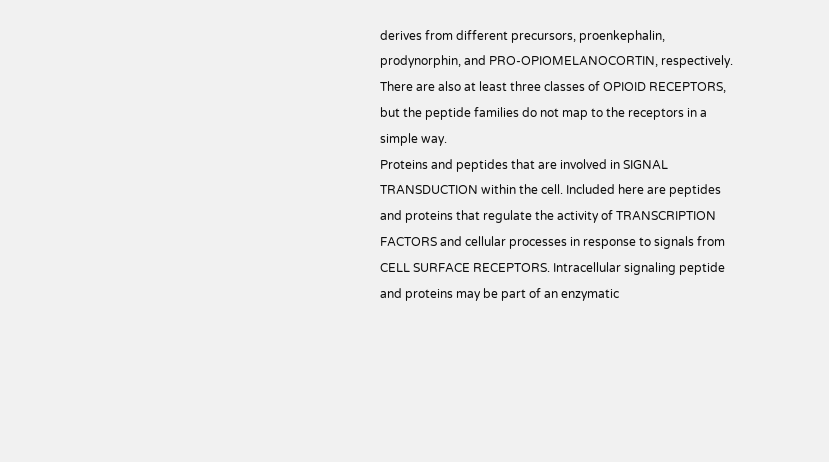derives from different precursors, proenkephalin, prodynorphin, and PRO-OPIOMELANOCORTIN, respectively. There are also at least three classes of OPIOID RECEPTORS, but the peptide families do not map to the receptors in a simple way.
Proteins and peptides that are involved in SIGNAL TRANSDUCTION within the cell. Included here are peptides and proteins that regulate the activity of TRANSCRIPTION FACTORS and cellular processes in response to signals from CELL SURFACE RECEPTORS. Intracellular signaling peptide and proteins may be part of an enzymatic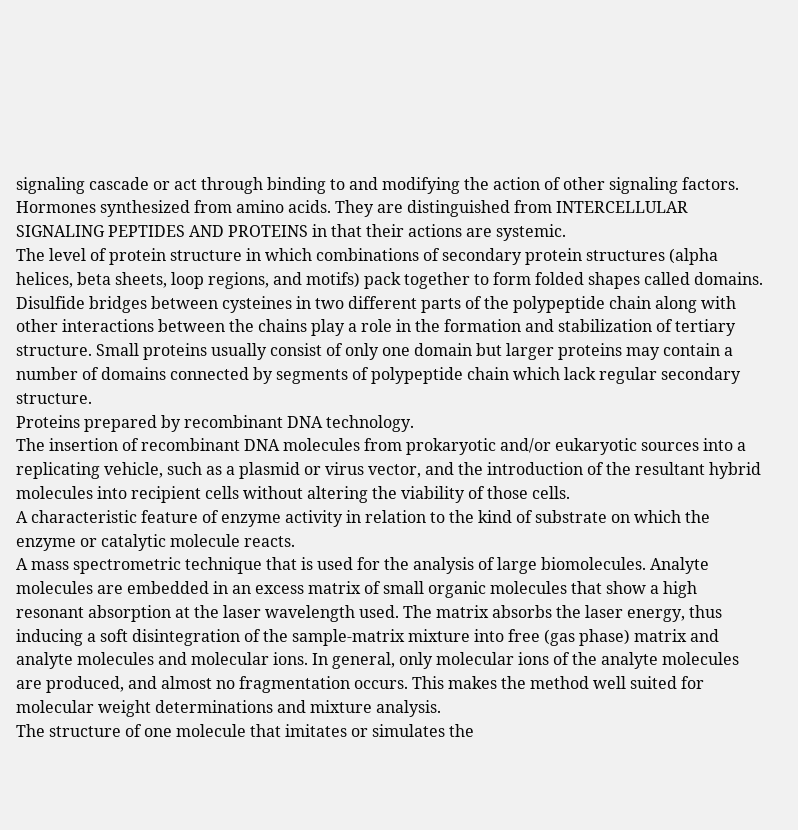signaling cascade or act through binding to and modifying the action of other signaling factors.
Hormones synthesized from amino acids. They are distinguished from INTERCELLULAR SIGNALING PEPTIDES AND PROTEINS in that their actions are systemic.
The level of protein structure in which combinations of secondary protein structures (alpha helices, beta sheets, loop regions, and motifs) pack together to form folded shapes called domains. Disulfide bridges between cysteines in two different parts of the polypeptide chain along with other interactions between the chains play a role in the formation and stabilization of tertiary structure. Small proteins usually consist of only one domain but larger proteins may contain a number of domains connected by segments of polypeptide chain which lack regular secondary structure.
Proteins prepared by recombinant DNA technology.
The insertion of recombinant DNA molecules from prokaryotic and/or eukaryotic sources into a replicating vehicle, such as a plasmid or virus vector, and the introduction of the resultant hybrid molecules into recipient cells without altering the viability of those cells.
A characteristic feature of enzyme activity in relation to the kind of substrate on which the enzyme or catalytic molecule reacts.
A mass spectrometric technique that is used for the analysis of large biomolecules. Analyte molecules are embedded in an excess matrix of small organic molecules that show a high resonant absorption at the laser wavelength used. The matrix absorbs the laser energy, thus inducing a soft disintegration of the sample-matrix mixture into free (gas phase) matrix and analyte molecules and molecular ions. In general, only molecular ions of the analyte molecules are produced, and almost no fragmentation occurs. This makes the method well suited for molecular weight determinations and mixture analysis.
The structure of one molecule that imitates or simulates the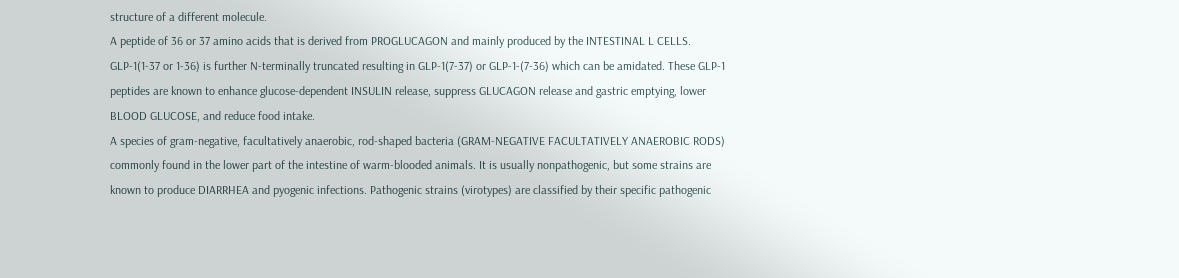structure of a different molecule.
A peptide of 36 or 37 amino acids that is derived from PROGLUCAGON and mainly produced by the INTESTINAL L CELLS. GLP-1(1-37 or 1-36) is further N-terminally truncated resulting in GLP-1(7-37) or GLP-1-(7-36) which can be amidated. These GLP-1 peptides are known to enhance glucose-dependent INSULIN release, suppress GLUCAGON release and gastric emptying, lower BLOOD GLUCOSE, and reduce food intake.
A species of gram-negative, facultatively anaerobic, rod-shaped bacteria (GRAM-NEGATIVE FACULTATIVELY ANAEROBIC RODS) commonly found in the lower part of the intestine of warm-blooded animals. It is usually nonpathogenic, but some strains are known to produce DIARRHEA and pyogenic infections. Pathogenic strains (virotypes) are classified by their specific pathogenic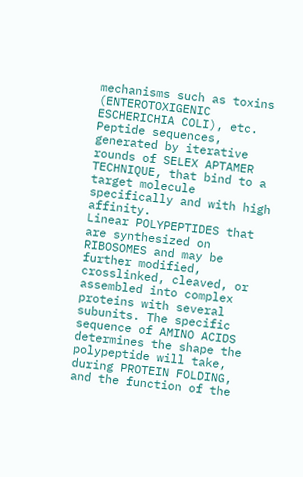mechanisms such as toxins (ENTEROTOXIGENIC ESCHERICHIA COLI), etc.
Peptide sequences, generated by iterative rounds of SELEX APTAMER TECHNIQUE, that bind to a target molecule specifically and with high affinity.
Linear POLYPEPTIDES that are synthesized on RIBOSOMES and may be further modified, crosslinked, cleaved, or assembled into complex proteins with several subunits. The specific sequence of AMINO ACIDS determines the shape the polypeptide will take, during PROTEIN FOLDING, and the function of the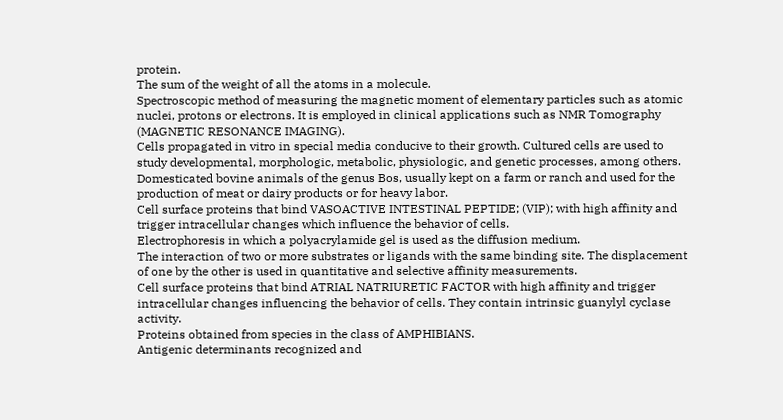protein.
The sum of the weight of all the atoms in a molecule.
Spectroscopic method of measuring the magnetic moment of elementary particles such as atomic nuclei, protons or electrons. It is employed in clinical applications such as NMR Tomography (MAGNETIC RESONANCE IMAGING).
Cells propagated in vitro in special media conducive to their growth. Cultured cells are used to study developmental, morphologic, metabolic, physiologic, and genetic processes, among others.
Domesticated bovine animals of the genus Bos, usually kept on a farm or ranch and used for the production of meat or dairy products or for heavy labor.
Cell surface proteins that bind VASOACTIVE INTESTINAL PEPTIDE; (VIP); with high affinity and trigger intracellular changes which influence the behavior of cells.
Electrophoresis in which a polyacrylamide gel is used as the diffusion medium.
The interaction of two or more substrates or ligands with the same binding site. The displacement of one by the other is used in quantitative and selective affinity measurements.
Cell surface proteins that bind ATRIAL NATRIURETIC FACTOR with high affinity and trigger intracellular changes influencing the behavior of cells. They contain intrinsic guanylyl cyclase activity.
Proteins obtained from species in the class of AMPHIBIANS.
Antigenic determinants recognized and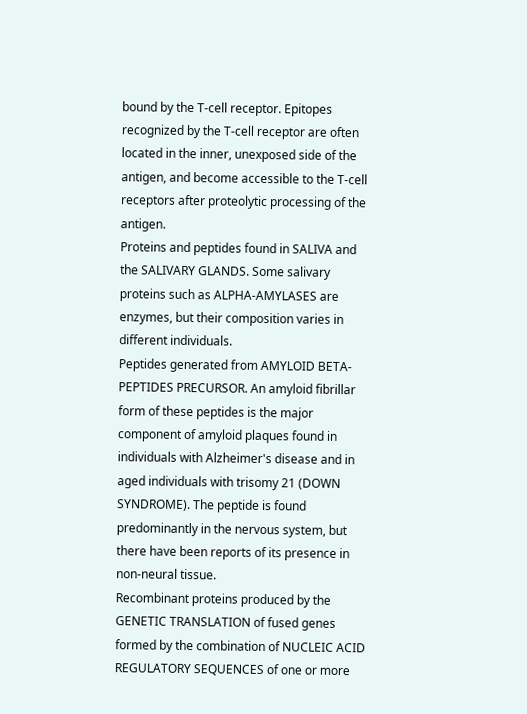bound by the T-cell receptor. Epitopes recognized by the T-cell receptor are often located in the inner, unexposed side of the antigen, and become accessible to the T-cell receptors after proteolytic processing of the antigen.
Proteins and peptides found in SALIVA and the SALIVARY GLANDS. Some salivary proteins such as ALPHA-AMYLASES are enzymes, but their composition varies in different individuals.
Peptides generated from AMYLOID BETA-PEPTIDES PRECURSOR. An amyloid fibrillar form of these peptides is the major component of amyloid plaques found in individuals with Alzheimer's disease and in aged individuals with trisomy 21 (DOWN SYNDROME). The peptide is found predominantly in the nervous system, but there have been reports of its presence in non-neural tissue.
Recombinant proteins produced by the GENETIC TRANSLATION of fused genes formed by the combination of NUCLEIC ACID REGULATORY SEQUENCES of one or more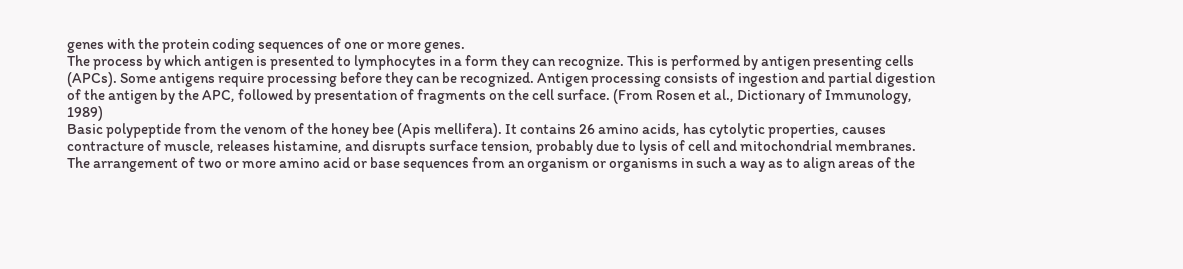genes with the protein coding sequences of one or more genes.
The process by which antigen is presented to lymphocytes in a form they can recognize. This is performed by antigen presenting cells (APCs). Some antigens require processing before they can be recognized. Antigen processing consists of ingestion and partial digestion of the antigen by the APC, followed by presentation of fragments on the cell surface. (From Rosen et al., Dictionary of Immunology, 1989)
Basic polypeptide from the venom of the honey bee (Apis mellifera). It contains 26 amino acids, has cytolytic properties, causes contracture of muscle, releases histamine, and disrupts surface tension, probably due to lysis of cell and mitochondrial membranes.
The arrangement of two or more amino acid or base sequences from an organism or organisms in such a way as to align areas of the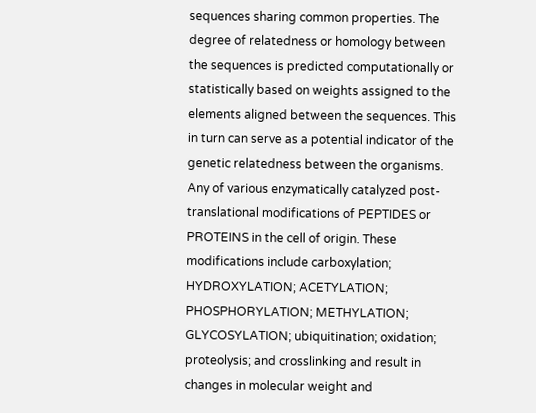sequences sharing common properties. The degree of relatedness or homology between the sequences is predicted computationally or statistically based on weights assigned to the elements aligned between the sequences. This in turn can serve as a potential indicator of the genetic relatedness between the organisms.
Any of various enzymatically catalyzed post-translational modifications of PEPTIDES or PROTEINS in the cell of origin. These modifications include carboxylation; HYDROXYLATION; ACETYLATION; PHOSPHORYLATION; METHYLATION; GLYCOSYLATION; ubiquitination; oxidation; proteolysis; and crosslinking and result in changes in molecular weight and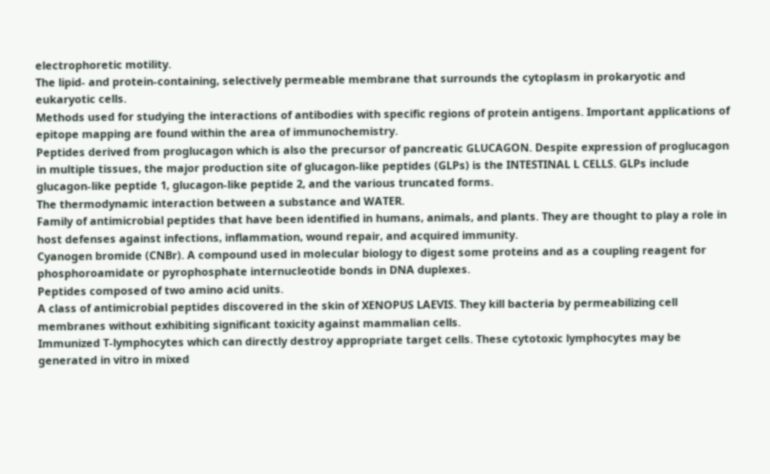electrophoretic motility.
The lipid- and protein-containing, selectively permeable membrane that surrounds the cytoplasm in prokaryotic and eukaryotic cells.
Methods used for studying the interactions of antibodies with specific regions of protein antigens. Important applications of epitope mapping are found within the area of immunochemistry.
Peptides derived from proglucagon which is also the precursor of pancreatic GLUCAGON. Despite expression of proglucagon in multiple tissues, the major production site of glucagon-like peptides (GLPs) is the INTESTINAL L CELLS. GLPs include glucagon-like peptide 1, glucagon-like peptide 2, and the various truncated forms.
The thermodynamic interaction between a substance and WATER.
Family of antimicrobial peptides that have been identified in humans, animals, and plants. They are thought to play a role in host defenses against infections, inflammation, wound repair, and acquired immunity.
Cyanogen bromide (CNBr). A compound used in molecular biology to digest some proteins and as a coupling reagent for phosphoroamidate or pyrophosphate internucleotide bonds in DNA duplexes.
Peptides composed of two amino acid units.
A class of antimicrobial peptides discovered in the skin of XENOPUS LAEVIS. They kill bacteria by permeabilizing cell membranes without exhibiting significant toxicity against mammalian cells.
Immunized T-lymphocytes which can directly destroy appropriate target cells. These cytotoxic lymphocytes may be generated in vitro in mixed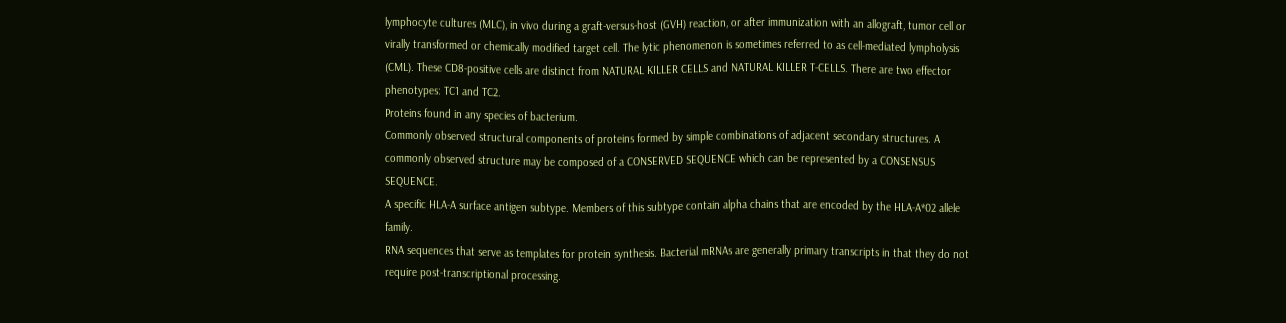lymphocyte cultures (MLC), in vivo during a graft-versus-host (GVH) reaction, or after immunization with an allograft, tumor cell or virally transformed or chemically modified target cell. The lytic phenomenon is sometimes referred to as cell-mediated lympholysis (CML). These CD8-positive cells are distinct from NATURAL KILLER CELLS and NATURAL KILLER T-CELLS. There are two effector phenotypes: TC1 and TC2.
Proteins found in any species of bacterium.
Commonly observed structural components of proteins formed by simple combinations of adjacent secondary structures. A commonly observed structure may be composed of a CONSERVED SEQUENCE which can be represented by a CONSENSUS SEQUENCE.
A specific HLA-A surface antigen subtype. Members of this subtype contain alpha chains that are encoded by the HLA-A*02 allele family.
RNA sequences that serve as templates for protein synthesis. Bacterial mRNAs are generally primary transcripts in that they do not require post-transcriptional processing.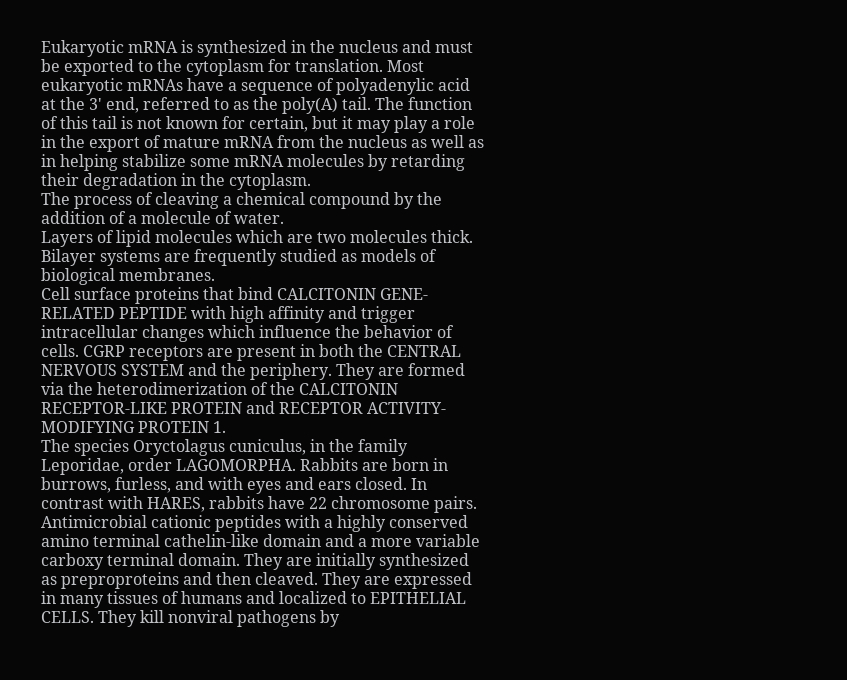Eukaryotic mRNA is synthesized in the nucleus and must be exported to the cytoplasm for translation. Most eukaryotic mRNAs have a sequence of polyadenylic acid at the 3' end, referred to as the poly(A) tail. The function of this tail is not known for certain, but it may play a role in the export of mature mRNA from the nucleus as well as in helping stabilize some mRNA molecules by retarding their degradation in the cytoplasm.
The process of cleaving a chemical compound by the addition of a molecule of water.
Layers of lipid molecules which are two molecules thick. Bilayer systems are frequently studied as models of biological membranes.
Cell surface proteins that bind CALCITONIN GENE-RELATED PEPTIDE with high affinity and trigger intracellular changes which influence the behavior of cells. CGRP receptors are present in both the CENTRAL NERVOUS SYSTEM and the periphery. They are formed via the heterodimerization of the CALCITONIN RECEPTOR-LIKE PROTEIN and RECEPTOR ACTIVITY-MODIFYING PROTEIN 1.
The species Oryctolagus cuniculus, in the family Leporidae, order LAGOMORPHA. Rabbits are born in burrows, furless, and with eyes and ears closed. In contrast with HARES, rabbits have 22 chromosome pairs.
Antimicrobial cationic peptides with a highly conserved amino terminal cathelin-like domain and a more variable carboxy terminal domain. They are initially synthesized as preproproteins and then cleaved. They are expressed in many tissues of humans and localized to EPITHELIAL CELLS. They kill nonviral pathogens by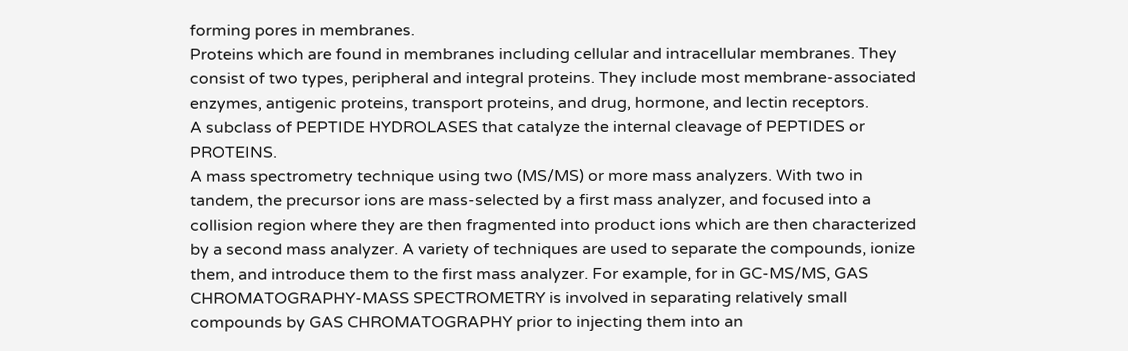forming pores in membranes.
Proteins which are found in membranes including cellular and intracellular membranes. They consist of two types, peripheral and integral proteins. They include most membrane-associated enzymes, antigenic proteins, transport proteins, and drug, hormone, and lectin receptors.
A subclass of PEPTIDE HYDROLASES that catalyze the internal cleavage of PEPTIDES or PROTEINS.
A mass spectrometry technique using two (MS/MS) or more mass analyzers. With two in tandem, the precursor ions are mass-selected by a first mass analyzer, and focused into a collision region where they are then fragmented into product ions which are then characterized by a second mass analyzer. A variety of techniques are used to separate the compounds, ionize them, and introduce them to the first mass analyzer. For example, for in GC-MS/MS, GAS CHROMATOGRAPHY-MASS SPECTROMETRY is involved in separating relatively small compounds by GAS CHROMATOGRAPHY prior to injecting them into an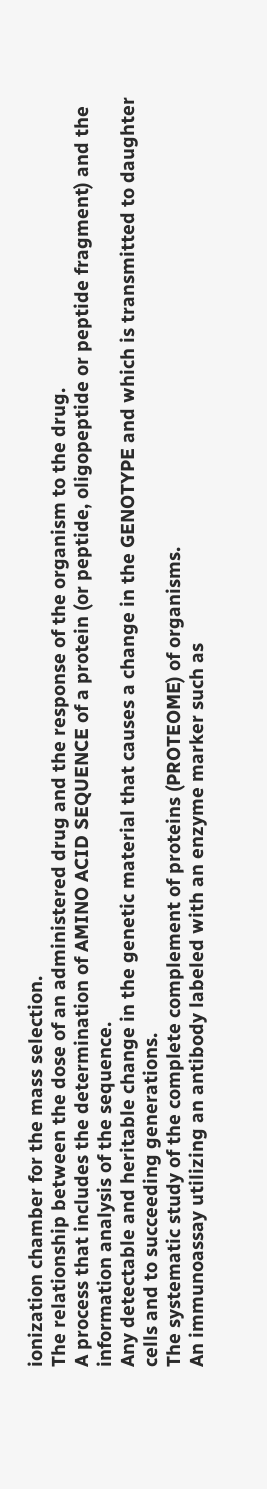ionization chamber for the mass selection.
The relationship between the dose of an administered drug and the response of the organism to the drug.
A process that includes the determination of AMINO ACID SEQUENCE of a protein (or peptide, oligopeptide or peptide fragment) and the information analysis of the sequence.
Any detectable and heritable change in the genetic material that causes a change in the GENOTYPE and which is transmitted to daughter cells and to succeeding generations.
The systematic study of the complete complement of proteins (PROTEOME) of organisms.
An immunoassay utilizing an antibody labeled with an enzyme marker such as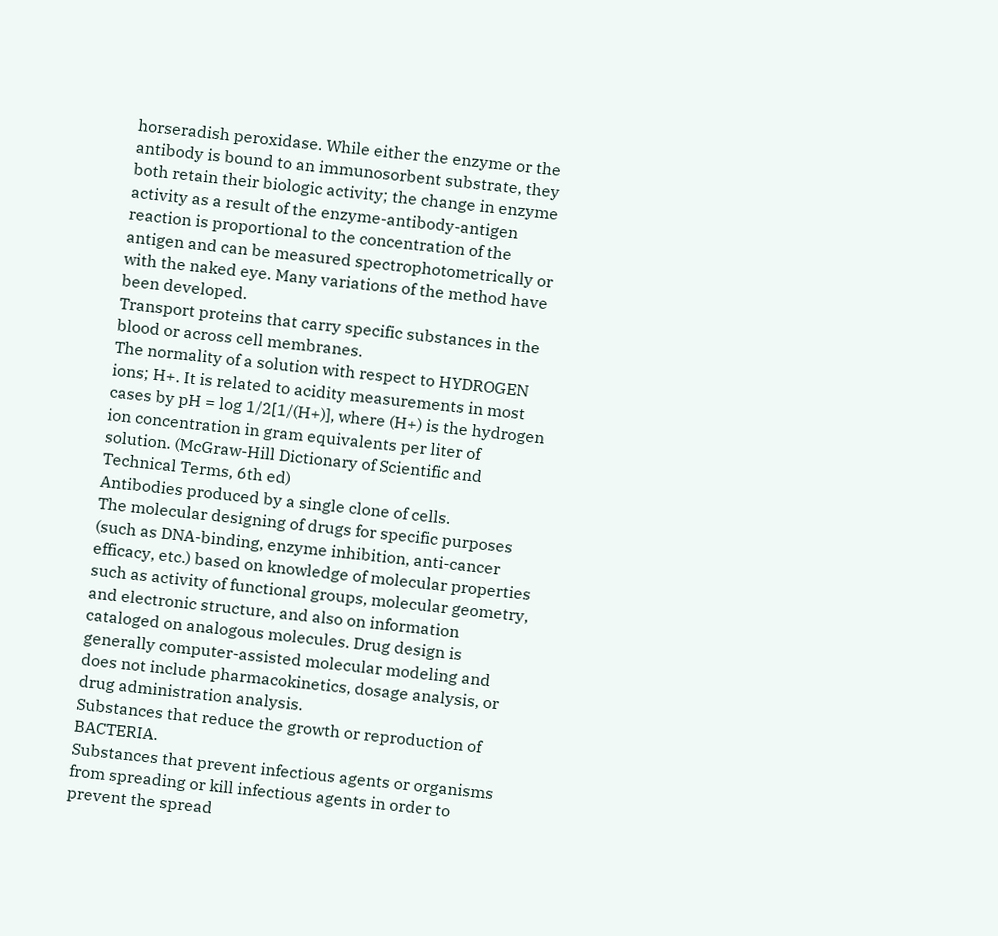horseradish peroxidase. While either the enzyme or the antibody is bound to an immunosorbent substrate, they both retain their biologic activity; the change in enzyme activity as a result of the enzyme-antibody-antigen reaction is proportional to the concentration of the antigen and can be measured spectrophotometrically or with the naked eye. Many variations of the method have been developed.
Transport proteins that carry specific substances in the blood or across cell membranes.
The normality of a solution with respect to HYDROGEN ions; H+. It is related to acidity measurements in most cases by pH = log 1/2[1/(H+)], where (H+) is the hydrogen ion concentration in gram equivalents per liter of solution. (McGraw-Hill Dictionary of Scientific and Technical Terms, 6th ed)
Antibodies produced by a single clone of cells.
The molecular designing of drugs for specific purposes (such as DNA-binding, enzyme inhibition, anti-cancer efficacy, etc.) based on knowledge of molecular properties such as activity of functional groups, molecular geometry, and electronic structure, and also on information cataloged on analogous molecules. Drug design is generally computer-assisted molecular modeling and does not include pharmacokinetics, dosage analysis, or drug administration analysis.
Substances that reduce the growth or reproduction of BACTERIA.
Substances that prevent infectious agents or organisms from spreading or kill infectious agents in order to prevent the spread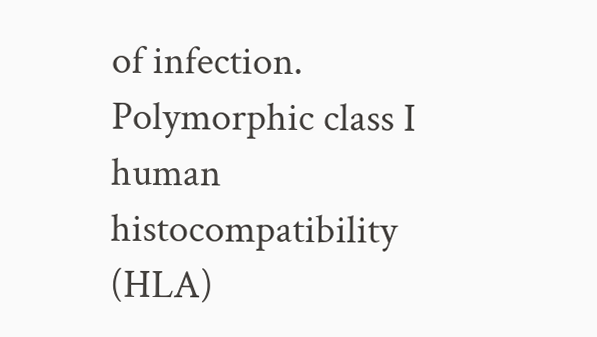of infection.
Polymorphic class I human histocompatibility (HLA)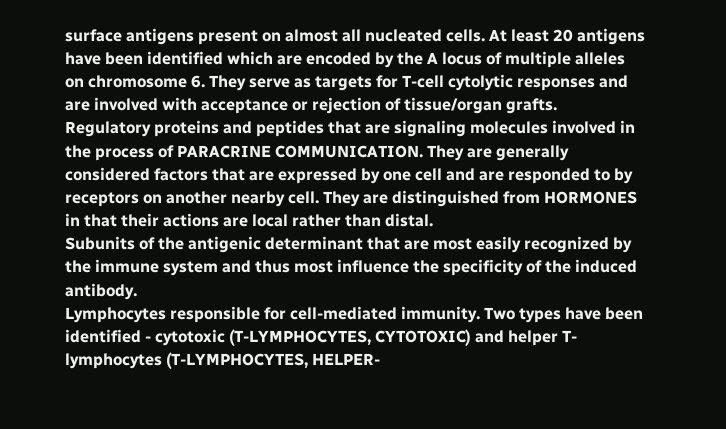surface antigens present on almost all nucleated cells. At least 20 antigens have been identified which are encoded by the A locus of multiple alleles on chromosome 6. They serve as targets for T-cell cytolytic responses and are involved with acceptance or rejection of tissue/organ grafts.
Regulatory proteins and peptides that are signaling molecules involved in the process of PARACRINE COMMUNICATION. They are generally considered factors that are expressed by one cell and are responded to by receptors on another nearby cell. They are distinguished from HORMONES in that their actions are local rather than distal.
Subunits of the antigenic determinant that are most easily recognized by the immune system and thus most influence the specificity of the induced antibody.
Lymphocytes responsible for cell-mediated immunity. Two types have been identified - cytotoxic (T-LYMPHOCYTES, CYTOTOXIC) and helper T-lymphocytes (T-LYMPHOCYTES, HELPER-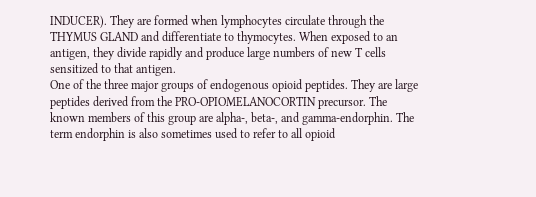INDUCER). They are formed when lymphocytes circulate through the THYMUS GLAND and differentiate to thymocytes. When exposed to an antigen, they divide rapidly and produce large numbers of new T cells sensitized to that antigen.
One of the three major groups of endogenous opioid peptides. They are large peptides derived from the PRO-OPIOMELANOCORTIN precursor. The known members of this group are alpha-, beta-, and gamma-endorphin. The term endorphin is also sometimes used to refer to all opioid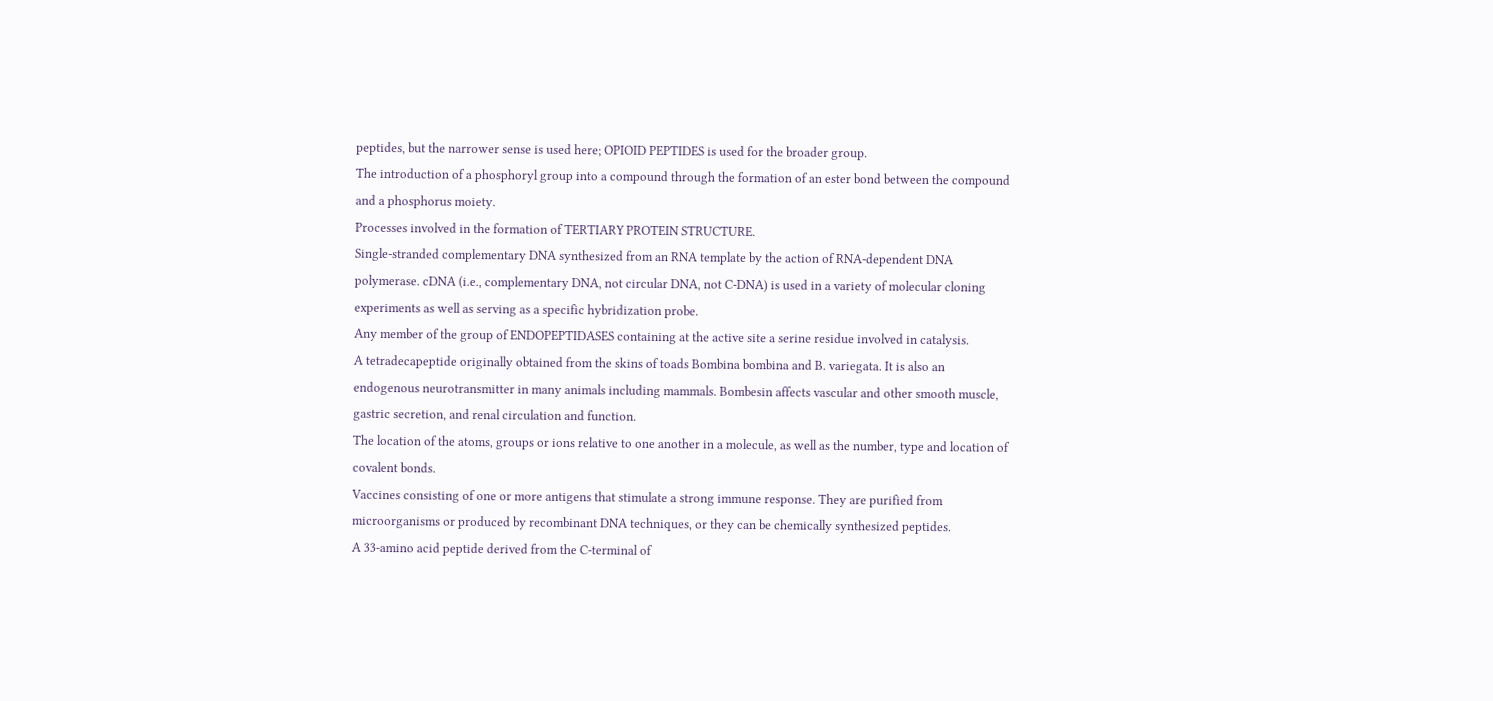peptides, but the narrower sense is used here; OPIOID PEPTIDES is used for the broader group.
The introduction of a phosphoryl group into a compound through the formation of an ester bond between the compound and a phosphorus moiety.
Processes involved in the formation of TERTIARY PROTEIN STRUCTURE.
Single-stranded complementary DNA synthesized from an RNA template by the action of RNA-dependent DNA polymerase. cDNA (i.e., complementary DNA, not circular DNA, not C-DNA) is used in a variety of molecular cloning experiments as well as serving as a specific hybridization probe.
Any member of the group of ENDOPEPTIDASES containing at the active site a serine residue involved in catalysis.
A tetradecapeptide originally obtained from the skins of toads Bombina bombina and B. variegata. It is also an endogenous neurotransmitter in many animals including mammals. Bombesin affects vascular and other smooth muscle, gastric secretion, and renal circulation and function.
The location of the atoms, groups or ions relative to one another in a molecule, as well as the number, type and location of covalent bonds.
Vaccines consisting of one or more antigens that stimulate a strong immune response. They are purified from microorganisms or produced by recombinant DNA techniques, or they can be chemically synthesized peptides.
A 33-amino acid peptide derived from the C-terminal of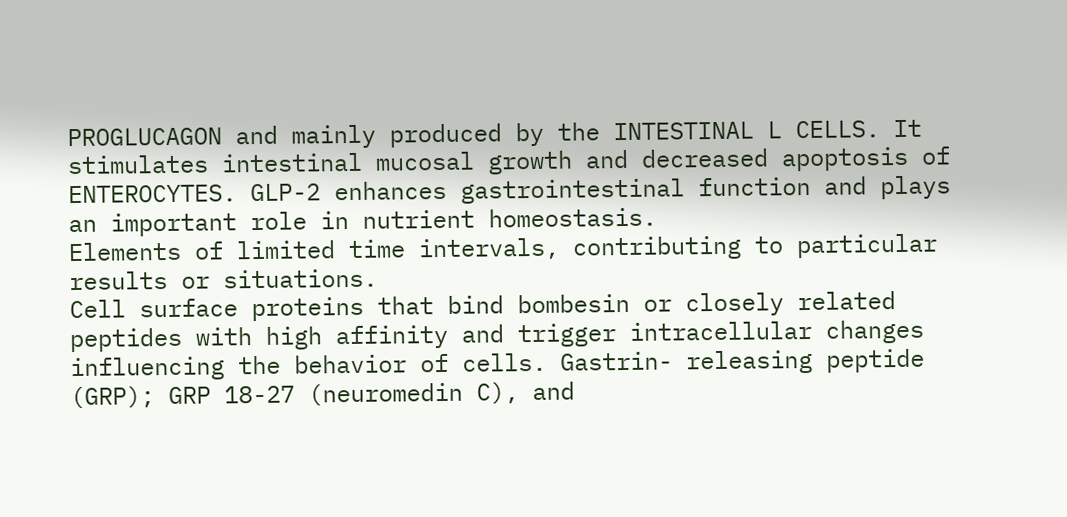PROGLUCAGON and mainly produced by the INTESTINAL L CELLS. It stimulates intestinal mucosal growth and decreased apoptosis of ENTEROCYTES. GLP-2 enhances gastrointestinal function and plays an important role in nutrient homeostasis.
Elements of limited time intervals, contributing to particular results or situations.
Cell surface proteins that bind bombesin or closely related peptides with high affinity and trigger intracellular changes influencing the behavior of cells. Gastrin- releasing peptide (GRP); GRP 18-27 (neuromedin C), and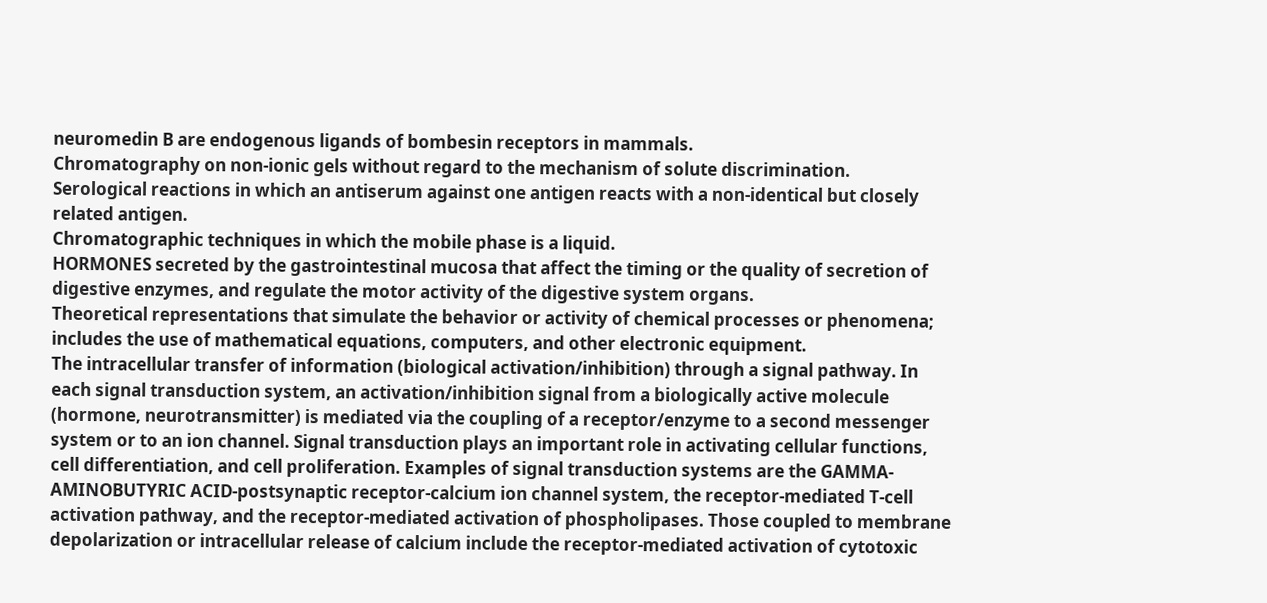neuromedin B are endogenous ligands of bombesin receptors in mammals.
Chromatography on non-ionic gels without regard to the mechanism of solute discrimination.
Serological reactions in which an antiserum against one antigen reacts with a non-identical but closely related antigen.
Chromatographic techniques in which the mobile phase is a liquid.
HORMONES secreted by the gastrointestinal mucosa that affect the timing or the quality of secretion of digestive enzymes, and regulate the motor activity of the digestive system organs.
Theoretical representations that simulate the behavior or activity of chemical processes or phenomena; includes the use of mathematical equations, computers, and other electronic equipment.
The intracellular transfer of information (biological activation/inhibition) through a signal pathway. In each signal transduction system, an activation/inhibition signal from a biologically active molecule (hormone, neurotransmitter) is mediated via the coupling of a receptor/enzyme to a second messenger system or to an ion channel. Signal transduction plays an important role in activating cellular functions, cell differentiation, and cell proliferation. Examples of signal transduction systems are the GAMMA-AMINOBUTYRIC ACID-postsynaptic receptor-calcium ion channel system, the receptor-mediated T-cell activation pathway, and the receptor-mediated activation of phospholipases. Those coupled to membrane depolarization or intracellular release of calcium include the receptor-mediated activation of cytotoxic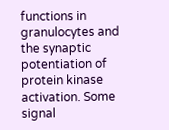functions in granulocytes and the synaptic potentiation of protein kinase activation. Some signal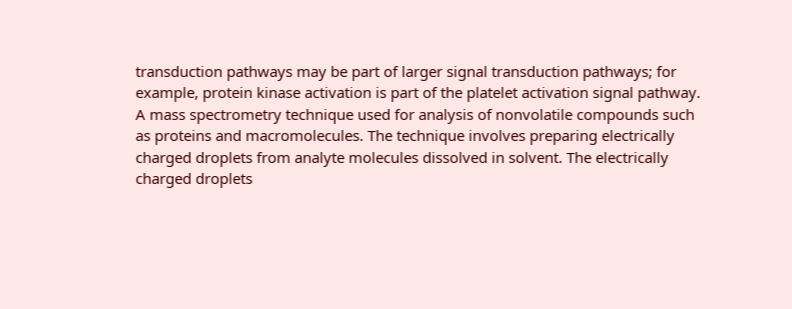transduction pathways may be part of larger signal transduction pathways; for example, protein kinase activation is part of the platelet activation signal pathway.
A mass spectrometry technique used for analysis of nonvolatile compounds such as proteins and macromolecules. The technique involves preparing electrically charged droplets from analyte molecules dissolved in solvent. The electrically charged droplets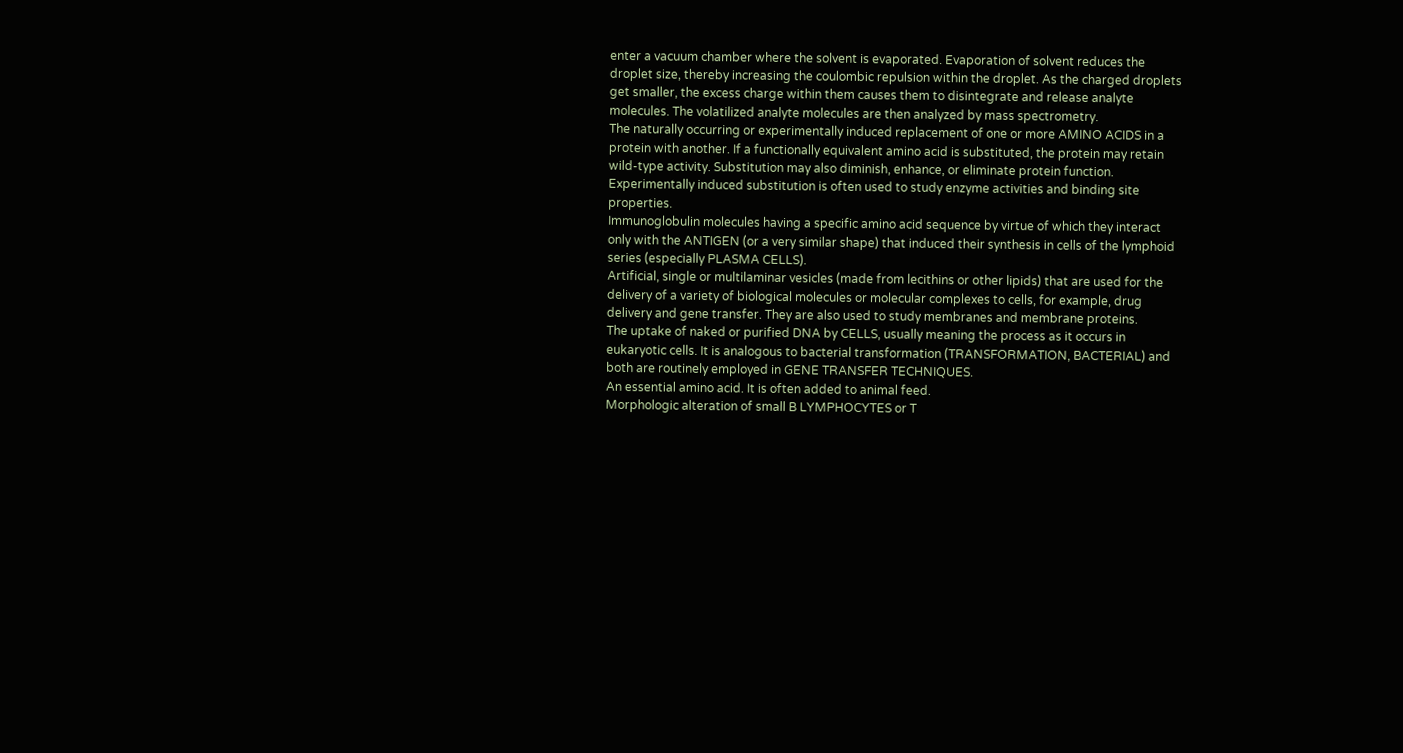enter a vacuum chamber where the solvent is evaporated. Evaporation of solvent reduces the droplet size, thereby increasing the coulombic repulsion within the droplet. As the charged droplets get smaller, the excess charge within them causes them to disintegrate and release analyte molecules. The volatilized analyte molecules are then analyzed by mass spectrometry.
The naturally occurring or experimentally induced replacement of one or more AMINO ACIDS in a protein with another. If a functionally equivalent amino acid is substituted, the protein may retain wild-type activity. Substitution may also diminish, enhance, or eliminate protein function. Experimentally induced substitution is often used to study enzyme activities and binding site properties.
Immunoglobulin molecules having a specific amino acid sequence by virtue of which they interact only with the ANTIGEN (or a very similar shape) that induced their synthesis in cells of the lymphoid series (especially PLASMA CELLS).
Artificial, single or multilaminar vesicles (made from lecithins or other lipids) that are used for the delivery of a variety of biological molecules or molecular complexes to cells, for example, drug delivery and gene transfer. They are also used to study membranes and membrane proteins.
The uptake of naked or purified DNA by CELLS, usually meaning the process as it occurs in eukaryotic cells. It is analogous to bacterial transformation (TRANSFORMATION, BACTERIAL) and both are routinely employed in GENE TRANSFER TECHNIQUES.
An essential amino acid. It is often added to animal feed.
Morphologic alteration of small B LYMPHOCYTES or T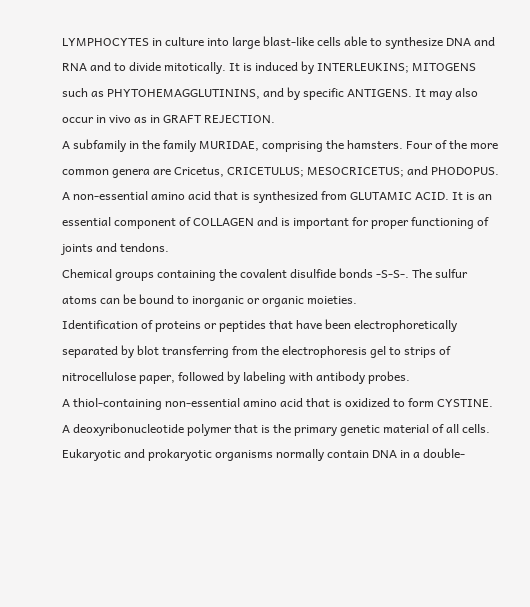LYMPHOCYTES in culture into large blast-like cells able to synthesize DNA and RNA and to divide mitotically. It is induced by INTERLEUKINS; MITOGENS such as PHYTOHEMAGGLUTININS, and by specific ANTIGENS. It may also occur in vivo as in GRAFT REJECTION.
A subfamily in the family MURIDAE, comprising the hamsters. Four of the more common genera are Cricetus, CRICETULUS; MESOCRICETUS; and PHODOPUS.
A non-essential amino acid that is synthesized from GLUTAMIC ACID. It is an essential component of COLLAGEN and is important for proper functioning of joints and tendons.
Chemical groups containing the covalent disulfide bonds -S-S-. The sulfur atoms can be bound to inorganic or organic moieties.
Identification of proteins or peptides that have been electrophoretically separated by blot transferring from the electrophoresis gel to strips of nitrocellulose paper, followed by labeling with antibody probes.
A thiol-containing non-essential amino acid that is oxidized to form CYSTINE.
A deoxyribonucleotide polymer that is the primary genetic material of all cells. Eukaryotic and prokaryotic organisms normally contain DNA in a double-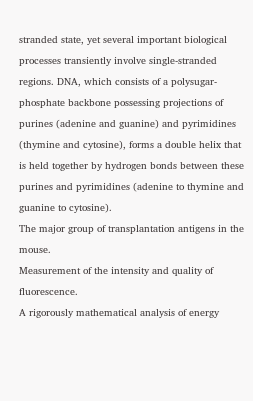stranded state, yet several important biological processes transiently involve single-stranded regions. DNA, which consists of a polysugar-phosphate backbone possessing projections of purines (adenine and guanine) and pyrimidines (thymine and cytosine), forms a double helix that is held together by hydrogen bonds between these purines and pyrimidines (adenine to thymine and guanine to cytosine).
The major group of transplantation antigens in the mouse.
Measurement of the intensity and quality of fluorescence.
A rigorously mathematical analysis of energy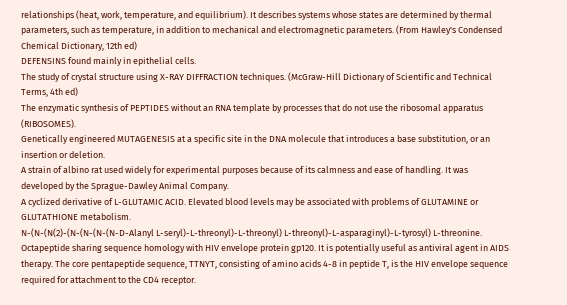relationships (heat, work, temperature, and equilibrium). It describes systems whose states are determined by thermal parameters, such as temperature, in addition to mechanical and electromagnetic parameters. (From Hawley's Condensed Chemical Dictionary, 12th ed)
DEFENSINS found mainly in epithelial cells.
The study of crystal structure using X-RAY DIFFRACTION techniques. (McGraw-Hill Dictionary of Scientific and Technical Terms, 4th ed)
The enzymatic synthesis of PEPTIDES without an RNA template by processes that do not use the ribosomal apparatus (RIBOSOMES).
Genetically engineered MUTAGENESIS at a specific site in the DNA molecule that introduces a base substitution, or an insertion or deletion.
A strain of albino rat used widely for experimental purposes because of its calmness and ease of handling. It was developed by the Sprague-Dawley Animal Company.
A cyclized derivative of L-GLUTAMIC ACID. Elevated blood levels may be associated with problems of GLUTAMINE or GLUTATHIONE metabolism.
N-(N-(N(2)-(N-(N-(N-(N-D-Alanyl L-seryl)-L-threonyl)-L-threonyl) L-threonyl)-L-asparaginyl)-L-tyrosyl) L-threonine. Octapeptide sharing sequence homology with HIV envelope protein gp120. It is potentially useful as antiviral agent in AIDS therapy. The core pentapeptide sequence, TTNYT, consisting of amino acids 4-8 in peptide T, is the HIV envelope sequence required for attachment to the CD4 receptor.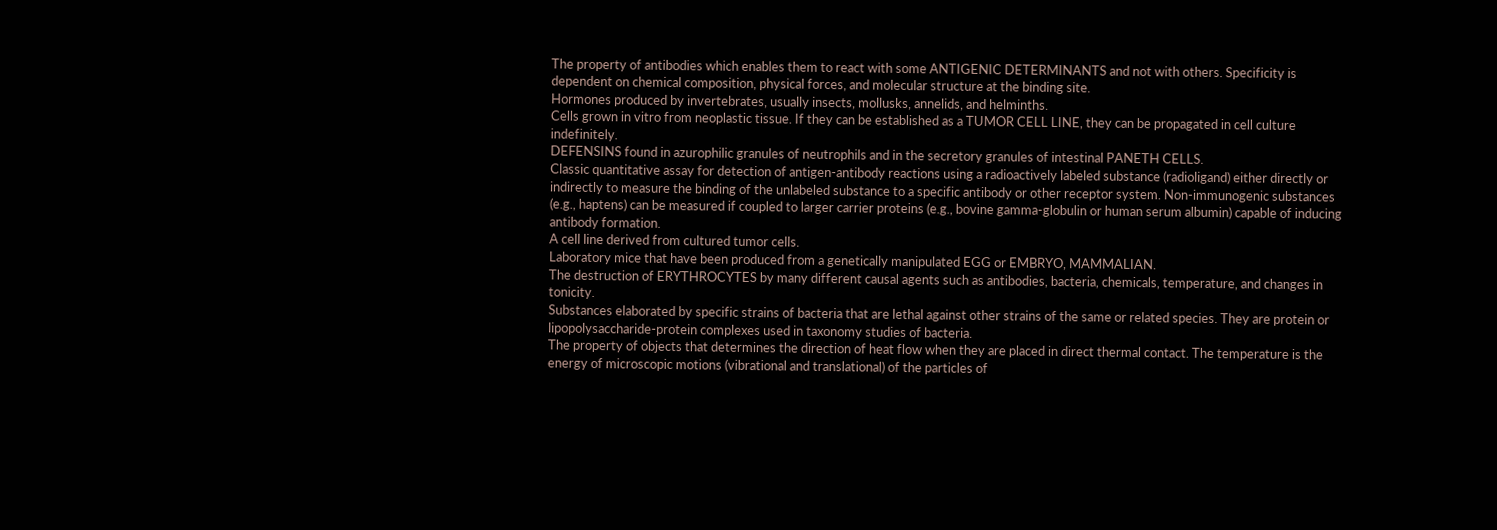The property of antibodies which enables them to react with some ANTIGENIC DETERMINANTS and not with others. Specificity is dependent on chemical composition, physical forces, and molecular structure at the binding site.
Hormones produced by invertebrates, usually insects, mollusks, annelids, and helminths.
Cells grown in vitro from neoplastic tissue. If they can be established as a TUMOR CELL LINE, they can be propagated in cell culture indefinitely.
DEFENSINS found in azurophilic granules of neutrophils and in the secretory granules of intestinal PANETH CELLS.
Classic quantitative assay for detection of antigen-antibody reactions using a radioactively labeled substance (radioligand) either directly or indirectly to measure the binding of the unlabeled substance to a specific antibody or other receptor system. Non-immunogenic substances (e.g., haptens) can be measured if coupled to larger carrier proteins (e.g., bovine gamma-globulin or human serum albumin) capable of inducing antibody formation.
A cell line derived from cultured tumor cells.
Laboratory mice that have been produced from a genetically manipulated EGG or EMBRYO, MAMMALIAN.
The destruction of ERYTHROCYTES by many different causal agents such as antibodies, bacteria, chemicals, temperature, and changes in tonicity.
Substances elaborated by specific strains of bacteria that are lethal against other strains of the same or related species. They are protein or lipopolysaccharide-protein complexes used in taxonomy studies of bacteria.
The property of objects that determines the direction of heat flow when they are placed in direct thermal contact. The temperature is the energy of microscopic motions (vibrational and translational) of the particles of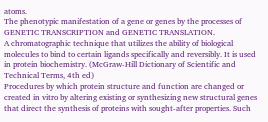atoms.
The phenotypic manifestation of a gene or genes by the processes of GENETIC TRANSCRIPTION and GENETIC TRANSLATION.
A chromatographic technique that utilizes the ability of biological molecules to bind to certain ligands specifically and reversibly. It is used in protein biochemistry. (McGraw-Hill Dictionary of Scientific and Technical Terms, 4th ed)
Procedures by which protein structure and function are changed or created in vitro by altering existing or synthesizing new structural genes that direct the synthesis of proteins with sought-after properties. Such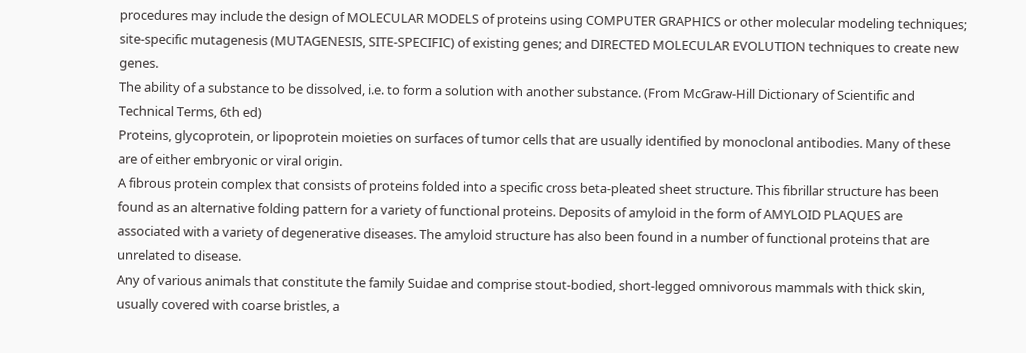procedures may include the design of MOLECULAR MODELS of proteins using COMPUTER GRAPHICS or other molecular modeling techniques; site-specific mutagenesis (MUTAGENESIS, SITE-SPECIFIC) of existing genes; and DIRECTED MOLECULAR EVOLUTION techniques to create new genes.
The ability of a substance to be dissolved, i.e. to form a solution with another substance. (From McGraw-Hill Dictionary of Scientific and Technical Terms, 6th ed)
Proteins, glycoprotein, or lipoprotein moieties on surfaces of tumor cells that are usually identified by monoclonal antibodies. Many of these are of either embryonic or viral origin.
A fibrous protein complex that consists of proteins folded into a specific cross beta-pleated sheet structure. This fibrillar structure has been found as an alternative folding pattern for a variety of functional proteins. Deposits of amyloid in the form of AMYLOID PLAQUES are associated with a variety of degenerative diseases. The amyloid structure has also been found in a number of functional proteins that are unrelated to disease.
Any of various animals that constitute the family Suidae and comprise stout-bodied, short-legged omnivorous mammals with thick skin, usually covered with coarse bristles, a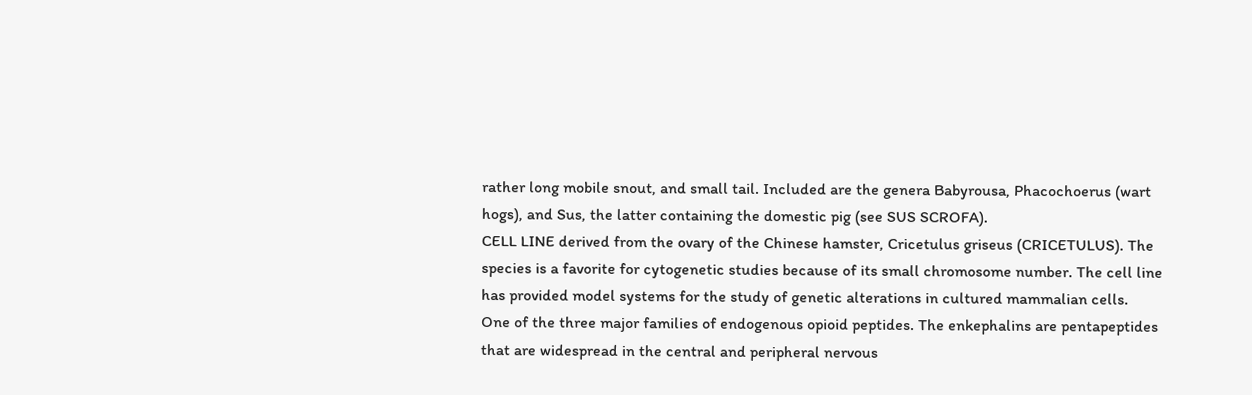rather long mobile snout, and small tail. Included are the genera Babyrousa, Phacochoerus (wart hogs), and Sus, the latter containing the domestic pig (see SUS SCROFA).
CELL LINE derived from the ovary of the Chinese hamster, Cricetulus griseus (CRICETULUS). The species is a favorite for cytogenetic studies because of its small chromosome number. The cell line has provided model systems for the study of genetic alterations in cultured mammalian cells.
One of the three major families of endogenous opioid peptides. The enkephalins are pentapeptides that are widespread in the central and peripheral nervous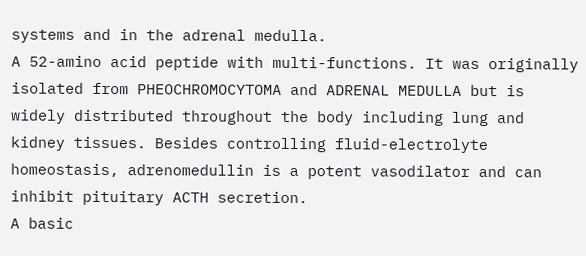systems and in the adrenal medulla.
A 52-amino acid peptide with multi-functions. It was originally isolated from PHEOCHROMOCYTOMA and ADRENAL MEDULLA but is widely distributed throughout the body including lung and kidney tissues. Besides controlling fluid-electrolyte homeostasis, adrenomedullin is a potent vasodilator and can inhibit pituitary ACTH secretion.
A basic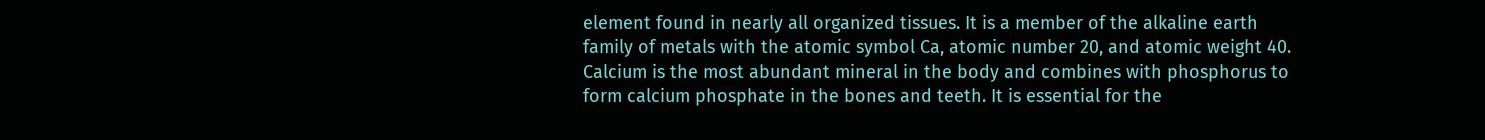element found in nearly all organized tissues. It is a member of the alkaline earth family of metals with the atomic symbol Ca, atomic number 20, and atomic weight 40. Calcium is the most abundant mineral in the body and combines with phosphorus to form calcium phosphate in the bones and teeth. It is essential for the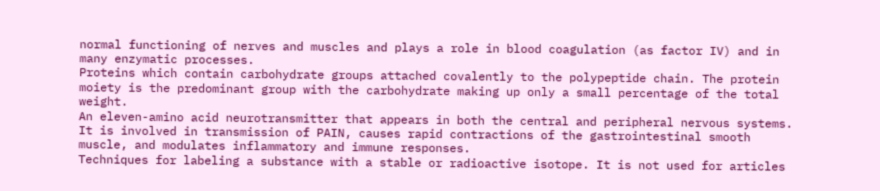normal functioning of nerves and muscles and plays a role in blood coagulation (as factor IV) and in many enzymatic processes.
Proteins which contain carbohydrate groups attached covalently to the polypeptide chain. The protein moiety is the predominant group with the carbohydrate making up only a small percentage of the total weight.
An eleven-amino acid neurotransmitter that appears in both the central and peripheral nervous systems. It is involved in transmission of PAIN, causes rapid contractions of the gastrointestinal smooth muscle, and modulates inflammatory and immune responses.
Techniques for labeling a substance with a stable or radioactive isotope. It is not used for articles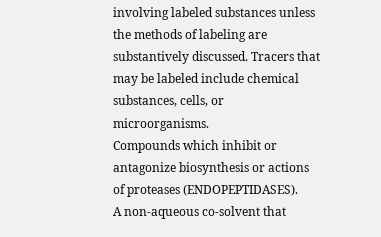involving labeled substances unless the methods of labeling are substantively discussed. Tracers that may be labeled include chemical substances, cells, or microorganisms.
Compounds which inhibit or antagonize biosynthesis or actions of proteases (ENDOPEPTIDASES).
A non-aqueous co-solvent that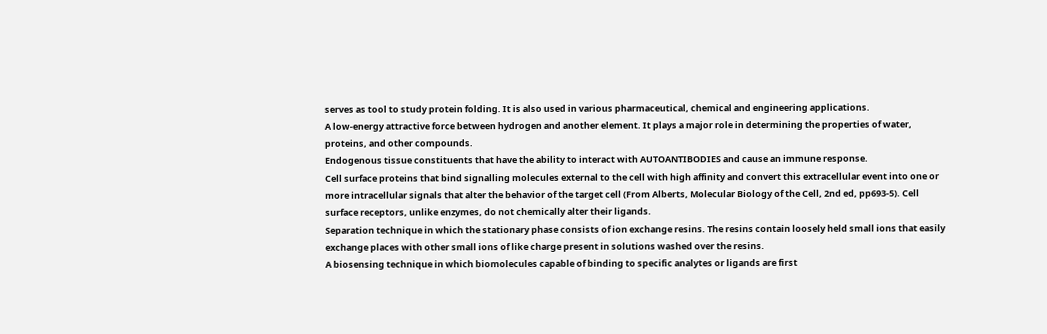serves as tool to study protein folding. It is also used in various pharmaceutical, chemical and engineering applications.
A low-energy attractive force between hydrogen and another element. It plays a major role in determining the properties of water, proteins, and other compounds.
Endogenous tissue constituents that have the ability to interact with AUTOANTIBODIES and cause an immune response.
Cell surface proteins that bind signalling molecules external to the cell with high affinity and convert this extracellular event into one or more intracellular signals that alter the behavior of the target cell (From Alberts, Molecular Biology of the Cell, 2nd ed, pp693-5). Cell surface receptors, unlike enzymes, do not chemically alter their ligands.
Separation technique in which the stationary phase consists of ion exchange resins. The resins contain loosely held small ions that easily exchange places with other small ions of like charge present in solutions washed over the resins.
A biosensing technique in which biomolecules capable of binding to specific analytes or ligands are first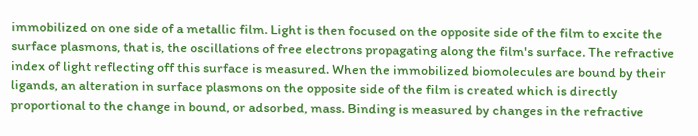immobilized on one side of a metallic film. Light is then focused on the opposite side of the film to excite the surface plasmons, that is, the oscillations of free electrons propagating along the film's surface. The refractive index of light reflecting off this surface is measured. When the immobilized biomolecules are bound by their ligands, an alteration in surface plasmons on the opposite side of the film is created which is directly proportional to the change in bound, or adsorbed, mass. Binding is measured by changes in the refractive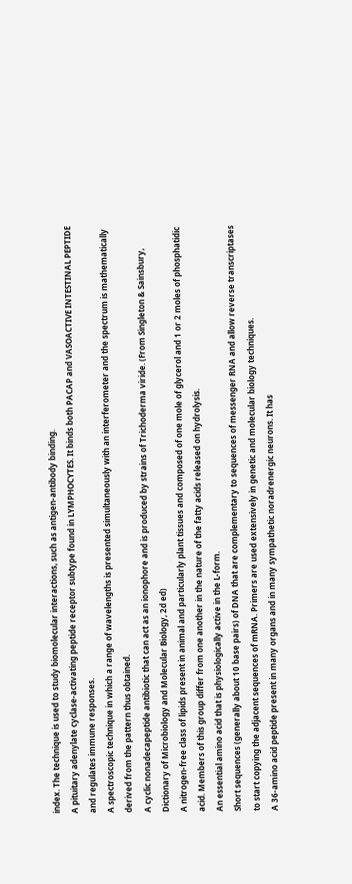index. The technique is used to study biomolecular interactions, such as antigen-antibody binding.
A pituitary adenylate cyclase-activating peptide receptor subtype found in LYMPHOCYTES. It binds both PACAP and VASOACTIVE INTESTINAL PEPTIDE and regulates immune responses.
A spectroscopic technique in which a range of wavelengths is presented simultaneously with an interferometer and the spectrum is mathematically derived from the pattern thus obtained.
A cyclic nonadecapeptide antibiotic that can act as an ionophore and is produced by strains of Trichoderma viride. (From Singleton & Sainsbury, Dictionary of Microbiology and Molecular Biology, 2d ed)
A nitrogen-free class of lipids present in animal and particularly plant tissues and composed of one mole of glycerol and 1 or 2 moles of phosphatidic acid. Members of this group differ from one another in the nature of the fatty acids released on hydrolysis.
An essential amino acid that is physiologically active in the L-form.
Short sequences (generally about 10 base pairs) of DNA that are complementary to sequences of messenger RNA and allow reverse transcriptases to start copying the adjacent sequences of mRNA. Primers are used extensively in genetic and molecular biology techniques.
A 36-amino acid peptide present in many organs and in many sympathetic noradrenergic neurons. It has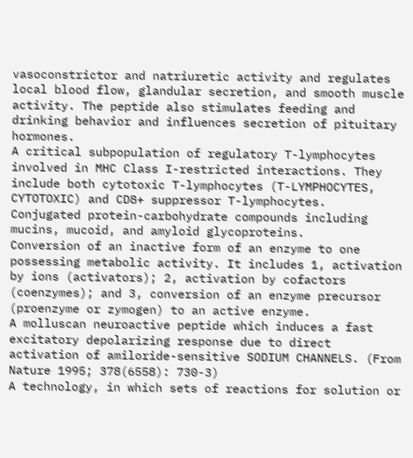vasoconstrictor and natriuretic activity and regulates local blood flow, glandular secretion, and smooth muscle activity. The peptide also stimulates feeding and drinking behavior and influences secretion of pituitary hormones.
A critical subpopulation of regulatory T-lymphocytes involved in MHC Class I-restricted interactions. They include both cytotoxic T-lymphocytes (T-LYMPHOCYTES, CYTOTOXIC) and CD8+ suppressor T-lymphocytes.
Conjugated protein-carbohydrate compounds including mucins, mucoid, and amyloid glycoproteins.
Conversion of an inactive form of an enzyme to one possessing metabolic activity. It includes 1, activation by ions (activators); 2, activation by cofactors (coenzymes); and 3, conversion of an enzyme precursor (proenzyme or zymogen) to an active enzyme.
A molluscan neuroactive peptide which induces a fast excitatory depolarizing response due to direct activation of amiloride-sensitive SODIUM CHANNELS. (From Nature 1995; 378(6558): 730-3)
A technology, in which sets of reactions for solution or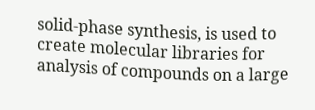solid-phase synthesis, is used to create molecular libraries for analysis of compounds on a large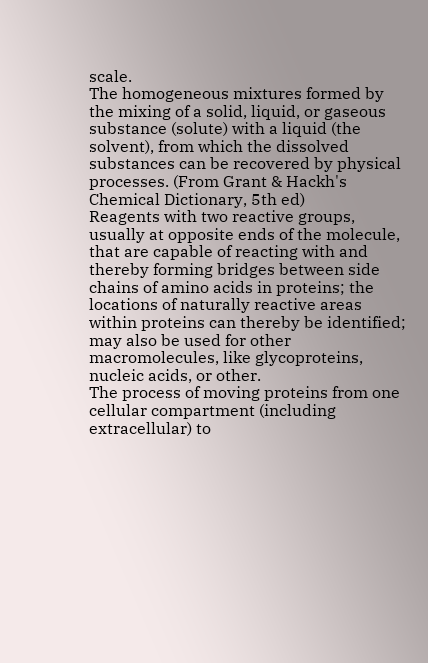scale.
The homogeneous mixtures formed by the mixing of a solid, liquid, or gaseous substance (solute) with a liquid (the solvent), from which the dissolved substances can be recovered by physical processes. (From Grant & Hackh's Chemical Dictionary, 5th ed)
Reagents with two reactive groups, usually at opposite ends of the molecule, that are capable of reacting with and thereby forming bridges between side chains of amino acids in proteins; the locations of naturally reactive areas within proteins can thereby be identified; may also be used for other macromolecules, like glycoproteins, nucleic acids, or other.
The process of moving proteins from one cellular compartment (including extracellular) to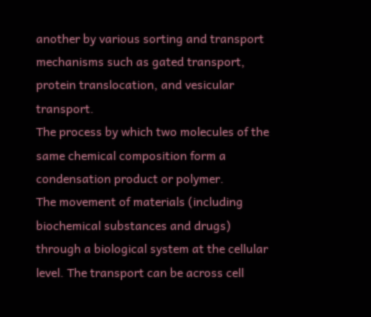another by various sorting and transport mechanisms such as gated transport, protein translocation, and vesicular transport.
The process by which two molecules of the same chemical composition form a condensation product or polymer.
The movement of materials (including biochemical substances and drugs) through a biological system at the cellular level. The transport can be across cell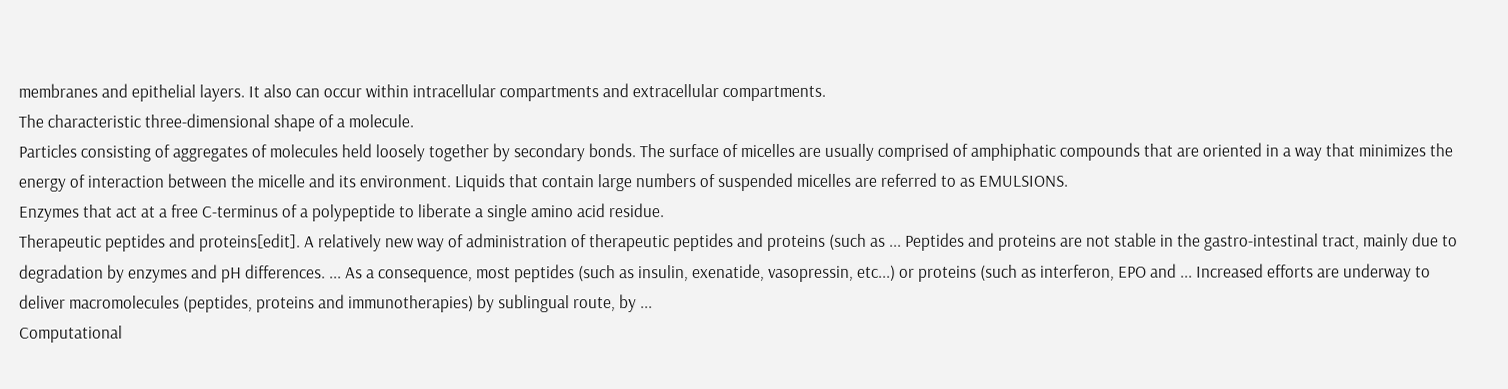membranes and epithelial layers. It also can occur within intracellular compartments and extracellular compartments.
The characteristic three-dimensional shape of a molecule.
Particles consisting of aggregates of molecules held loosely together by secondary bonds. The surface of micelles are usually comprised of amphiphatic compounds that are oriented in a way that minimizes the energy of interaction between the micelle and its environment. Liquids that contain large numbers of suspended micelles are referred to as EMULSIONS.
Enzymes that act at a free C-terminus of a polypeptide to liberate a single amino acid residue.
Therapeutic peptides and proteins[edit]. A relatively new way of administration of therapeutic peptides and proteins (such as ... Peptides and proteins are not stable in the gastro-intestinal tract, mainly due to degradation by enzymes and pH differences. ... As a consequence, most peptides (such as insulin, exenatide, vasopressin, etc...) or proteins (such as interferon, EPO and ... Increased efforts are underway to deliver macromolecules (peptides, proteins and immunotherapies) by sublingual route, by ...
Computational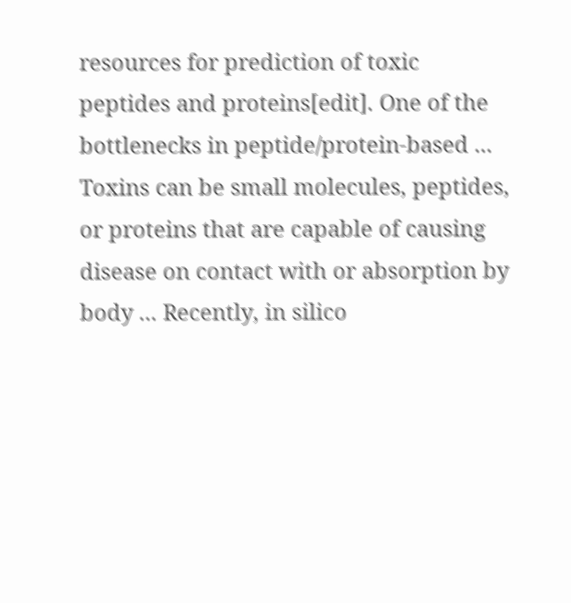resources for prediction of toxic peptides and proteins[edit]. One of the bottlenecks in peptide/protein-based ... Toxins can be small molecules, peptides, or proteins that are capable of causing disease on contact with or absorption by body ... Recently, in silico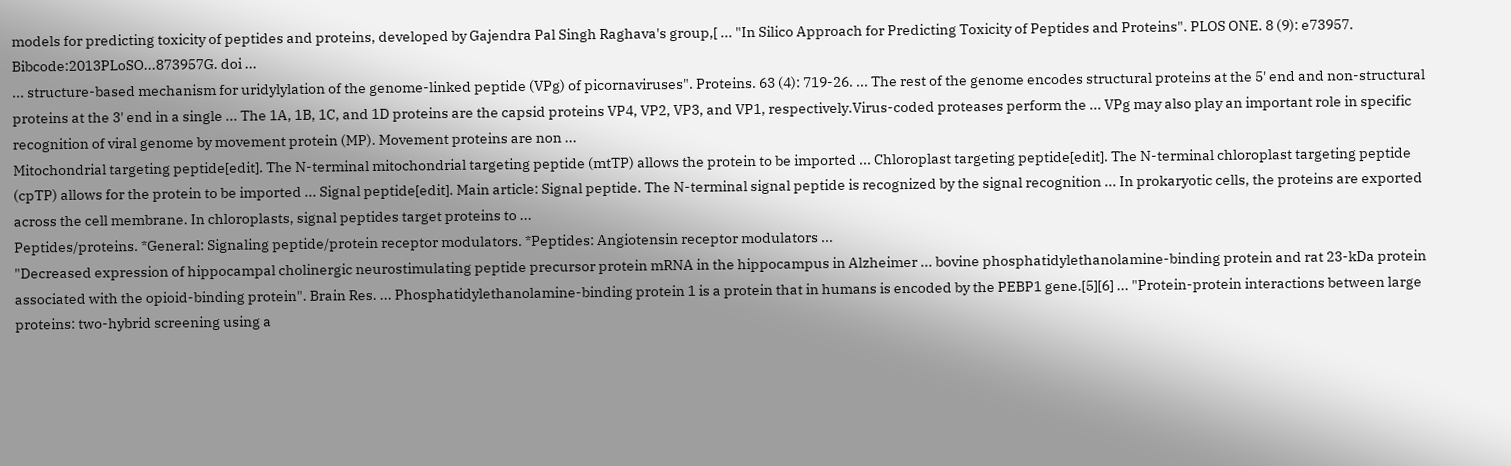models for predicting toxicity of peptides and proteins, developed by Gajendra Pal Singh Raghava's group,[ ... "In Silico Approach for Predicting Toxicity of Peptides and Proteins". PLOS ONE. 8 (9): e73957. Bibcode:2013PLoSO...873957G. doi ...
... structure-based mechanism for uridylylation of the genome-linked peptide (VPg) of picornaviruses". Proteins. 63 (4): 719-26. ... The rest of the genome encodes structural proteins at the 5' end and non-structural proteins at the 3' end in a single ... The 1A, 1B, 1C, and 1D proteins are the capsid proteins VP4, VP2, VP3, and VP1, respectively.Virus-coded proteases perform the ... VPg may also play an important role in specific recognition of viral genome by movement protein (MP). Movement proteins are non ...
Mitochondrial targeting peptide[edit]. The N-terminal mitochondrial targeting peptide (mtTP) allows the protein to be imported ... Chloroplast targeting peptide[edit]. The N-terminal chloroplast targeting peptide (cpTP) allows for the protein to be imported ... Signal peptide[edit]. Main article: Signal peptide. The N-terminal signal peptide is recognized by the signal recognition ... In prokaryotic cells, the proteins are exported across the cell membrane. In chloroplasts, signal peptides target proteins to ...
Peptides/proteins. *General: Signaling peptide/protein receptor modulators. *Peptides: Angiotensin receptor modulators ...
"Decreased expression of hippocampal cholinergic neurostimulating peptide precursor protein mRNA in the hippocampus in Alzheimer ... bovine phosphatidylethanolamine-binding protein and rat 23-kDa protein associated with the opioid-binding protein". Brain Res. ... Phosphatidylethanolamine-binding protein 1 is a protein that in humans is encoded by the PEBP1 gene.[5][6] ... "Protein-protein interactions between large proteins: two-hybrid screening using a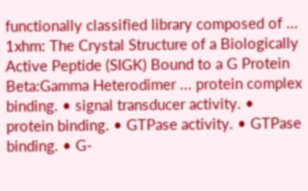functionally classified library composed of ...
1xhm: The Crystal Structure of a Biologically Active Peptide (SIGK) Bound to a G Protein Beta:Gamma Heterodimer ... protein complex binding. • signal transducer activity. • protein binding. • GTPase activity. • GTPase binding. • G-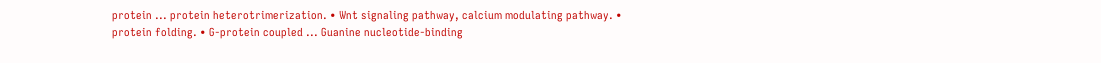protein ... protein heterotrimerization. • Wnt signaling pathway, calcium modulating pathway. • protein folding. • G-protein coupled ... Guanine nucleotide-binding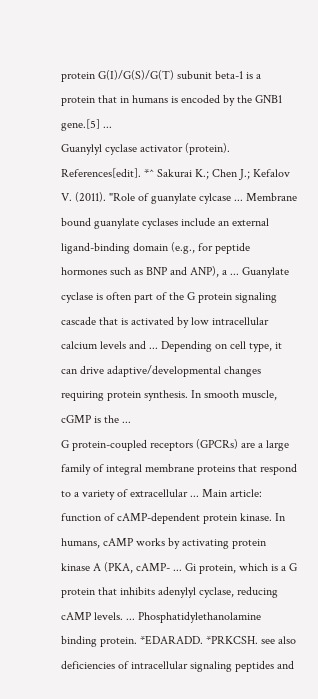protein G(I)/G(S)/G(T) subunit beta-1 is a protein that in humans is encoded by the GNB1 gene.[5] ...
Guanylyl cyclase activator (protein). References[edit]. *^ Sakurai K.; Chen J.; Kefalov V. (2011). "Role of guanylate cylcase ... Membrane bound guanylate cyclases include an external ligand-binding domain (e.g., for peptide hormones such as BNP and ANP), a ... Guanylate cyclase is often part of the G protein signaling cascade that is activated by low intracellular calcium levels and ... Depending on cell type, it can drive adaptive/developmental changes requiring protein synthesis. In smooth muscle, cGMP is the ...
G protein-coupled receptors (GPCRs) are a large family of integral membrane proteins that respond to a variety of extracellular ... Main article: function of cAMP-dependent protein kinase. In humans, cAMP works by activating protein kinase A (PKA, cAMP- ... Gi protein, which is a G protein that inhibits adenylyl cyclase, reducing cAMP levels. ... Phosphatidylethanolamine binding protein. *EDARADD. *PRKCSH. see also deficiencies of intracellular signaling peptides and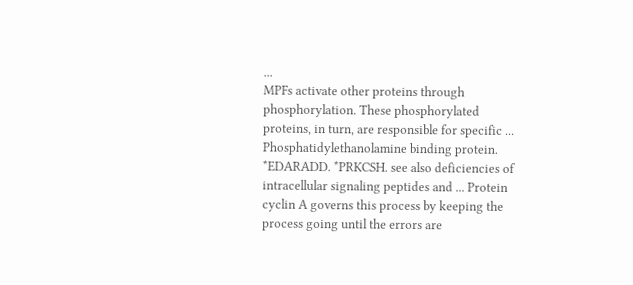...
MPFs activate other proteins through phosphorylation. These phosphorylated proteins, in turn, are responsible for specific ... Phosphatidylethanolamine binding protein. *EDARADD. *PRKCSH. see also deficiencies of intracellular signaling peptides and ... Protein cyclin A governs this process by keeping the process going until the errors are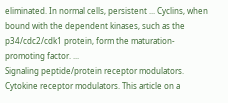eliminated. In normal cells, persistent ... Cyclins, when bound with the dependent kinases, such as the p34/cdc2/cdk1 protein, form the maturation-promoting factor. ...
Signaling peptide/protein receptor modulators. Cytokine receptor modulators. This article on a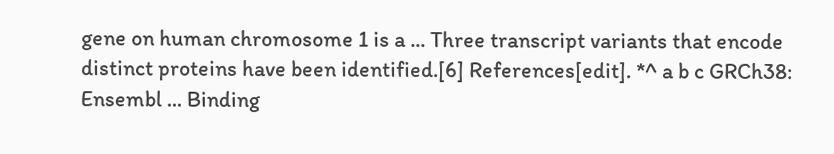gene on human chromosome 1 is a ... Three transcript variants that encode distinct proteins have been identified.[6] References[edit]. *^ a b c GRCh38: Ensembl ... Binding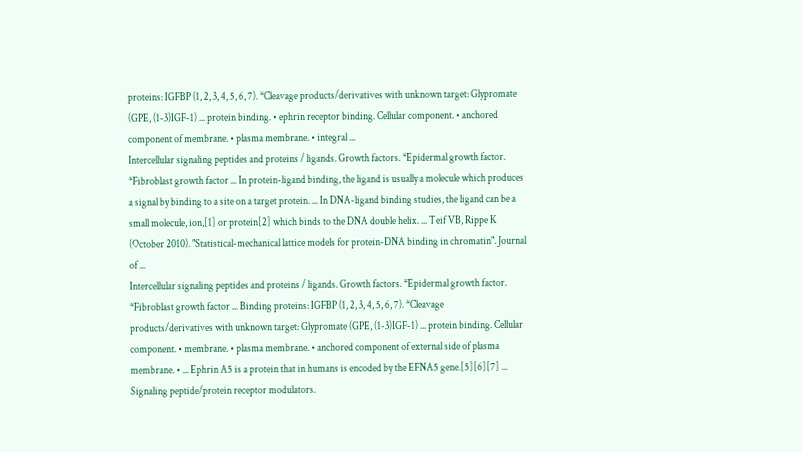proteins: IGFBP (1, 2, 3, 4, 5, 6, 7). *Cleavage products/derivatives with unknown target: Glypromate (GPE, (1-3)IGF-1) ... protein binding. • ephrin receptor binding. Cellular component. • anchored component of membrane. • plasma membrane. • integral ...
Intercellular signaling peptides and proteins / ligands. Growth factors. *Epidermal growth factor. *Fibroblast growth factor ... In protein-ligand binding, the ligand is usually a molecule which produces a signal by binding to a site on a target protein. ... In DNA-ligand binding studies, the ligand can be a small molecule, ion,[1] or protein[2] which binds to the DNA double helix. ... Teif VB, Rippe K (October 2010). "Statistical-mechanical lattice models for protein-DNA binding in chromatin". Journal of ...
Intercellular signaling peptides and proteins / ligands. Growth factors. *Epidermal growth factor. *Fibroblast growth factor ... Binding proteins: IGFBP (1, 2, 3, 4, 5, 6, 7). *Cleavage products/derivatives with unknown target: Glypromate (GPE, (1-3)IGF-1) ... protein binding. Cellular component. • membrane. • plasma membrane. • anchored component of external side of plasma membrane. • ... Ephrin A5 is a protein that in humans is encoded by the EFNA5 gene.[5][6][7] ...
Signaling peptide/protein receptor modulators.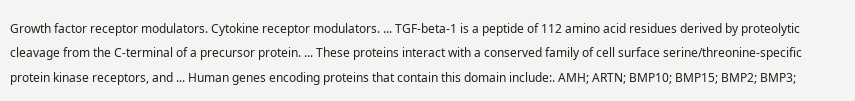Growth factor receptor modulators. Cytokine receptor modulators. ... TGF-beta-1 is a peptide of 112 amino acid residues derived by proteolytic cleavage from the C-terminal of a precursor protein. ... These proteins interact with a conserved family of cell surface serine/threonine-specific protein kinase receptors, and ... Human genes encoding proteins that contain this domain include:. AMH; ARTN; BMP10; BMP15; BMP2; BMP3;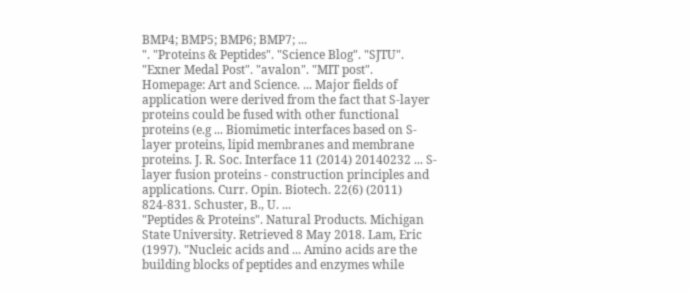BMP4; BMP5; BMP6; BMP7; ...
". "Proteins & Peptides". "Science Blog". "SJTU". "Exner Medal Post". "avalon". "MIT post". Homepage: Art and Science. ... Major fields of application were derived from the fact that S-layer proteins could be fused with other functional proteins (e.g ... Biomimetic interfaces based on S-layer proteins, lipid membranes and membrane proteins. J. R. Soc. Interface 11 (2014) 20140232 ... S-layer fusion proteins - construction principles and applications. Curr. Opin. Biotech. 22(6) (2011) 824-831. Schuster, B., U. ...
"Peptides & Proteins". Natural Products. Michigan State University. Retrieved 8 May 2018. Lam, Eric (1997). "Nucleic acids and ... Amino acids are the building blocks of peptides and enzymes while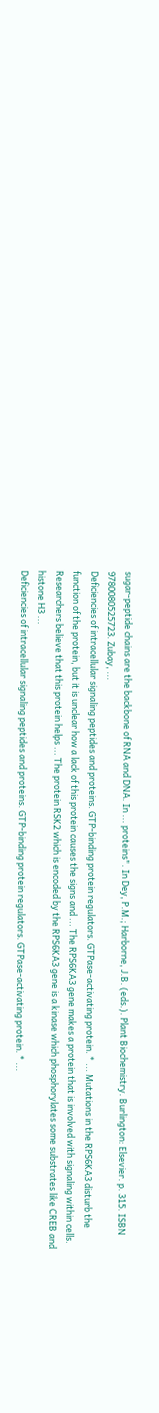sugar-peptide chains are the backbone of RNA and DNA. In ... proteins". In Dey, P.M.; Harborne, J.B. (eds.). Plant Biochemistry. Burlington: Elsevier. p. 315. ISBN 9780080525723. Zubay, ...
Deficiencies of intracellular signaling peptides and proteins. GTP-binding protein regulators. GTPase-activating protein. * ... Mutations in the RPS6KA3 disturb the function of the protein, but it is unclear how a lack of this protein causes the signs and ... The RPS6KA3 gene makes a protein that is involved with signaling within cells. Researchers believe that this protein helps ... The protein RSK2 which is encoded by the RPS6KA3 gene is a kinase which phosphorylates some substrates like CREB and histone H3 ...
Deficiencies of intracellular signaling peptides and proteins. GTP-binding protein regulators. GTPase-activating protein. * ...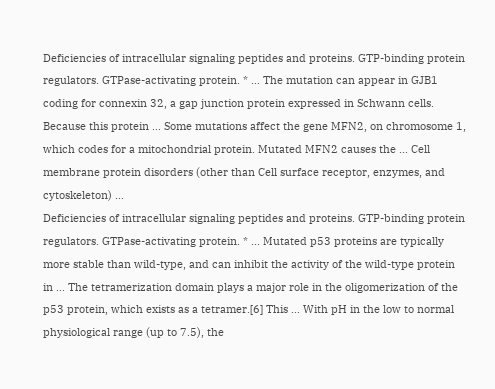Deficiencies of intracellular signaling peptides and proteins. GTP-binding protein regulators. GTPase-activating protein. * ... The mutation can appear in GJB1 coding for connexin 32, a gap junction protein expressed in Schwann cells. Because this protein ... Some mutations affect the gene MFN2, on chromosome 1, which codes for a mitochondrial protein. Mutated MFN2 causes the ... Cell membrane protein disorders (other than Cell surface receptor, enzymes, and cytoskeleton) ...
Deficiencies of intracellular signaling peptides and proteins. GTP-binding protein regulators. GTPase-activating protein. * ... Mutated p53 proteins are typically more stable than wild-type, and can inhibit the activity of the wild-type protein in ... The tetramerization domain plays a major role in the oligomerization of the p53 protein, which exists as a tetramer.[6] This ... With pH in the low to normal physiological range (up to 7.5), the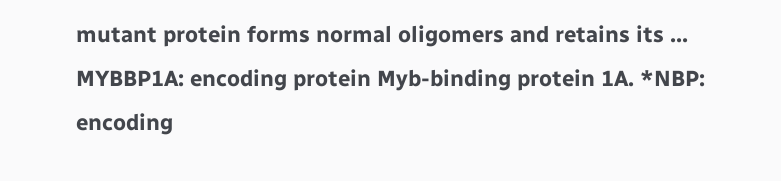mutant protein forms normal oligomers and retains its ...
MYBBP1A: encoding protein Myb-binding protein 1A. *NBP: encoding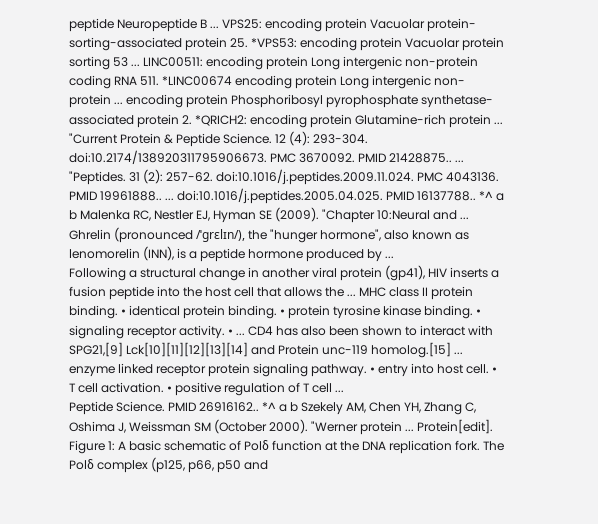peptide Neuropeptide B ... VPS25: encoding protein Vacuolar protein-sorting-associated protein 25. *VPS53: encoding protein Vacuolar protein sorting 53 ... LINC00511: encoding protein Long intergenic non-protein coding RNA 511. *LINC00674 encoding protein Long intergenic non-protein ... encoding protein Phosphoribosyl pyrophosphate synthetase-associated protein 2. *QRICH2: encoding protein Glutamine-rich protein ...
"Current Protein & Peptide Science. 12 (4): 293-304. doi:10.2174/138920311795906673. PMC 3670092. PMID 21428875.. ... "Peptides. 31 (2): 257-62. doi:10.1016/j.peptides.2009.11.024. PMC 4043136. PMID 19961888.. ... doi:10.1016/j.peptides.2005.04.025. PMID 16137788.. *^ a b Malenka RC, Nestler EJ, Hyman SE (2009). "Chapter 10:Neural and ... Ghrelin (pronounced /ˈɡrɛlɪn/), the "hunger hormone", also known as lenomorelin (INN), is a peptide hormone produced by ...
Following a structural change in another viral protein (gp41), HIV inserts a fusion peptide into the host cell that allows the ... MHC class II protein binding. • identical protein binding. • protein tyrosine kinase binding. • signaling receptor activity. • ... CD4 has also been shown to interact with SPG21,[9] Lck[10][11][12][13][14] and Protein unc-119 homolog.[15] ... enzyme linked receptor protein signaling pathway. • entry into host cell. • T cell activation. • positive regulation of T cell ...
Peptide Science. PMID 26916162.. *^ a b Szekely AM, Chen YH, Zhang C, Oshima J, Weissman SM (October 2000). "Werner protein ... Protein[edit]. Figure 1: A basic schematic of Polδ function at the DNA replication fork. The Polδ complex (p125, p66, p50 and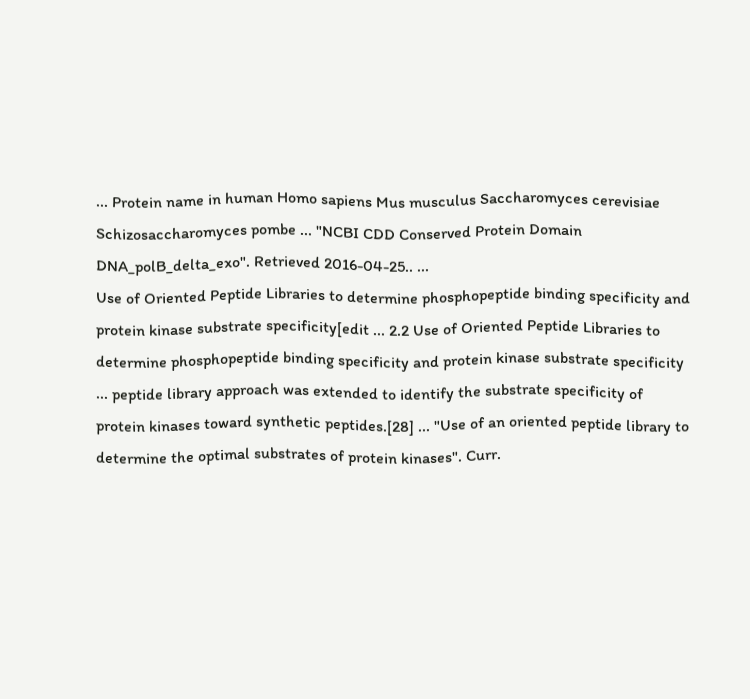... Protein name in human Homo sapiens Mus musculus Saccharomyces cerevisiae Schizosaccharomyces pombe ... "NCBI CDD Conserved Protein Domain DNA_polB_delta_exo". Retrieved 2016-04-25.. ...
Use of Oriented Peptide Libraries to determine phosphopeptide binding specificity and protein kinase substrate specificity[edit ... 2.2 Use of Oriented Peptide Libraries to determine phosphopeptide binding specificity and protein kinase substrate specificity ... peptide library approach was extended to identify the substrate specificity of protein kinases toward synthetic peptides.[28] ... "Use of an oriented peptide library to determine the optimal substrates of protein kinases". Curr.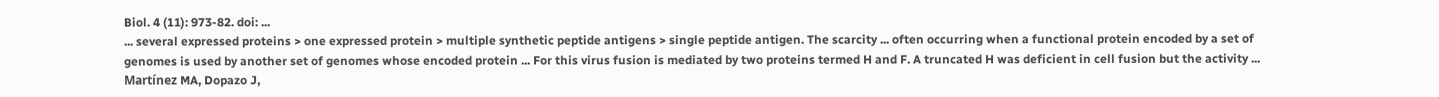Biol. 4 (11): 973-82. doi: ...
... several expressed proteins > one expressed protein > multiple synthetic peptide antigens > single peptide antigen. The scarcity ... often occurring when a functional protein encoded by a set of genomes is used by another set of genomes whose encoded protein ... For this virus fusion is mediated by two proteins termed H and F. A truncated H was deficient in cell fusion but the activity ... Martínez MA, Dopazo J,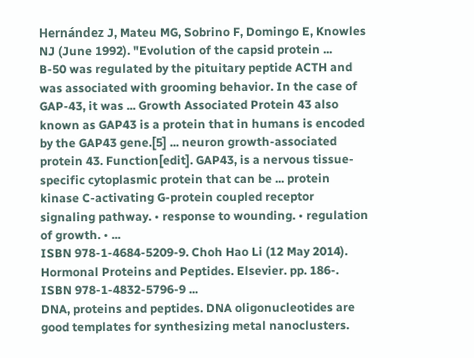Hernández J, Mateu MG, Sobrino F, Domingo E, Knowles NJ (June 1992). "Evolution of the capsid protein ...
B-50 was regulated by the pituitary peptide ACTH and was associated with grooming behavior. In the case of GAP-43, it was ... Growth Associated Protein 43 also known as GAP43 is a protein that in humans is encoded by the GAP43 gene.[5] ... neuron growth-associated protein 43. Function[edit]. GAP43, is a nervous tissue-specific cytoplasmic protein that can be ... protein kinase C-activating G-protein coupled receptor signaling pathway. • response to wounding. • regulation of growth. • ...
ISBN 978-1-4684-5209-9. Choh Hao Li (12 May 2014). Hormonal Proteins and Peptides. Elsevier. pp. 186-. ISBN 978-1-4832-5796-9 ...
DNA, proteins and peptides. DNA oligonucleotides are good templates for synthesizing metal nanoclusters.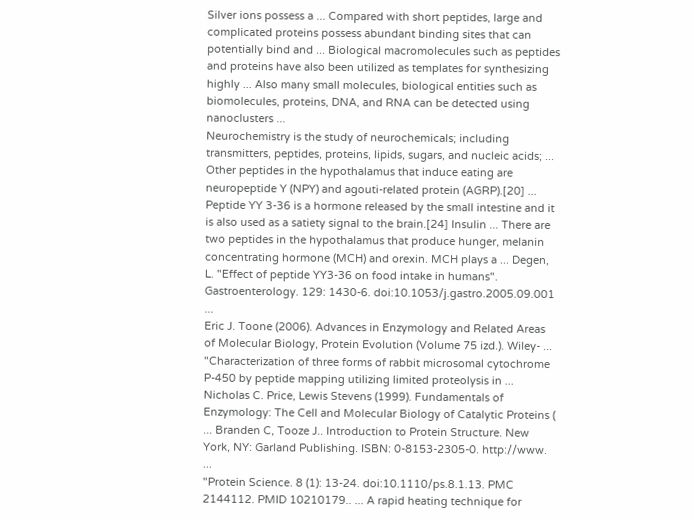Silver ions possess a ... Compared with short peptides, large and complicated proteins possess abundant binding sites that can potentially bind and ... Biological macromolecules such as peptides and proteins have also been utilized as templates for synthesizing highly ... Also many small molecules, biological entities such as biomolecules, proteins, DNA, and RNA can be detected using nanoclusters ...
Neurochemistry is the study of neurochemicals; including transmitters, peptides, proteins, lipids, sugars, and nucleic acids; ...
Other peptides in the hypothalamus that induce eating are neuropeptide Y (NPY) and agouti-related protein (AGRP).[20] ... Peptide YY 3-36 is a hormone released by the small intestine and it is also used as a satiety signal to the brain.[24] Insulin ... There are two peptides in the hypothalamus that produce hunger, melanin concentrating hormone (MCH) and orexin. MCH plays a ... Degen, L. "Effect of peptide YY3-36 on food intake in humans". Gastroenterology. 129: 1430-6. doi:10.1053/j.gastro.2005.09.001 ...
Eric J. Toone (2006). Advances in Enzymology and Related Areas of Molecular Biology, Protein Evolution (Volume 75 izd.). Wiley- ... "Characterization of three forms of rabbit microsomal cytochrome P-450 by peptide mapping utilizing limited proteolysis in ... Nicholas C. Price, Lewis Stevens (1999). Fundamentals of Enzymology: The Cell and Molecular Biology of Catalytic Proteins ( ... Branden C, Tooze J.. Introduction to Protein Structure. New York, NY: Garland Publishing. ISBN: 0-8153-2305-0. http://www. ...
"Protein Science. 8 (1): 13-24. doi:10.1110/ps.8.1.13. PMC 2144112. PMID 10210179.. ... A rapid heating technique for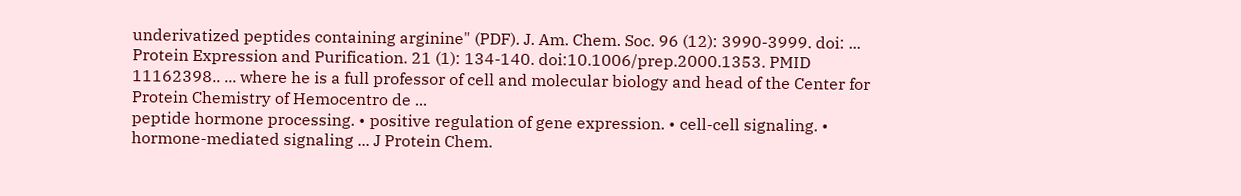underivatized peptides containing arginine" (PDF). J. Am. Chem. Soc. 96 (12): 3990-3999. doi: ... Protein Expression and Purification. 21 (1): 134-140. doi:10.1006/prep.2000.1353. PMID 11162398.. ... where he is a full professor of cell and molecular biology and head of the Center for Protein Chemistry of Hemocentro de ...
peptide hormone processing. • positive regulation of gene expression. • cell-cell signaling. • hormone-mediated signaling ... J Protein Chem.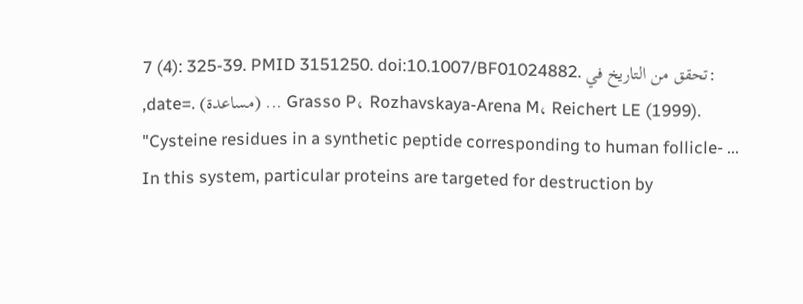7 (4): 325-39. PMID 3151250. doi:10.1007/BF01024882. تحقق من التاريخ في: ,date=. (مساعدة) ... Grasso P، Rozhavskaya-Arena M، Reichert LE (1999). "Cysteine residues in a synthetic peptide corresponding to human follicle- ...
In this system, particular proteins are targeted for destruction by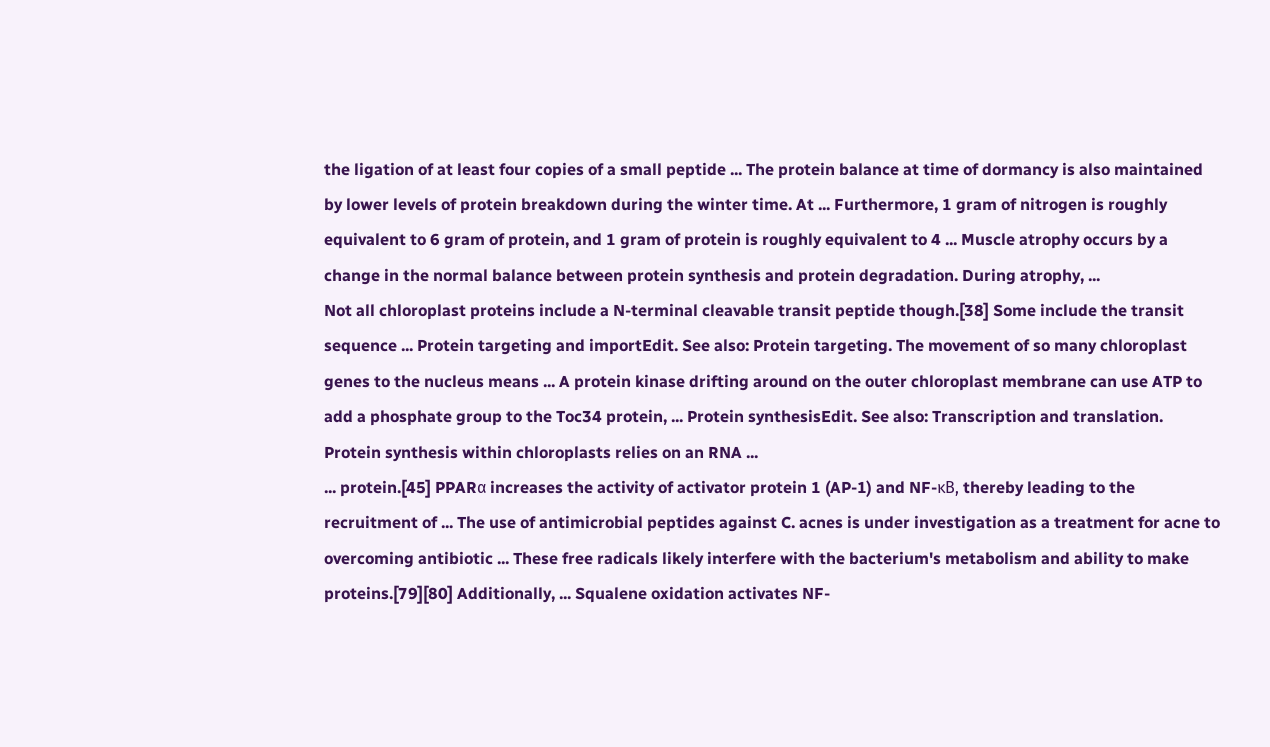the ligation of at least four copies of a small peptide ... The protein balance at time of dormancy is also maintained by lower levels of protein breakdown during the winter time. At ... Furthermore, 1 gram of nitrogen is roughly equivalent to 6 gram of protein, and 1 gram of protein is roughly equivalent to 4 ... Muscle atrophy occurs by a change in the normal balance between protein synthesis and protein degradation. During atrophy, ...
Not all chloroplast proteins include a N-terminal cleavable transit peptide though.[38] Some include the transit sequence ... Protein targeting and importEdit. See also: Protein targeting. The movement of so many chloroplast genes to the nucleus means ... A protein kinase drifting around on the outer chloroplast membrane can use ATP to add a phosphate group to the Toc34 protein, ... Protein synthesisEdit. See also: Transcription and translation. Protein synthesis within chloroplasts relies on an RNA ...
... protein.[45] PPARα increases the activity of activator protein 1 (AP-1) and NF-κB, thereby leading to the recruitment of ... The use of antimicrobial peptides against C. acnes is under investigation as a treatment for acne to overcoming antibiotic ... These free radicals likely interfere with the bacterium's metabolism and ability to make proteins.[79][80] Additionally, ... Squalene oxidation activates NF-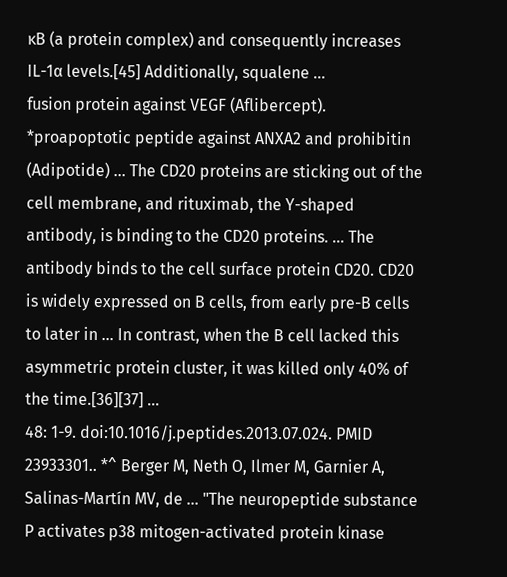κB (a protein complex) and consequently increases IL-1α levels.[45] Additionally, squalene ...
fusion protein against VEGF (Aflibercept). *proapoptotic peptide against ANXA2 and prohibitin (Adipotide) ... The CD20 proteins are sticking out of the cell membrane, and rituximab, the Y-shaped antibody, is binding to the CD20 proteins. ... The antibody binds to the cell surface protein CD20. CD20 is widely expressed on B cells, from early pre-B cells to later in ... In contrast, when the B cell lacked this asymmetric protein cluster, it was killed only 40% of the time.[36][37] ...
48: 1-9. doi:10.1016/j.peptides.2013.07.024. PMID 23933301.. *^ Berger M, Neth O, Ilmer M, Garnier A, Salinas-Martín MV, de ... "The neuropeptide substance P activates p38 mitogen-activated protein kinase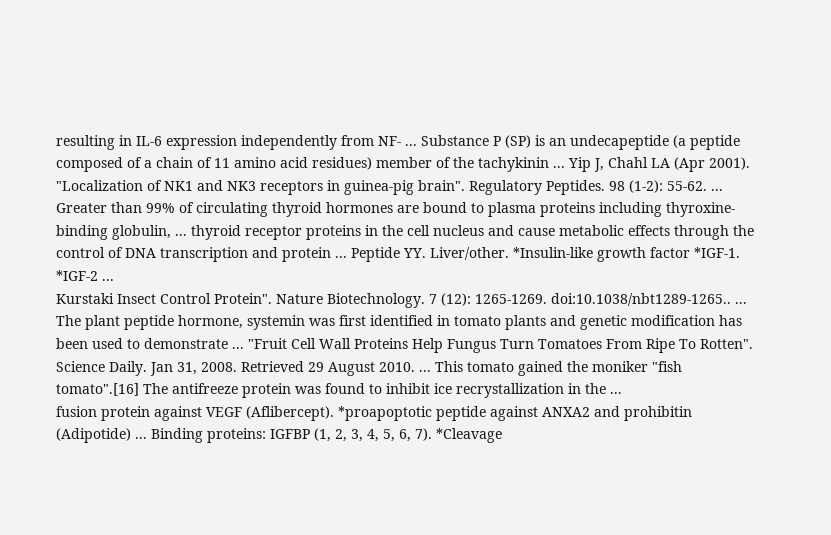resulting in IL-6 expression independently from NF- ... Substance P (SP) is an undecapeptide (a peptide composed of a chain of 11 amino acid residues) member of the tachykinin ... Yip J, Chahl LA (Apr 2001). "Localization of NK1 and NK3 receptors in guinea-pig brain". Regulatory Peptides. 98 (1-2): 55-62. ...
Greater than 99% of circulating thyroid hormones are bound to plasma proteins including thyroxine-binding globulin, ... thyroid receptor proteins in the cell nucleus and cause metabolic effects through the control of DNA transcription and protein ... Peptide YY. Liver/other. *Insulin-like growth factor *IGF-1. *IGF-2 ...
Kurstaki Insect Control Protein". Nature Biotechnology. 7 (12): 1265-1269. doi:10.1038/nbt1289-1265.. ... The plant peptide hormone, systemin was first identified in tomato plants and genetic modification has been used to demonstrate ... "Fruit Cell Wall Proteins Help Fungus Turn Tomatoes From Ripe To Rotten". Science Daily. Jan 31, 2008. Retrieved 29 August 2010. ... This tomato gained the moniker "fish tomato".[16] The antifreeze protein was found to inhibit ice recrystallization in the ...
fusion protein against VEGF (Aflibercept). *proapoptotic peptide against ANXA2 and prohibitin (Adipotide) ... Binding proteins: IGFBP (1, 2, 3, 4, 5, 6, 7). *Cleavage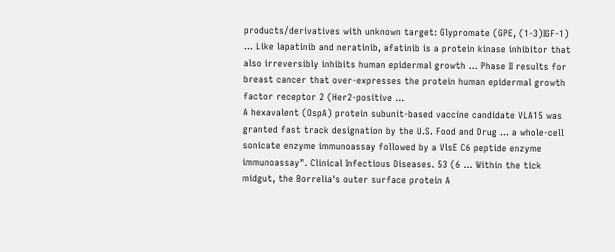products/derivatives with unknown target: Glypromate (GPE, (1-3)IGF-1) ... Like lapatinib and neratinib, afatinib is a protein kinase inhibitor that also irreversibly inhibits human epidermal growth ... Phase II results for breast cancer that over-expresses the protein human epidermal growth factor receptor 2 (Her2-positive ...
A hexavalent (OspA) protein subunit-based vaccine candidate VLA15 was granted fast track designation by the U.S. Food and Drug ... a whole-cell sonicate enzyme immunoassay followed by a VlsE C6 peptide enzyme immunoassay". Clinical Infectious Diseases. 53 (6 ... Within the tick midgut, the Borrelia's outer surface protein A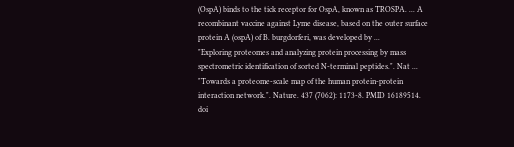(OspA) binds to the tick receptor for OspA, known as TROSPA. ... A recombinant vaccine against Lyme disease, based on the outer surface protein A (ospA) of B. burgdorferi, was developed by ...
"Exploring proteomes and analyzing protein processing by mass spectrometric identification of sorted N-terminal peptides.". Nat ... "Towards a proteome-scale map of the human protein-protein interaction network.". Nature. 437 (7062): 1173-8. PMID 16189514. doi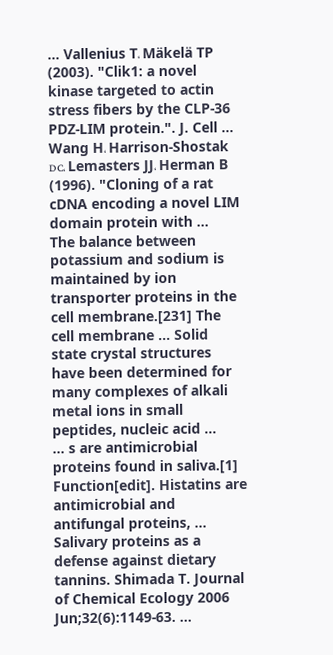... Vallenius T، Mäkelä TP (2003). "Clik1: a novel kinase targeted to actin stress fibers by the CLP-36 PDZ-LIM protein.". J. Cell ... Wang H، Harrison-Shostak DC، Lemasters JJ، Herman B (1996). "Cloning of a rat cDNA encoding a novel LIM domain protein with ...
The balance between potassium and sodium is maintained by ion transporter proteins in the cell membrane.[231] The cell membrane ... Solid state crystal structures have been determined for many complexes of alkali metal ions in small peptides, nucleic acid ...
... s are antimicrobial proteins found in saliva.[1] Function[edit]. Histatins are antimicrobial and antifungal proteins, ... Salivary proteins as a defense against dietary tannins. Shimada T. Journal of Chemical Ecology 2006 Jun;32(6):1149-63. ...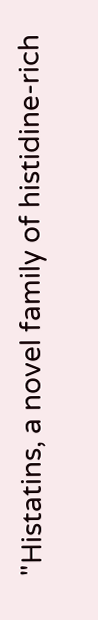"Histatins, a novel family of histidine-rich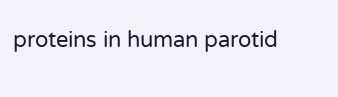proteins in human parotid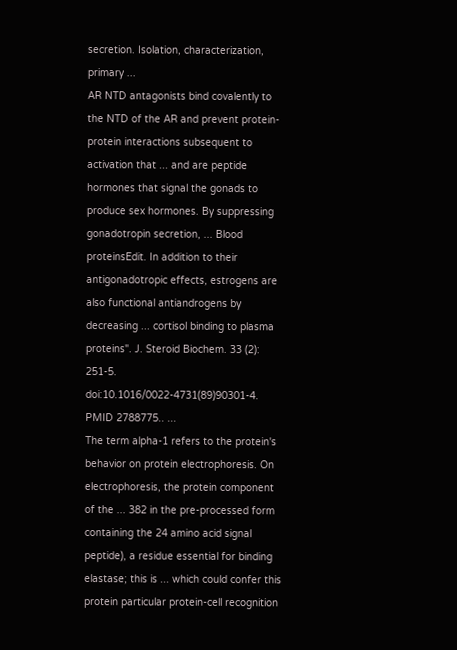secretion. Isolation, characterization, primary ...
AR NTD antagonists bind covalently to the NTD of the AR and prevent protein-protein interactions subsequent to activation that ... and are peptide hormones that signal the gonads to produce sex hormones. By suppressing gonadotropin secretion, ... Blood proteinsEdit. In addition to their antigonadotropic effects, estrogens are also functional antiandrogens by decreasing ... cortisol binding to plasma proteins". J. Steroid Biochem. 33 (2): 251-5. doi:10.1016/0022-4731(89)90301-4. PMID 2788775.. ...
The term alpha-1 refers to the protein's behavior on protein electrophoresis. On electrophoresis, the protein component of the ... 382 in the pre-processed form containing the 24 amino acid signal peptide), a residue essential for binding elastase; this is ... which could confer this protein particular protein-cell recognition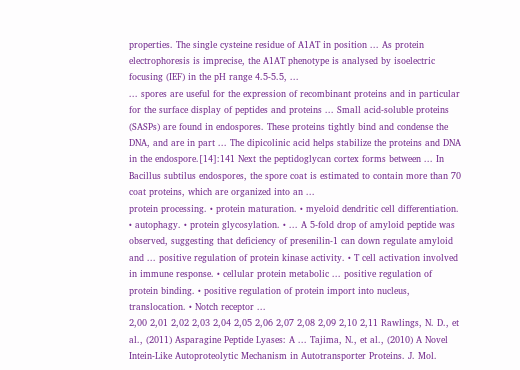properties. The single cysteine residue of A1AT in position ... As protein electrophoresis is imprecise, the A1AT phenotype is analysed by isoelectric focusing (IEF) in the pH range 4.5-5.5, ...
... spores are useful for the expression of recombinant proteins and in particular for the surface display of peptides and proteins ... Small acid-soluble proteins (SASPs) are found in endospores. These proteins tightly bind and condense the DNA, and are in part ... The dipicolinic acid helps stabilize the proteins and DNA in the endospore.[14]:141 Next the peptidoglycan cortex forms between ... In Bacillus subtilus endospores, the spore coat is estimated to contain more than 70 coat proteins, which are organized into an ...
protein processing. • protein maturation. • myeloid dendritic cell differentiation. • autophagy. • protein glycosylation. • ... A 5-fold drop of amyloid peptide was observed, suggesting that deficiency of presenilin-1 can down regulate amyloid and ... positive regulation of protein kinase activity. • T cell activation involved in immune response. • cellular protein metabolic ... positive regulation of protein binding. • positive regulation of protein import into nucleus, translocation. • Notch receptor ...
2,00 2,01 2,02 2,03 2,04 2,05 2,06 2,07 2,08 2,09 2,10 2,11 Rawlings, N. D., et al., (2011) Asparagine Peptide Lyases: A ... Tajima, N., et al., (2010) A Novel Intein-Like Autoproteolytic Mechanism in Autotransporter Proteins. J. Mol.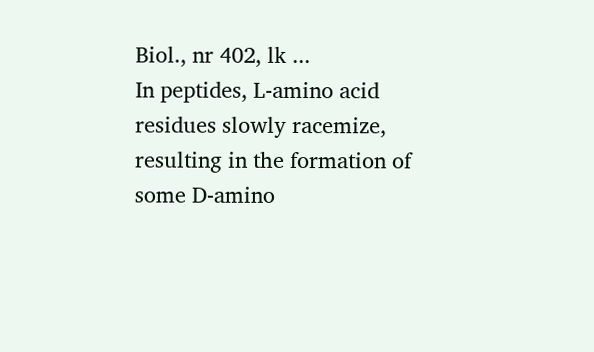Biol., nr 402, lk ...
In peptides, L-amino acid residues slowly racemize, resulting in the formation of some D-amino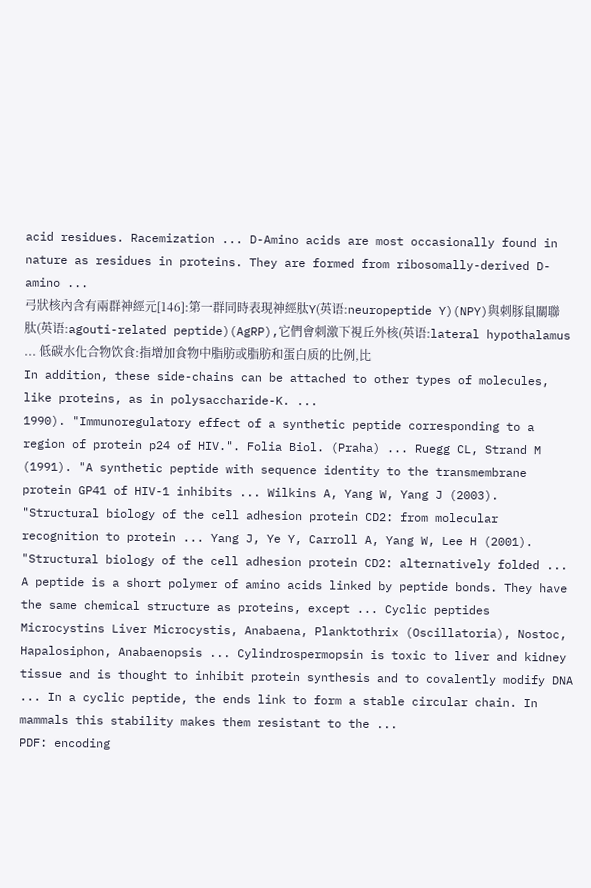acid residues. Racemization ... D-Amino acids are most occasionally found in nature as residues in proteins. They are formed from ribosomally-derived D-amino ...
弓狀核內含有兩群神經元[146]:第一群同時表現神經肽Y(英语:neuropeptide Y)(NPY)與刺豚鼠關聯肽(英语:agouti-related peptide)(AgRP),它們會刺激下視丘外核(英语:lateral hypothalamus ... 低碳水化合物饮食:指增加食物中脂肪或脂肪和蛋白质的比例,比
In addition, these side-chains can be attached to other types of molecules, like proteins, as in polysaccharide-K. ...
1990). "Immunoregulatory effect of a synthetic peptide corresponding to a region of protein p24 of HIV.". Folia Biol. (Praha) ... Ruegg CL, Strand M (1991). "A synthetic peptide with sequence identity to the transmembrane protein GP41 of HIV-1 inhibits ... Wilkins A, Yang W, Yang J (2003). "Structural biology of the cell adhesion protein CD2: from molecular recognition to protein ... Yang J, Ye Y, Carroll A, Yang W, Lee H (2001). "Structural biology of the cell adhesion protein CD2: alternatively folded ...
A peptide is a short polymer of amino acids linked by peptide bonds. They have the same chemical structure as proteins, except ... Cyclic peptides Microcystins Liver Microcystis, Anabaena, Planktothrix (Oscillatoria), Nostoc, Hapalosiphon, Anabaenopsis ... Cylindrospermopsin is toxic to liver and kidney tissue and is thought to inhibit protein synthesis and to covalently modify DNA ... In a cyclic peptide, the ends link to form a stable circular chain. In mammals this stability makes them resistant to the ...
PDF: encoding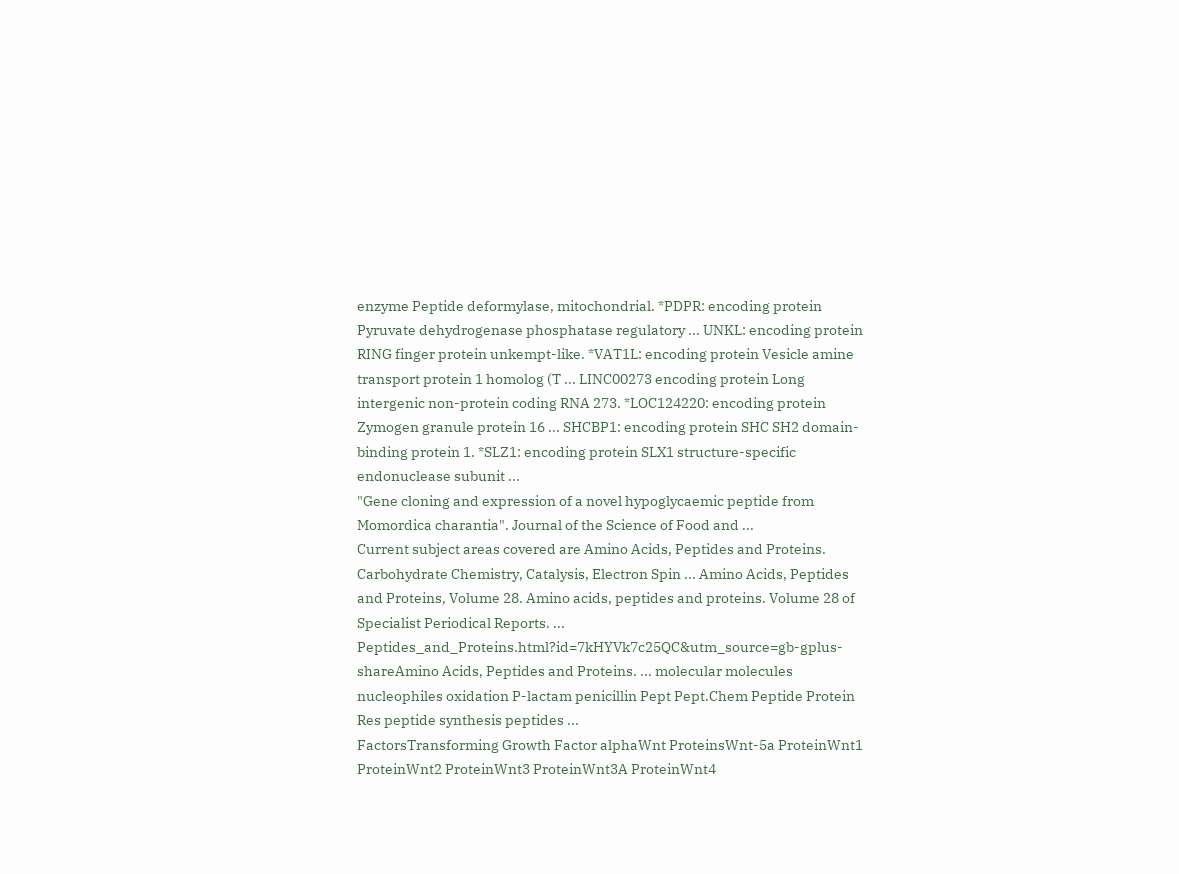enzyme Peptide deformylase, mitochondrial. *PDPR: encoding protein Pyruvate dehydrogenase phosphatase regulatory ... UNKL: encoding protein RING finger protein unkempt-like. *VAT1L: encoding protein Vesicle amine transport protein 1 homolog (T ... LINC00273 encoding protein Long intergenic non-protein coding RNA 273. *LOC124220: encoding protein Zymogen granule protein 16 ... SHCBP1: encoding protein SHC SH2 domain-binding protein 1. *SLZ1: encoding protein SLX1 structure-specific endonuclease subunit ...
"Gene cloning and expression of a novel hypoglycaemic peptide from Momordica charantia". Journal of the Science of Food and ...
Current subject areas covered are Amino Acids, Peptides and Proteins. Carbohydrate Chemistry, Catalysis, Electron Spin ... Amino Acids, Peptides and Proteins, Volume 28. Amino acids, peptides and proteins. Volume 28 of Specialist Periodical Reports. ... Peptides_and_Proteins.html?id=7kHYVk7c25QC&utm_source=gb-gplus-shareAmino Acids, Peptides and Proteins. ... molecular molecules nucleophiles oxidation P-lactam penicillin Pept Pept.Chem Peptide Protein Res peptide synthesis peptides ...
FactorsTransforming Growth Factor alphaWnt ProteinsWnt-5a ProteinWnt1 ProteinWnt2 ProteinWnt3 ProteinWnt3A ProteinWnt4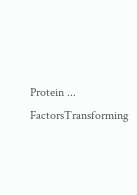Protein ... FactorsTransforming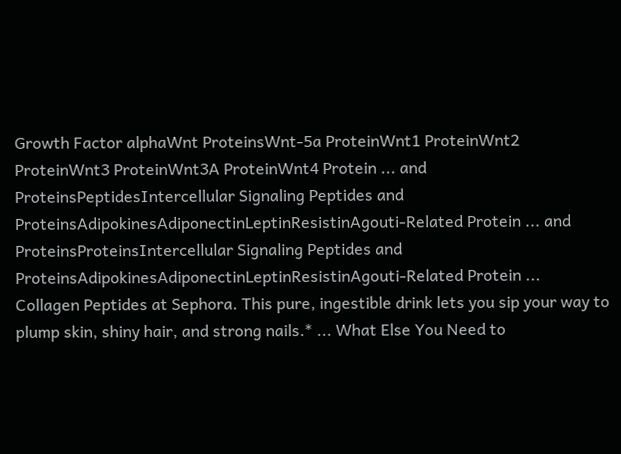Growth Factor alphaWnt ProteinsWnt-5a ProteinWnt1 ProteinWnt2 ProteinWnt3 ProteinWnt3A ProteinWnt4 Protein ... and ProteinsPeptidesIntercellular Signaling Peptides and ProteinsAdipokinesAdiponectinLeptinResistinAgouti-Related Protein ... and ProteinsProteinsIntercellular Signaling Peptides and ProteinsAdipokinesAdiponectinLeptinResistinAgouti-Related Protein ...
Collagen Peptides at Sephora. This pure, ingestible drink lets you sip your way to plump skin, shiny hair, and strong nails.* ... What Else You Need to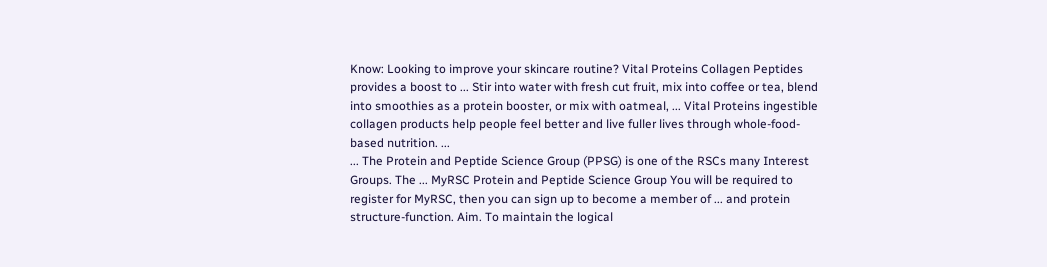Know: Looking to improve your skincare routine? Vital Proteins Collagen Peptides provides a boost to ... Stir into water with fresh cut fruit, mix into coffee or tea, blend into smoothies as a protein booster, or mix with oatmeal, ... Vital Proteins ingestible collagen products help people feel better and live fuller lives through whole-food-based nutrition. ...
... The Protein and Peptide Science Group (PPSG) is one of the RSCs many Interest Groups. The ... MyRSC Protein and Peptide Science Group You will be required to register for MyRSC, then you can sign up to become a member of ... and protein structure-function. Aim. To maintain the logical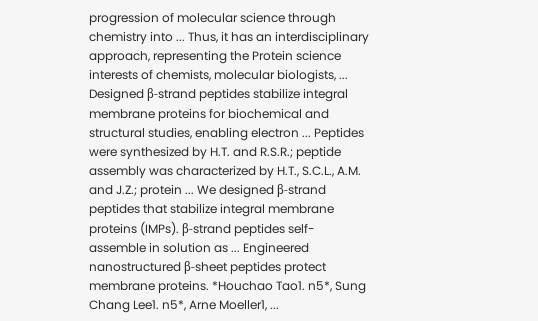progression of molecular science through chemistry into ... Thus, it has an interdisciplinary approach, representing the Protein science interests of chemists, molecular biologists, ...
Designed β-strand peptides stabilize integral membrane proteins for biochemical and structural studies, enabling electron ... Peptides were synthesized by H.T. and R.S.R.; peptide assembly was characterized by H.T., S.C.L., A.M. and J.Z.; protein ... We designed β-strand peptides that stabilize integral membrane proteins (IMPs). β-strand peptides self-assemble in solution as ... Engineered nanostructured β-sheet peptides protect membrane proteins. *Houchao Tao1. n5*, Sung Chang Lee1. n5*, Arne Moeller1, ...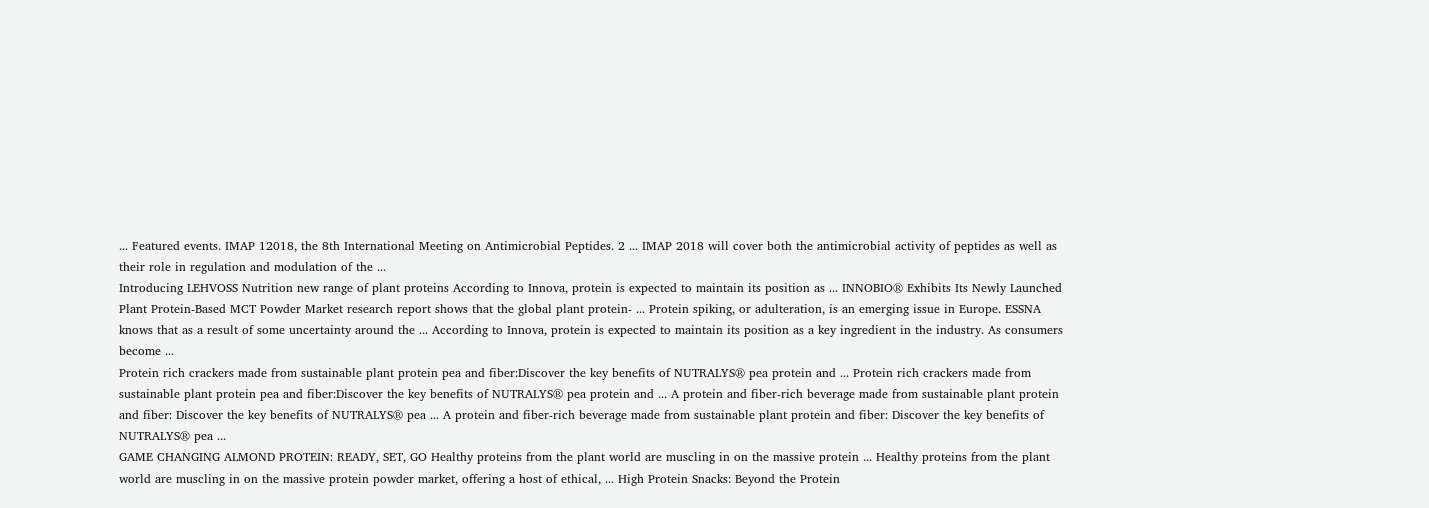... Featured events. IMAP 12018, the 8th International Meeting on Antimicrobial Peptides. 2 ... IMAP 2018 will cover both the antimicrobial activity of peptides as well as their role in regulation and modulation of the ...
Introducing LEHVOSS Nutrition new range of plant proteins According to Innova, protein is expected to maintain its position as ... INNOBIO® Exhibits Its Newly Launched Plant Protein-Based MCT Powder Market research report shows that the global plant protein- ... Protein spiking, or adulteration, is an emerging issue in Europe. ESSNA knows that as a result of some uncertainty around the ... According to Innova, protein is expected to maintain its position as a key ingredient in the industry. As consumers become ...
Protein rich crackers made from sustainable plant protein pea and fiber:Discover the key benefits of NUTRALYS® pea protein and ... Protein rich crackers made from sustainable plant protein pea and fiber:Discover the key benefits of NUTRALYS® pea protein and ... A protein and fiber-rich beverage made from sustainable plant protein and fiber: Discover the key benefits of NUTRALYS® pea ... A protein and fiber-rich beverage made from sustainable plant protein and fiber: Discover the key benefits of NUTRALYS® pea ...
GAME CHANGING ALMOND PROTEIN: READY, SET, GO Healthy proteins from the plant world are muscling in on the massive protein ... Healthy proteins from the plant world are muscling in on the massive protein powder market, offering a host of ethical, ... High Protein Snacks: Beyond the Protein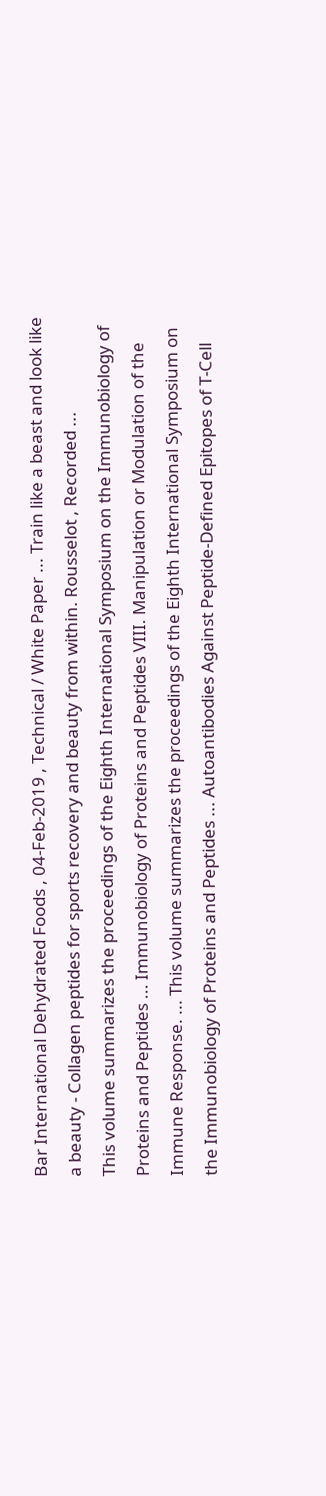Bar International Dehydrated Foods , 04-Feb-2019 , Technical / White Paper ... Train like a beast and look like a beauty - Collagen peptides for sports recovery and beauty from within. Rousselot , Recorded ...
This volume summarizes the proceedings of the Eighth International Symposium on the Immunobiology of Proteins and Peptides ... Immunobiology of Proteins and Peptides VIII. Manipulation or Modulation of the Immune Response. ... This volume summarizes the proceedings of the Eighth International Symposium on the Immunobiology of Proteins and Peptides ... Autoantibodies Against Peptide-Defined Epitopes of T-Cell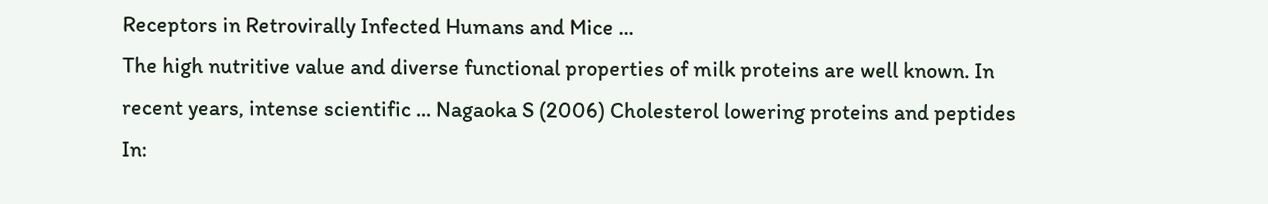Receptors in Retrovirally Infected Humans and Mice ...
The high nutritive value and diverse functional properties of milk proteins are well known. In recent years, intense scientific ... Nagaoka S (2006) Cholesterol lowering proteins and peptides In: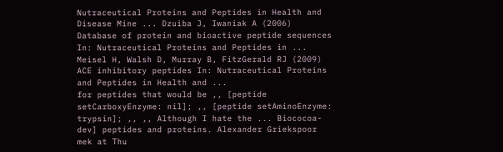Nutraceutical Proteins and Peptides in Health and Disease Mine ... Dzuiba J, Iwaniak A (2006) Database of protein and bioactive peptide sequences In: Nutraceutical Proteins and Peptides in ... Meisel H, Walsh D, Murray B, FitzGerald RJ (2009) ACE inhibitory peptides In: Nutraceutical Proteins and Peptides in Health and ...
for peptides that would be ,, [peptide setCarboxyEnzyme: nil]; ,, [peptide setAminoEnzyme: trypsin]; ,, ,, Although I hate the ... Biococoa-dev] peptides and proteins. Alexander Griekspoor mek at Thu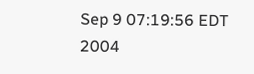Sep 9 07:19:56 EDT 2004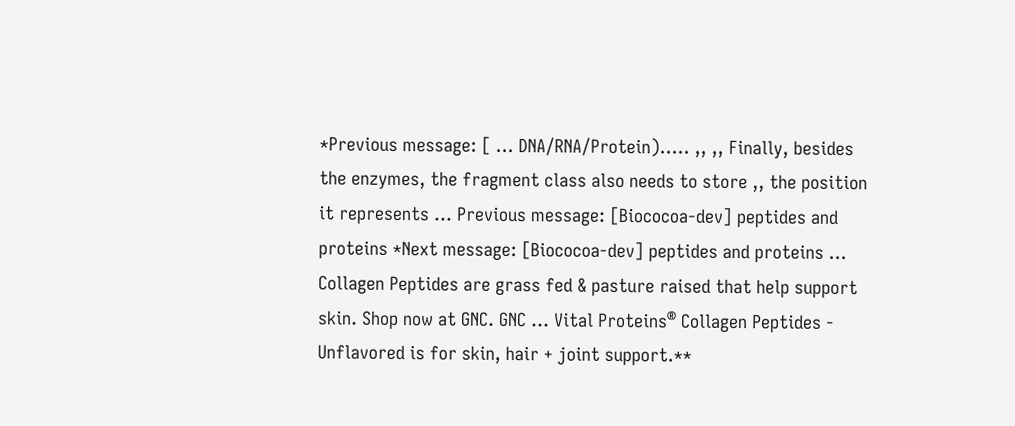*Previous message: [ ... DNA/RNA/Protein)..... ,, ,, Finally, besides the enzymes, the fragment class also needs to store ,, the position it represents ... Previous message: [Biococoa-dev] peptides and proteins *Next message: [Biococoa-dev] peptides and proteins ...
Collagen Peptides are grass fed & pasture raised that help support skin. Shop now at GNC. GNC ... Vital Proteins® Collagen Peptides - Unflavored is for skin, hair + joint support.**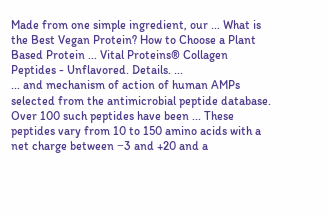Made from one simple ingredient, our ... What is the Best Vegan Protein? How to Choose a Plant Based Protein ... Vital Proteins® Collagen Peptides - Unflavored. Details. ...
... and mechanism of action of human AMPs selected from the antimicrobial peptide database. Over 100 such peptides have been ... These peptides vary from 10 to 150 amino acids with a net charge between −3 and +20 and a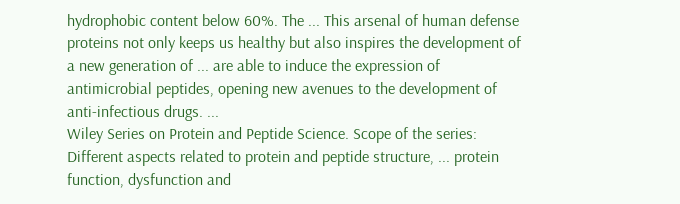hydrophobic content below 60%. The ... This arsenal of human defense proteins not only keeps us healthy but also inspires the development of a new generation of ... are able to induce the expression of antimicrobial peptides, opening new avenues to the development of anti-infectious drugs. ...
Wiley Series on Protein and Peptide Science. Scope of the series: Different aspects related to protein and peptide structure, ... protein function, dysfunction and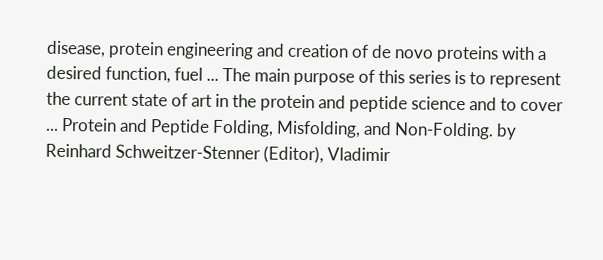disease, protein engineering and creation of de novo proteins with a desired function, fuel ... The main purpose of this series is to represent the current state of art in the protein and peptide science and to cover ... Protein and Peptide Folding, Misfolding, and Non-Folding. by Reinhard Schweitzer-Stenner (Editor), Vladimir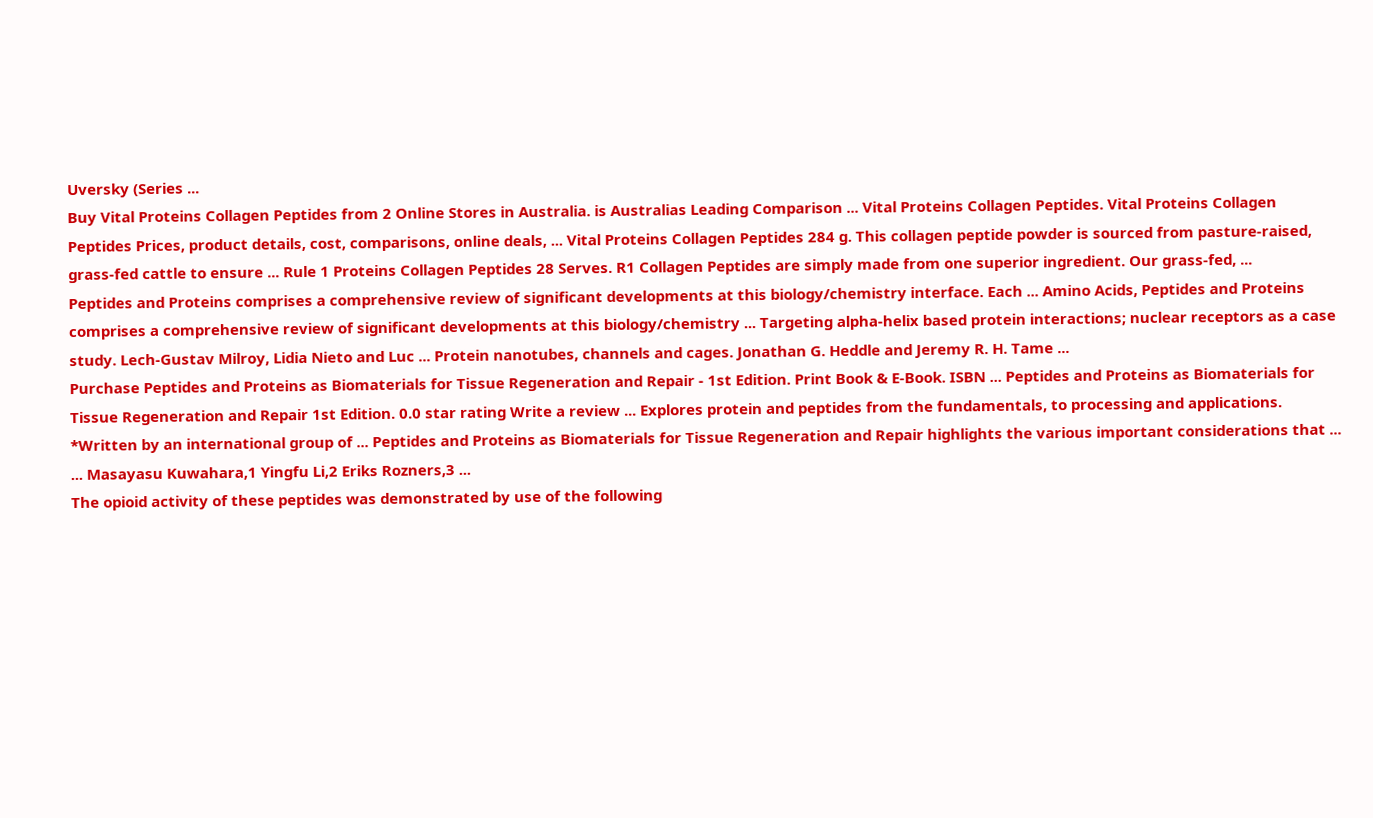Uversky (Series ...
Buy Vital Proteins Collagen Peptides from 2 Online Stores in Australia. is Australias Leading Comparison ... Vital Proteins Collagen Peptides. Vital Proteins Collagen Peptides Prices, product details, cost, comparisons, online deals, ... Vital Proteins Collagen Peptides 284 g. This collagen peptide powder is sourced from pasture-raised, grass-fed cattle to ensure ... Rule 1 Proteins Collagen Peptides 28 Serves. R1 Collagen Peptides are simply made from one superior ingredient. Our grass-fed, ...
Peptides and Proteins comprises a comprehensive review of significant developments at this biology/chemistry interface. Each ... Amino Acids, Peptides and Proteins comprises a comprehensive review of significant developments at this biology/chemistry ... Targeting alpha-helix based protein interactions; nuclear receptors as a case study. Lech-Gustav Milroy, Lidia Nieto and Luc ... Protein nanotubes, channels and cages. Jonathan G. Heddle and Jeremy R. H. Tame ...
Purchase Peptides and Proteins as Biomaterials for Tissue Regeneration and Repair - 1st Edition. Print Book & E-Book. ISBN ... Peptides and Proteins as Biomaterials for Tissue Regeneration and Repair 1st Edition. 0.0 star rating Write a review ... Explores protein and peptides from the fundamentals, to processing and applications. *Written by an international group of ... Peptides and Proteins as Biomaterials for Tissue Regeneration and Repair highlights the various important considerations that ...
... Masayasu Kuwahara,1 Yingfu Li,2 Eriks Rozners,3 ...
The opioid activity of these peptides was demonstrated by use of the following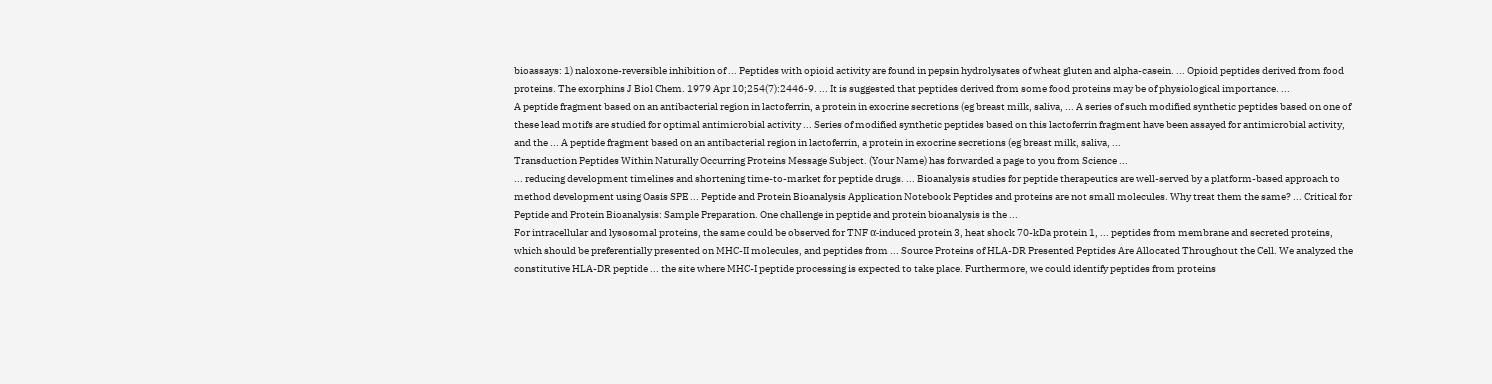bioassays: 1) naloxone-reversible inhibition of ... Peptides with opioid activity are found in pepsin hydrolysates of wheat gluten and alpha-casein. ... Opioid peptides derived from food proteins. The exorphins J Biol Chem. 1979 Apr 10;254(7):2446-9. ... It is suggested that peptides derived from some food proteins may be of physiological importance. ...
A peptide fragment based on an antibacterial region in lactoferrin, a protein in exocrine secretions (eg breast milk, saliva, ... A series of such modified synthetic peptides based on one of these lead motifs are studied for optimal antimicrobial activity ... Series of modified synthetic peptides based on this lactoferrin fragment have been assayed for antimicrobial activity, and the ... A peptide fragment based on an antibacterial region in lactoferrin, a protein in exocrine secretions (eg breast milk, saliva, ...
Transduction Peptides Within Naturally Occurring Proteins Message Subject. (Your Name) has forwarded a page to you from Science ...
... reducing development timelines and shortening time-to-market for peptide drugs. ... Bioanalysis studies for peptide therapeutics are well-served by a platform-based approach to method development using Oasis SPE ... Peptide and Protein Bioanalysis Application Notebook Peptides and proteins are not small molecules. Why treat them the same? ... Critical for Peptide and Protein Bioanalysis: Sample Preparation. One challenge in peptide and protein bioanalysis is the ...
For intracellular and lysosomal proteins, the same could be observed for TNF α-induced protein 3, heat shock 70-kDa protein 1, ... peptides from membrane and secreted proteins, which should be preferentially presented on MHC-II molecules, and peptides from ... Source Proteins of HLA-DR Presented Peptides Are Allocated Throughout the Cell. We analyzed the constitutive HLA-DR peptide ... the site where MHC-I peptide processing is expected to take place. Furthermore, we could identify peptides from proteins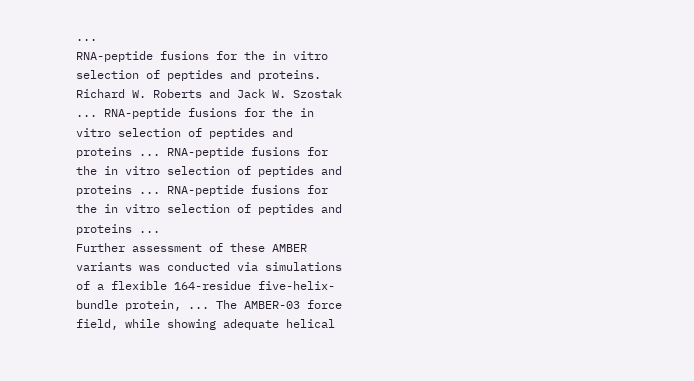...
RNA-peptide fusions for the in vitro selection of peptides and proteins. Richard W. Roberts and Jack W. Szostak ... RNA-peptide fusions for the in vitro selection of peptides and proteins ... RNA-peptide fusions for the in vitro selection of peptides and proteins ... RNA-peptide fusions for the in vitro selection of peptides and proteins ...
Further assessment of these AMBER variants was conducted via simulations of a flexible 164-residue five-helix-bundle protein, ... The AMBER-03 force field, while showing adequate helical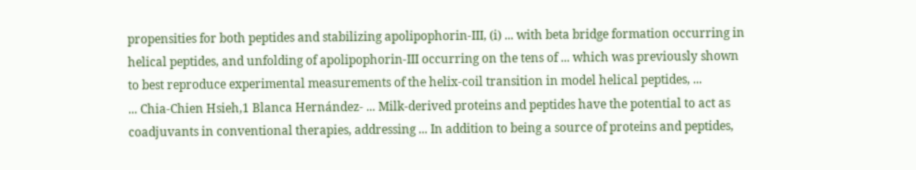propensities for both peptides and stabilizing apolipophorin-III, (i) ... with beta bridge formation occurring in helical peptides, and unfolding of apolipophorin-III occurring on the tens of ... which was previously shown to best reproduce experimental measurements of the helix-coil transition in model helical peptides, ...
... Chia-Chien Hsieh,1 Blanca Hernández- ... Milk-derived proteins and peptides have the potential to act as coadjuvants in conventional therapies, addressing ... In addition to being a source of proteins and peptides,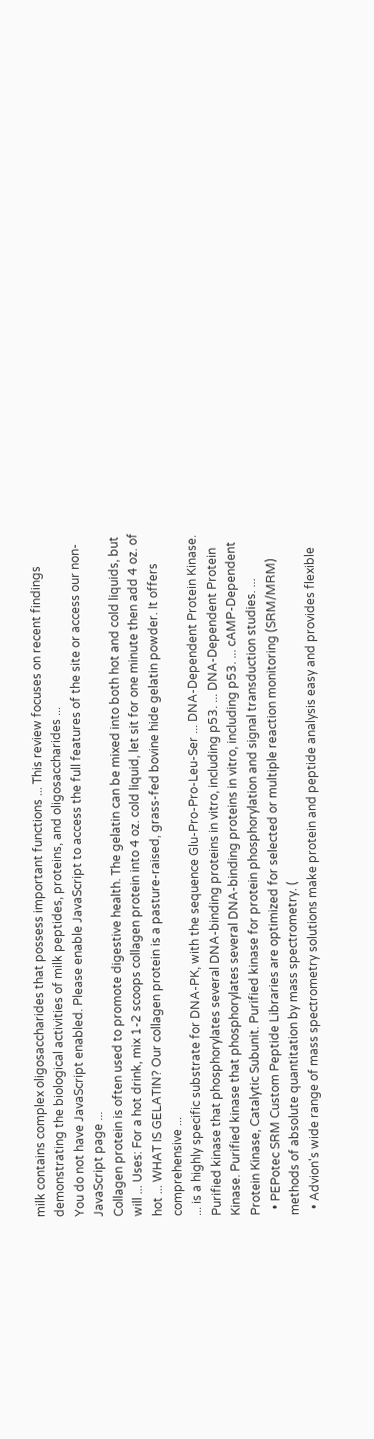milk contains complex oligosaccharides that possess important functions ... This review focuses on recent findings demonstrating the biological activities of milk peptides, proteins, and oligosaccharides ...
You do not have JavaScript enabled. Please enable JavaScript to access the full features of the site or access our non-JavaScript page ...
Collagen protein is often used to promote digestive health. The gelatin can be mixed into both hot and cold liquids, but will ... Uses: For a hot drink, mix 1-2 scoops collagen protein into 4 oz. cold liquid, let sit for one minute then add 4 oz. of hot ... WHAT IS GELATIN? Our collagen protein is a pasture-raised, grass-fed bovine hide gelatin powder. It offers comprehensive ...
... is a highly specific substrate for DNA-PK, with the sequence Glu-Pro-Pro-Leu-Ser ... DNA-Dependent Protein Kinase. Purified kinase that phosphorylates several DNA-binding proteins in vitro, including p53. ... DNA-Dependent Protein Kinase. Purified kinase that phosphorylates several DNA-binding proteins in vitro, including p53. ... cAMP-Dependent Protein Kinase, Catalytic Subunit. Purified kinase for protein phosphorylation and signal transduction studies. ...
  • PEPotec SRM Custom Peptide Libraries are optimized for selected or multiple reaction monitoring (SRM/MRM) methods of absolute quantitation by mass spectrometry. (
  • Advion's wide range of mass spectrometry solutions make protein and peptide analysis easy and provides flexible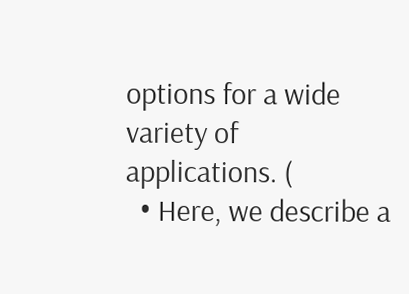options for a wide variety of applications. (
  • Here, we describe a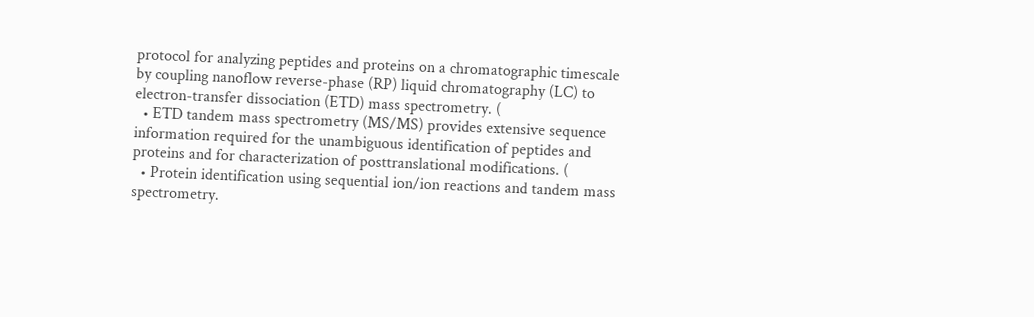protocol for analyzing peptides and proteins on a chromatographic timescale by coupling nanoflow reverse-phase (RP) liquid chromatography (LC) to electron-transfer dissociation (ETD) mass spectrometry. (
  • ETD tandem mass spectrometry (MS/MS) provides extensive sequence information required for the unambiguous identification of peptides and proteins and for characterization of posttranslational modifications. (
  • Protein identification using sequential ion/ion reactions and tandem mass spectrometry.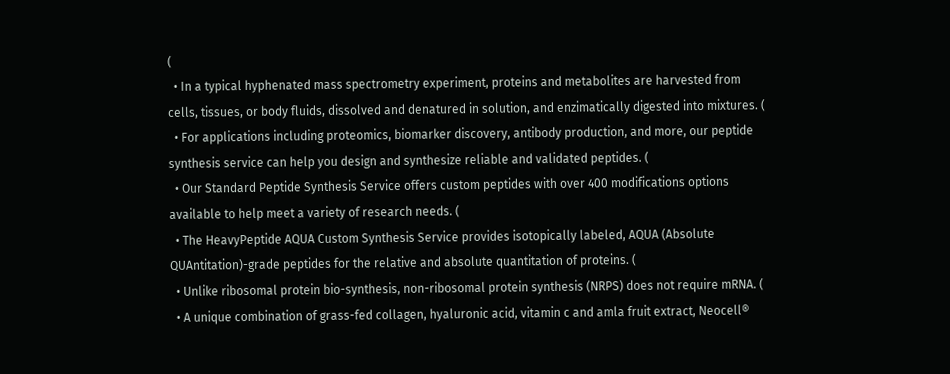(
  • In a typical hyphenated mass spectrometry experiment, proteins and metabolites are harvested from cells, tissues, or body fluids, dissolved and denatured in solution, and enzimatically digested into mixtures. (
  • For applications including proteomics, biomarker discovery, antibody production, and more, our peptide synthesis service can help you design and synthesize reliable and validated peptides. (
  • Our Standard Peptide Synthesis Service offers custom peptides with over 400 modifications options available to help meet a variety of research needs. (
  • The HeavyPeptide AQUA Custom Synthesis Service provides isotopically labeled, AQUA (Absolute QUAntitation)-grade peptides for the relative and absolute quantitation of proteins. (
  • Unlike ribosomal protein bio-synthesis, non-ribosomal protein synthesis (NRPS) does not require mRNA. (
  • A unique combination of grass-fed collagen, hyaluronic acid, vitamin c and amla fruit extract, Neocell®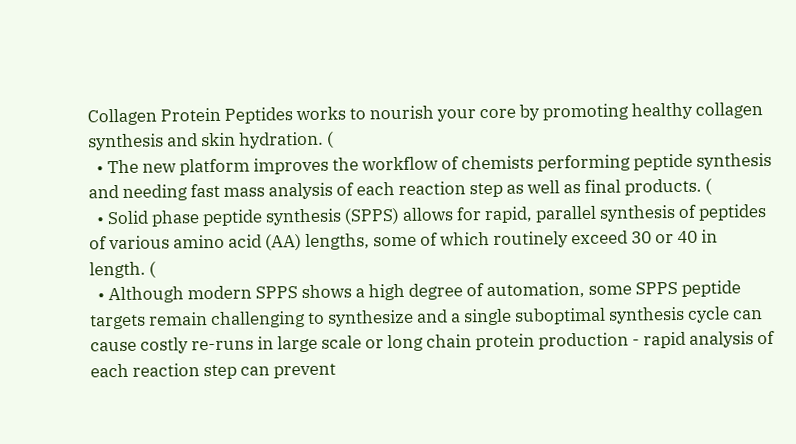Collagen Protein Peptides works to nourish your core by promoting healthy collagen synthesis and skin hydration. (
  • The new platform improves the workflow of chemists performing peptide synthesis and needing fast mass analysis of each reaction step as well as final products. (
  • Solid phase peptide synthesis (SPPS) allows for rapid, parallel synthesis of peptides of various amino acid (AA) lengths, some of which routinely exceed 30 or 40 in length. (
  • Although modern SPPS shows a high degree of automation, some SPPS peptide targets remain challenging to synthesize and a single suboptimal synthesis cycle can cause costly re-runs in large scale or long chain protein production - rapid analysis of each reaction step can prevent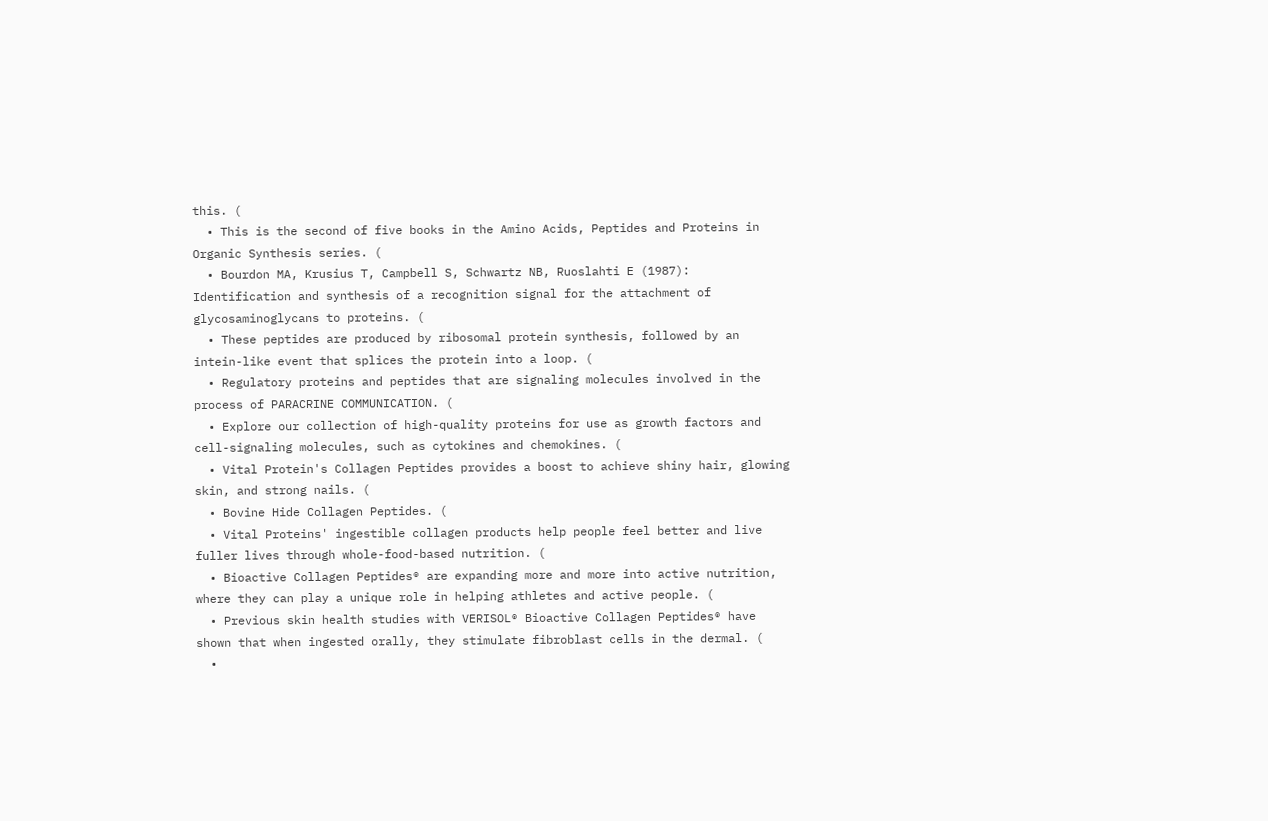this. (
  • This is the second of five books in the Amino Acids, Peptides and Proteins in Organic Synthesis series. (
  • Bourdon MA, Krusius T, Campbell S, Schwartz NB, Ruoslahti E (1987): Identification and synthesis of a recognition signal for the attachment of glycosaminoglycans to proteins. (
  • These peptides are produced by ribosomal protein synthesis, followed by an intein-like event that splices the protein into a loop. (
  • Regulatory proteins and peptides that are signaling molecules involved in the process of PARACRINE COMMUNICATION. (
  • Explore our collection of high-quality proteins for use as growth factors and cell-signaling molecules, such as cytokines and chemokines. (
  • Vital Protein's Collagen Peptides provides a boost to achieve shiny hair, glowing skin, and strong nails. (
  • Bovine Hide Collagen Peptides. (
  • Vital Proteins' ingestible collagen products help people feel better and live fuller lives through whole-food-based nutrition. (
  • Bioactive Collagen Peptides® are expanding more and more into active nutrition, where they can play a unique role in helping athletes and active people. (
  • Previous skin health studies with VERISOL® Bioactive Collagen Peptides® have shown that when ingested orally, they stimulate fibroblast cells in the dermal. (
  •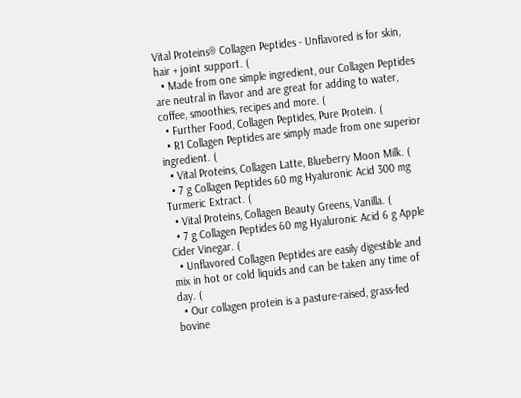Vital Proteins® Collagen Peptides - Unflavored is for skin, hair + joint support. (
  • Made from one simple ingredient, our Collagen Peptides are neutral in flavor and are great for adding to water, coffee, smoothies, recipes and more. (
  • Further Food, Collagen Peptides, Pure Protein. (
  • R1 Collagen Peptides are simply made from one superior ingredient. (
  • Vital Proteins, Collagen Latte, Blueberry Moon Milk. (
  • 7 g Collagen Peptides 60 mg Hyaluronic Acid 300 mg Turmeric Extract. (
  • Vital Proteins, Collagen Beauty Greens, Vanilla. (
  • 7 g Collagen Peptides 60 mg Hyaluronic Acid 6 g Apple Cider Vinegar. (
  • Unflavored Collagen Peptides are easily digestible and mix in hot or cold liquids and can be taken any time of day. (
  • Our collagen protein is a pasture-raised, grass-fed bovine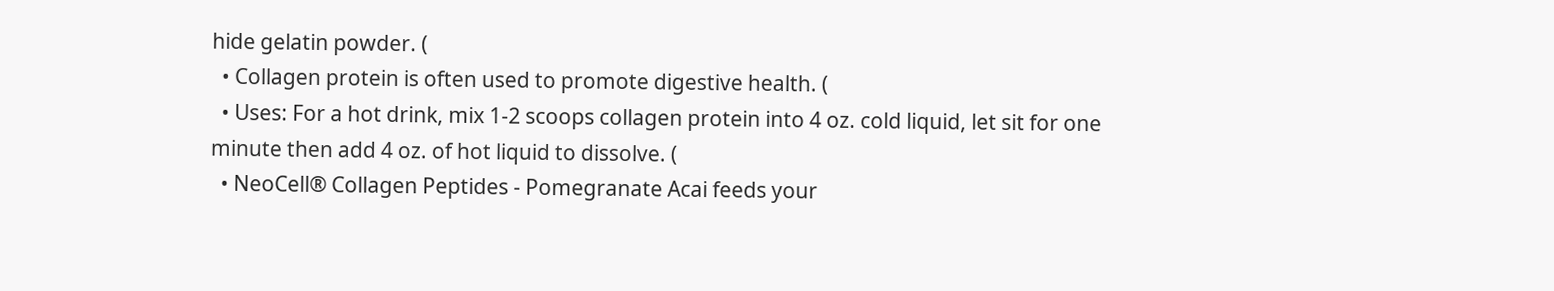hide gelatin powder. (
  • Collagen protein is often used to promote digestive health. (
  • Uses: For a hot drink, mix 1-2 scoops collagen protein into 4 oz. cold liquid, let sit for one minute then add 4 oz. of hot liquid to dissolve. (
  • NeoCell® Collagen Peptides - Pomegranate Acai feeds your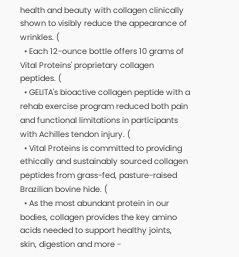health and beauty with collagen clinically shown to visibly reduce the appearance of wrinkles. (
  • Each 12-ounce bottle offers 10 grams of Vital Proteins' proprietary collagen peptides. (
  • GELITA's bioactive collagen peptide with a rehab exercise program reduced both pain and functional limitations in participants with Achilles tendon injury. (
  • Vital Proteins is committed to providing ethically and sustainably sourced collagen peptides from grass-fed, pasture-raised Brazilian bovine hide. (
  • As the most abundant protein in our bodies, collagen provides the key amino acids needed to support healthy joints, skin, digestion and more -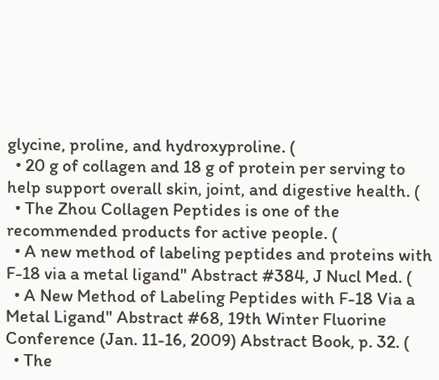glycine, proline, and hydroxyproline. (
  • 20 g of collagen and 18 g of protein per serving to help support overall skin, joint, and digestive health. (
  • The Zhou Collagen Peptides is one of the recommended products for active people. (
  • A new method of labeling peptides and proteins with F-18 via a metal ligand" Abstract #384, J Nucl Med. (
  • A New Method of Labeling Peptides with F-18 Via a Metal Ligand" Abstract #68, 19th Winter Fluorine Conference (Jan. 11-16, 2009) Abstract Book, p. 32. (
  • The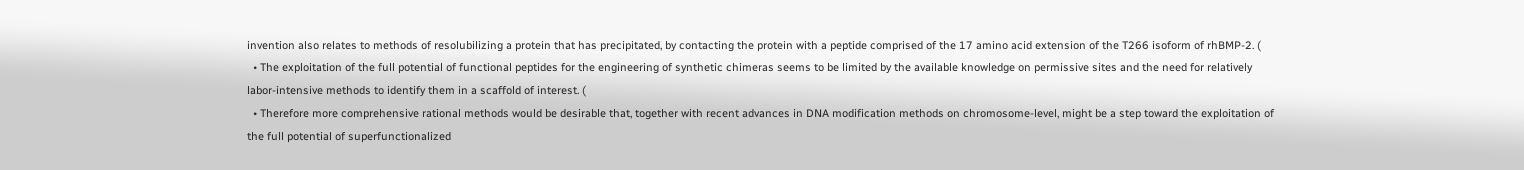invention also relates to methods of resolubilizing a protein that has precipitated, by contacting the protein with a peptide comprised of the 17 amino acid extension of the T266 isoform of rhBMP-2. (
  • The exploitation of the full potential of functional peptides for the engineering of synthetic chimeras seems to be limited by the available knowledge on permissive sites and the need for relatively labor‐intensive methods to identify them in a scaffold of interest. (
  • Therefore more comprehensive rational methods would be desirable that, together with recent advances in DNA modification methods on chromosome‐level, might be a step toward the exploitation of the full potential of superfunctionalized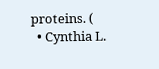proteins. (
  • Cynthia L.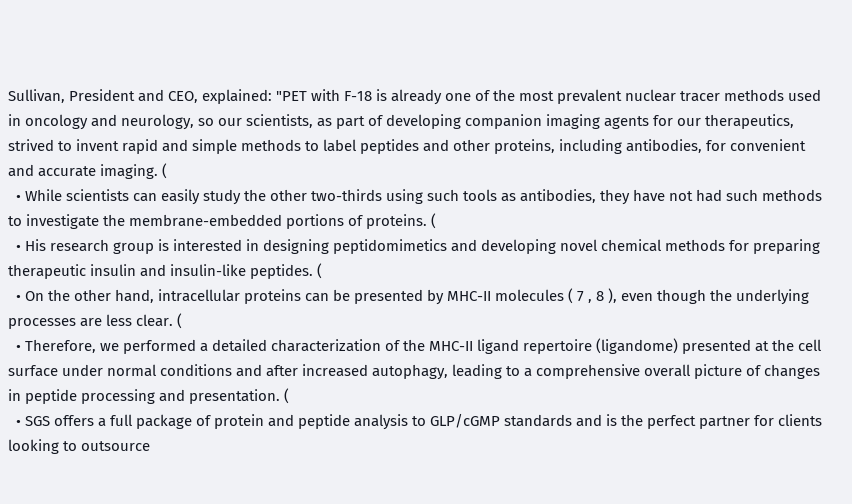Sullivan, President and CEO, explained: "PET with F-18 is already one of the most prevalent nuclear tracer methods used in oncology and neurology, so our scientists, as part of developing companion imaging agents for our therapeutics, strived to invent rapid and simple methods to label peptides and other proteins, including antibodies, for convenient and accurate imaging. (
  • While scientists can easily study the other two-thirds using such tools as antibodies, they have not had such methods to investigate the membrane-embedded portions of proteins. (
  • His research group is interested in designing peptidomimetics and developing novel chemical methods for preparing therapeutic insulin and insulin-like peptides. (
  • On the other hand, intracellular proteins can be presented by MHC-II molecules ( 7 , 8 ), even though the underlying processes are less clear. (
  • Therefore, we performed a detailed characterization of the MHC-II ligand repertoire (ligandome) presented at the cell surface under normal conditions and after increased autophagy, leading to a comprehensive overall picture of changes in peptide processing and presentation. (
  • SGS offers a full package of protein and peptide analysis to GLP/cGMP standards and is the perfect partner for clients looking to outsource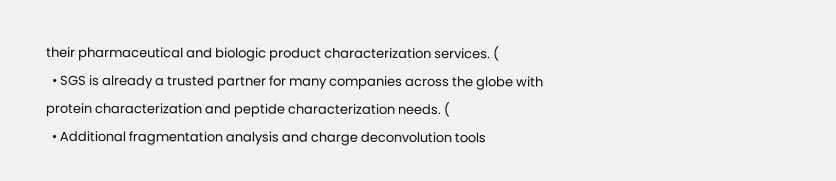their pharmaceutical and biologic product characterization services. (
  • SGS is already a trusted partner for many companies across the globe with protein characterization and peptide characterization needs. (
  • Additional fragmentation analysis and charge deconvolution tools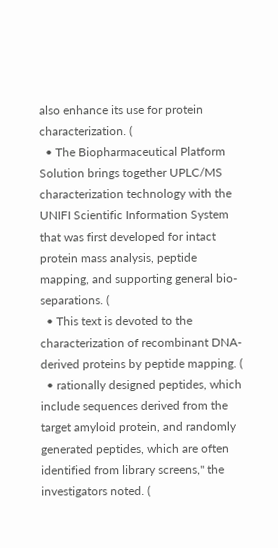also enhance its use for protein characterization. (
  • The Biopharmaceutical Platform Solution brings together UPLC/MS characterization technology with the UNIFI Scientific Information System that was first developed for intact protein mass analysis, peptide mapping, and supporting general bio-separations. (
  • This text is devoted to the characterization of recombinant DNA-derived proteins by peptide mapping. (
  • rationally designed peptides, which include sequences derived from the target amyloid protein, and randomly generated peptides, which are often identified from library screens," the investigators noted. (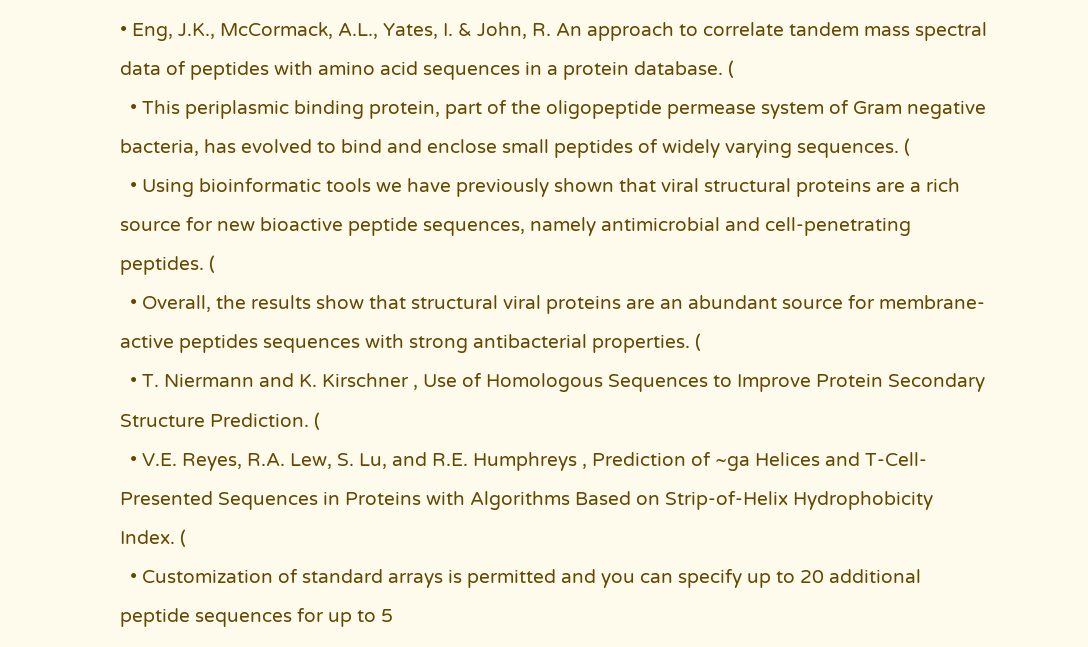• Eng, J.K., McCormack, A.L., Yates, I. & John, R. An approach to correlate tandem mass spectral data of peptides with amino acid sequences in a protein database. (
  • This periplasmic binding protein, part of the oligopeptide permease system of Gram negative bacteria, has evolved to bind and enclose small peptides of widely varying sequences. (
  • Using bioinformatic tools we have previously shown that viral structural proteins are a rich source for new bioactive peptide sequences, namely antimicrobial and cell-penetrating peptides. (
  • Overall, the results show that structural viral proteins are an abundant source for membrane-active peptides sequences with strong antibacterial properties. (
  • T. Niermann and K. Kirschner , Use of Homologous Sequences to Improve Protein Secondary Structure Prediction. (
  • V.E. Reyes, R.A. Lew, S. Lu, and R.E. Humphreys , Prediction of ~ga Helices and T-Cell-Presented Sequences in Proteins with Algorithms Based on Strip-of-Helix Hydrophobicity Index. (
  • Customization of standard arrays is permitted and you can specify up to 20 additional peptide sequences for up to 5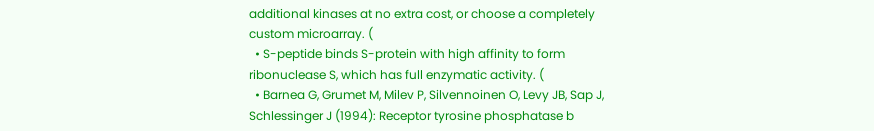additional kinases at no extra cost, or choose a completely custom microarray. (
  • S-peptide binds S-protein with high affinity to form ribonuclease S, which has full enzymatic activity. (
  • Barnea G, Grumet M, Milev P, Silvennoinen O, Levy JB, Sap J, Schlessinger J (1994): Receptor tyrosine phosphatase b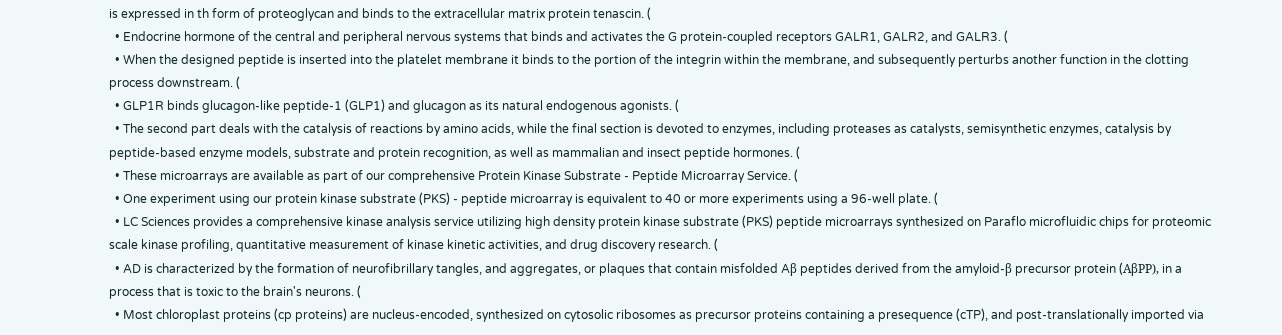is expressed in th form of proteoglycan and binds to the extracellular matrix protein tenascin. (
  • Endocrine hormone of the central and peripheral nervous systems that binds and activates the G protein-coupled receptors GALR1, GALR2, and GALR3. (
  • When the designed peptide is inserted into the platelet membrane it binds to the portion of the integrin within the membrane, and subsequently perturbs another function in the clotting process downstream. (
  • GLP1R binds glucagon-like peptide-1 (GLP1) and glucagon as its natural endogenous agonists. (
  • The second part deals with the catalysis of reactions by amino acids, while the final section is devoted to enzymes, including proteases as catalysts, semisynthetic enzymes, catalysis by peptide-based enzyme models, substrate and protein recognition, as well as mammalian and insect peptide hormones. (
  • These microarrays are available as part of our comprehensive Protein Kinase Substrate - Peptide Microarray Service. (
  • One experiment using our protein kinase substrate (PKS) - peptide microarray is equivalent to 40 or more experiments using a 96-well plate. (
  • LC Sciences provides a comprehensive kinase analysis service utilizing high density protein kinase substrate (PKS) peptide microarrays synthesized on Paraflo microfluidic chips for proteomic scale kinase profiling, quantitative measurement of kinase kinetic activities, and drug discovery research. (
  • AD is characterized by the formation of neurofibrillary tangles, and aggregates, or plaques that contain misfolded Aβ peptides derived from the amyloid-β precursor protein (AβPP), in a process that is toxic to the brain's neurons. (
  • Most chloroplast proteins (cp proteins) are nucleus-encoded, synthesized on cytosolic ribosomes as precursor proteins containing a presequence (cTP), and post-translationally imported via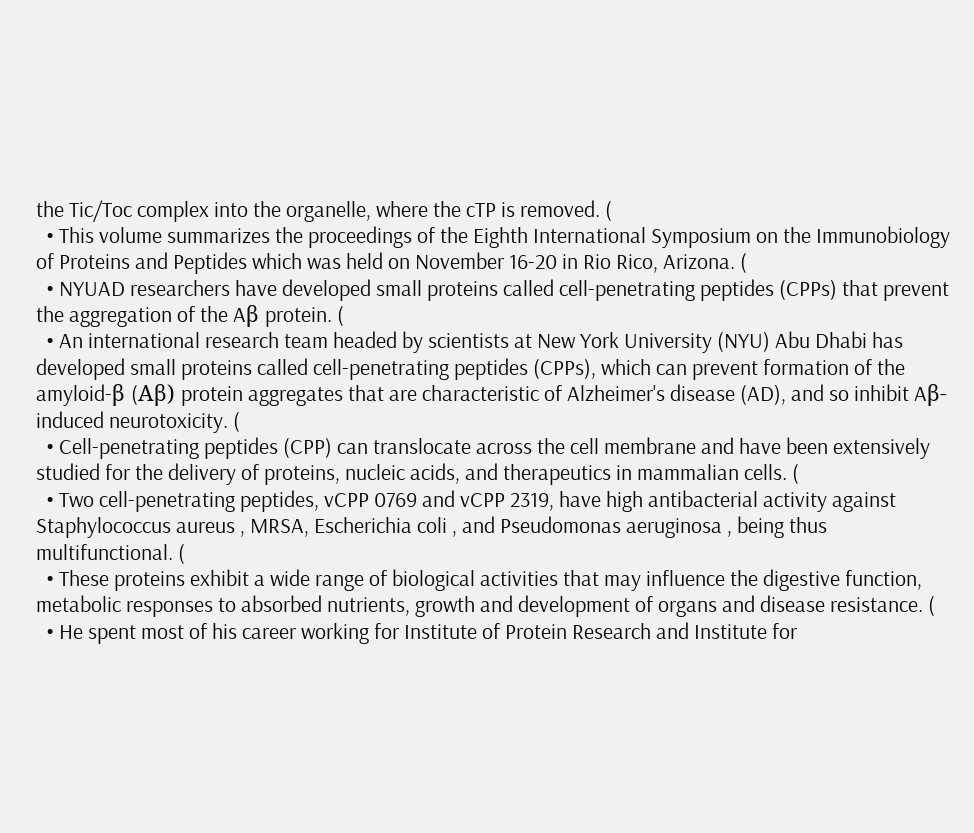the Tic/Toc complex into the organelle, where the cTP is removed. (
  • This volume summarizes the proceedings of the Eighth International Symposium on the Immunobiology of Proteins and Peptides which was held on November 16-20 in Rio Rico, Arizona. (
  • NYUAD researchers have developed small proteins called cell-penetrating peptides (CPPs) that prevent the aggregation of the Aβ protein. (
  • An international research team headed by scientists at New York University (NYU) Abu Dhabi has developed small proteins called cell-penetrating peptides (CPPs), which can prevent formation of the amyloid-β (Aβ) protein aggregates that are characteristic of Alzheimer's disease (AD), and so inhibit Aβ-induced neurotoxicity. (
  • Cell-penetrating peptides (CPP) can translocate across the cell membrane and have been extensively studied for the delivery of proteins, nucleic acids, and therapeutics in mammalian cells. (
  • Two cell-penetrating peptides, vCPP 0769 and vCPP 2319, have high antibacterial activity against Staphylococcus aureus , MRSA, Escherichia coli , and Pseudomonas aeruginosa , being thus multifunctional. (
  • These proteins exhibit a wide range of biological activities that may influence the digestive function, metabolic responses to absorbed nutrients, growth and development of organs and disease resistance. (
  • He spent most of his career working for Institute of Protein Research and Institute for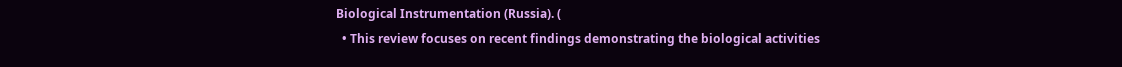Biological Instrumentation (Russia). (
  • This review focuses on recent findings demonstrating the biological activities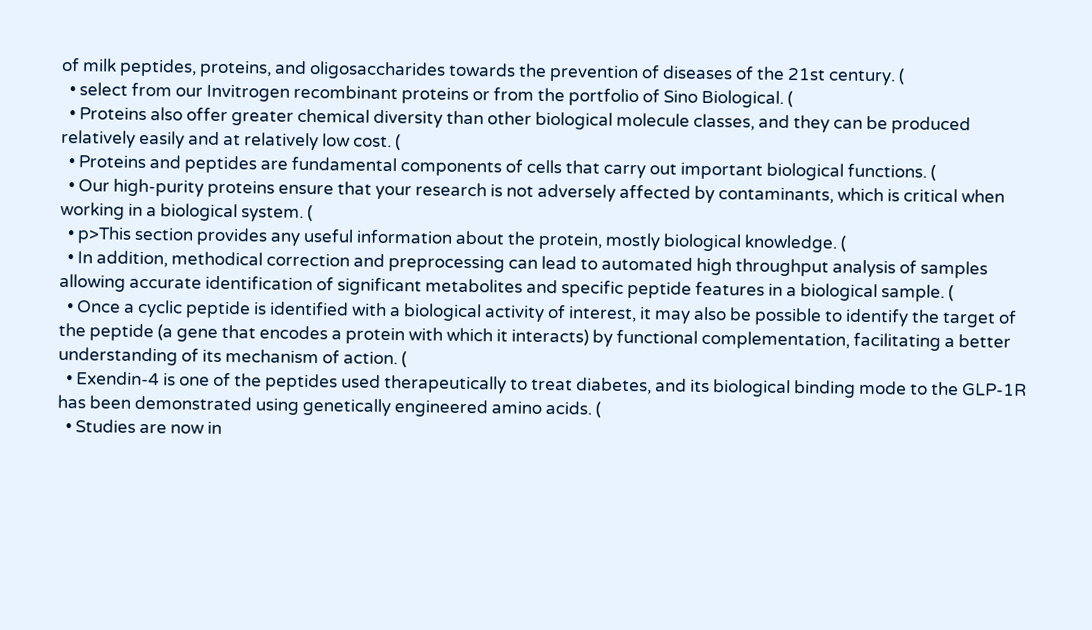of milk peptides, proteins, and oligosaccharides towards the prevention of diseases of the 21st century. (
  • select from our Invitrogen recombinant proteins or from the portfolio of Sino Biological. (
  • Proteins also offer greater chemical diversity than other biological molecule classes, and they can be produced relatively easily and at relatively low cost. (
  • Proteins and peptides are fundamental components of cells that carry out important biological functions. (
  • Our high-purity proteins ensure that your research is not adversely affected by contaminants, which is critical when working in a biological system. (
  • p>This section provides any useful information about the protein, mostly biological knowledge. (
  • In addition, methodical correction and preprocessing can lead to automated high throughput analysis of samples allowing accurate identification of significant metabolites and specific peptide features in a biological sample. (
  • Once a cyclic peptide is identified with a biological activity of interest, it may also be possible to identify the target of the peptide (a gene that encodes a protein with which it interacts) by functional complementation, facilitating a better understanding of its mechanism of action. (
  • Exendin-4 is one of the peptides used therapeutically to treat diabetes, and its biological binding mode to the GLP-1R has been demonstrated using genetically engineered amino acids. (
  • Studies are now in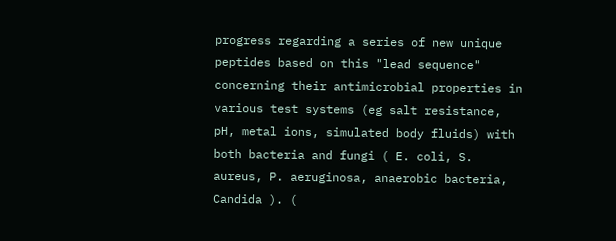progress regarding a series of new unique peptides based on this "lead sequence" concerning their antimicrobial properties in various test systems (eg salt resistance, pH, metal ions, simulated body fluids) with both bacteria and fungi ( E. coli, S. aureus, P. aeruginosa, anaerobic bacteria, Candida ). (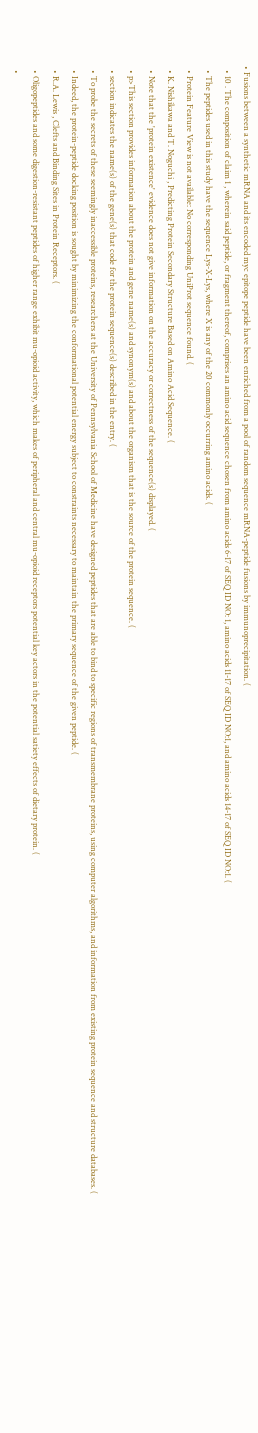• Fusions between a synthetic mRNA and its encoded myc epitope peptide have been enriched from a pool of random sequence mRNA-peptide fusions by immunoprecipitation. (
  • 10 . The composition of claim 1 , wherein said peptide, or fragment thereof, comprises an amino acid sequence chosen from amino acids 6-17 of SEQ ID NO: 1, amino acids 11-17 of SEQ ID NO:1, and amino acids 14-17 of SEQ ID NO:1. (
  • The peptides used in this study have the sequence Lys-X-Lys, where X is any of the 20 commonly occurring amino acids. (
  • Protein Feature View is not available: No corresponding UniProt sequence found. (
  • K. Nishikawa and T. Noguchi , Predicting Protein Secondary Structure Based on Amino Acid Sequence. (
  • Note that the 'protein existence' evidence does not give information on the accuracy or correctness of the sequence(s) displayed. (
  • p>This section provides information about the protein and gene name(s) and synonym(s) and about the organism that is the source of the protein sequence. (
  • section indicates the name(s) of the gene(s) that code for the protein sequence(s) described in the entry. (
  • To probe the secrets of these seemingly inaccessible proteins, researchers at the University of Pennsylvania School of Medicine have designed peptides that are able to bind to specific regions of transmembrane proteins, using computer algorithms, and information from existing protein sequence and structure databases. (
  • Indeed, the protein-peptide docking position is sought by minimizing the conformational potential energy subject to constraints necessary to maintain the primary sequence of the given peptide. (
  • R.A. Lewis , Clefts and Binding Sites in Protein Receptors. (
  • Oligopeptides and some digestion-resistant peptides of higher range exhibit mu-opioid activity, which makes of peripheral and central mu-opioid receptors potential key actors in the potential satiety effects of dietary protein. (
  •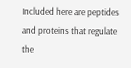Included here are peptides and proteins that regulate the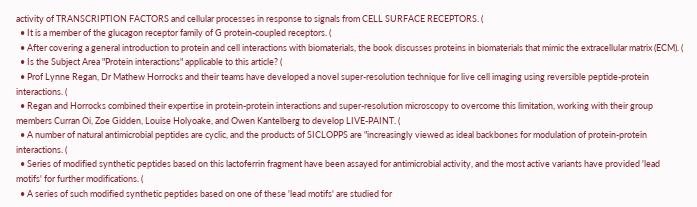activity of TRANSCRIPTION FACTORS and cellular processes in response to signals from CELL SURFACE RECEPTORS. (
  • It is a member of the glucagon receptor family of G protein-coupled receptors. (
  • After covering a general introduction to protein and cell interactions with biomaterials, the book discusses proteins in biomaterials that mimic the extracellular matrix (ECM). (
  • Is the Subject Area "Protein interactions" applicable to this article? (
  • Prof Lynne Regan, Dr Mathew Horrocks and their teams have developed a novel super-resolution technique for live cell imaging using reversible peptide-protein interactions. (
  • Regan and Horrocks combined their expertise in protein-protein interactions and super-resolution microscopy to overcome this limitation, working with their group members Curran Oi, Zoe Gidden, Louise Holyoake, and Owen Kantelberg to develop LIVE-PAINT. (
  • A number of natural antimicrobial peptides are cyclic, and the products of SICLOPPS are "increasingly viewed as ideal backbones for modulation of protein-protein interactions. (
  • Series of modified synthetic peptides based on this lactoferrin fragment have been assayed for antimicrobial activity, and the most active variants have provided 'lead motifs' for further modifications. (
  • A series of such modified synthetic peptides based on one of these 'lead motifs' are studied for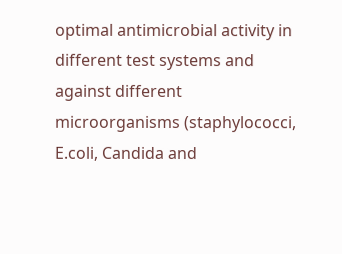optimal antimicrobial activity in different test systems and against different microorganisms (staphylococci, E.coli, Candida and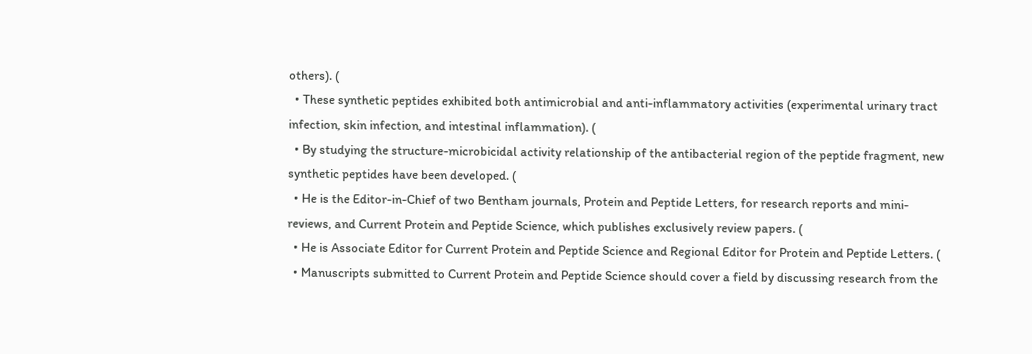others). (
  • These synthetic peptides exhibited both antimicrobial and anti-inflammatory activities (experimental urinary tract infection, skin infection, and intestinal inflammation). (
  • By studying the structure-microbicidal activity relationship of the antibacterial region of the peptide fragment, new synthetic peptides have been developed. (
  • He is the Editor-in-Chief of two Bentham journals, Protein and Peptide Letters, for research reports and mini-reviews, and Current Protein and Peptide Science, which publishes exclusively review papers. (
  • He is Associate Editor for Current Protein and Peptide Science and Regional Editor for Protein and Peptide Letters. (
  • Manuscripts submitted to Current Protein and Peptide Science should cover a field by discussing research from the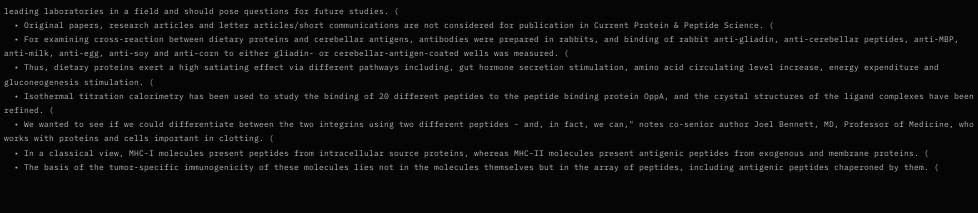leading laboratories in a field and should pose questions for future studies. (
  • Original papers, research articles and letter articles/short communications are not considered for publication in Current Protein & Peptide Science. (
  • For examining cross-reaction between dietary proteins and cerebellar antigens, antibodies were prepared in rabbits, and binding of rabbit anti-gliadin, anti-cerebellar peptides, anti-MBP, anti-milk, anti-egg, anti-soy and anti-corn to either gliadin- or cerebellar-antigen-coated wells was measured. (
  • Thus, dietary proteins exert a high satiating effect via different pathways including, gut hormone secretion stimulation, amino acid circulating level increase, energy expenditure and gluconeogenesis stimulation. (
  • Isothermal titration calorimetry has been used to study the binding of 20 different peptides to the peptide binding protein OppA, and the crystal structures of the ligand complexes have been refined. (
  • We wanted to see if we could differentiate between the two integrins using two different peptides - and, in fact, we can," notes co-senior author Joel Bennett, MD, Professor of Medicine, who works with proteins and cells important in clotting. (
  • In a classical view, MHC-I molecules present peptides from intracellular source proteins, whereas MHC-II molecules present antigenic peptides from exogenous and membrane proteins. (
  • The basis of the tumor-specific immunogenicity of these molecules lies not in the molecules themselves but in the array of peptides, including antigenic peptides chaperoned by them. (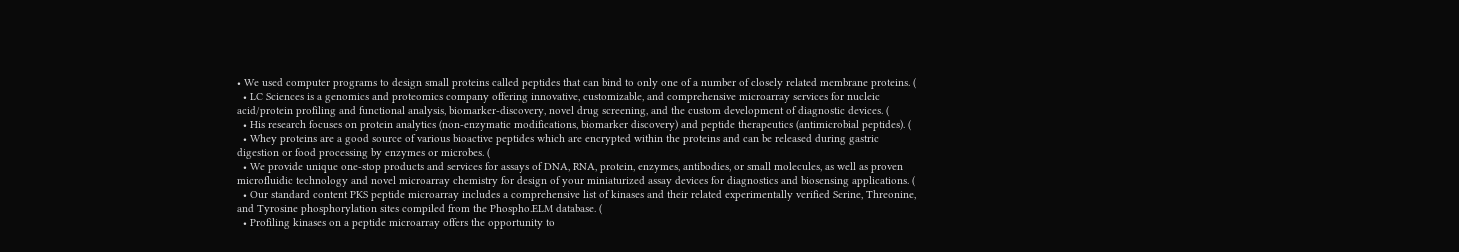• We used computer programs to design small proteins called peptides that can bind to only one of a number of closely related membrane proteins. (
  • LC Sciences is a genomics and proteomics company offering innovative, customizable, and comprehensive microarray services for nucleic acid/protein profiling and functional analysis, biomarker-discovery, novel drug screening, and the custom development of diagnostic devices. (
  • His research focuses on protein analytics (non-enzymatic modifications, biomarker discovery) and peptide therapeutics (antimicrobial peptides). (
  • Whey proteins are a good source of various bioactive peptides which are encrypted within the proteins and can be released during gastric digestion or food processing by enzymes or microbes. (
  • We provide unique one-stop products and services for assays of DNA, RNA, protein, enzymes, antibodies, or small molecules, as well as proven microfluidic technology and novel microarray chemistry for design of your miniaturized assay devices for diagnostics and biosensing applications. (
  • Our standard content PKS peptide microarray includes a comprehensive list of kinases and their related experimentally verified Serine, Threonine, and Tyrosine phosphorylation sites compiled from the Phospho.ELM database. (
  • Profiling kinases on a peptide microarray offers the opportunity to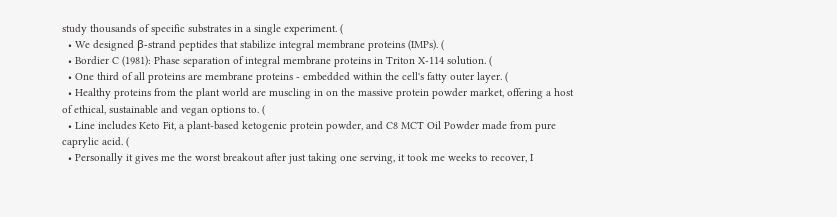study thousands of specific substrates in a single experiment. (
  • We designed β-strand peptides that stabilize integral membrane proteins (IMPs). (
  • Bordier C (1981): Phase separation of integral membrane proteins in Triton X-114 solution. (
  • One third of all proteins are membrane proteins - embedded within the cell's fatty outer layer. (
  • Healthy proteins from the plant world are muscling in on the massive protein powder market, offering a host of ethical, sustainable and vegan options to. (
  • Line includes Keto Fit, a plant-based ketogenic protein powder, and C8 MCT Oil Powder made from pure caprylic acid. (
  • Personally it gives me the worst breakout after just taking one serving, it took me weeks to recover, I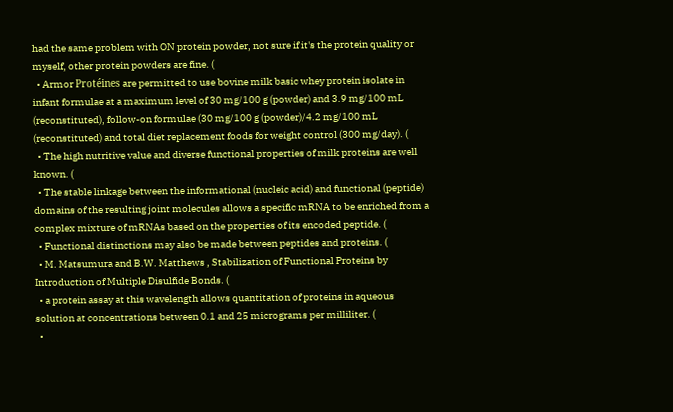had the same problem with ON protein powder, not sure if it's the protein quality or myself, other protein powders are fine. (
  • Armor Protéines are permitted to use bovine milk basic whey protein isolate in infant formulae at a maximum level of 30 mg/100 g (powder) and 3.9 mg/100 mL (reconstituted), follow-on formulae (30 mg/100 g (powder)/4.2 mg/100 mL (reconstituted) and total diet replacement foods for weight control (300 mg/day). (
  • The high nutritive value and diverse functional properties of milk proteins are well known. (
  • The stable linkage between the informational (nucleic acid) and functional (peptide) domains of the resulting joint molecules allows a specific mRNA to be enriched from a complex mixture of mRNAs based on the properties of its encoded peptide. (
  • Functional distinctions may also be made between peptides and proteins. (
  • M. Matsumura and B.W. Matthews , Stabilization of Functional Proteins by Introduction of Multiple Disulfide Bonds. (
  • a protein assay at this wavelength allows quantitation of proteins in aqueous solution at concentrations between 0.1 and 25 micrograms per milliliter. (
  •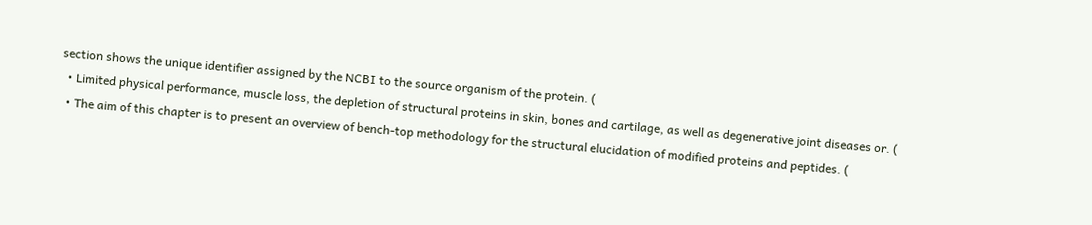section shows the unique identifier assigned by the NCBI to the source organism of the protein. (
  • Limited physical performance, muscle loss, the depletion of structural proteins in skin, bones and cartilage, as well as degenerative joint diseases or. (
  • The aim of this chapter is to present an overview of bench-top methodology for the structural elucidation of modified proteins and peptides. (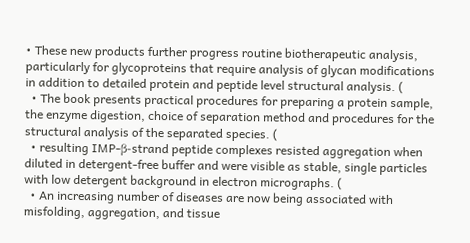• These new products further progress routine biotherapeutic analysis, particularly for glycoproteins that require analysis of glycan modifications in addition to detailed protein and peptide level structural analysis. (
  • The book presents practical procedures for preparing a protein sample, the enzyme digestion, choice of separation method and procedures for the structural analysis of the separated species. (
  • resulting IMP-β-strand peptide complexes resisted aggregation when diluted in detergent-free buffer and were visible as stable, single particles with low detergent background in electron micrographs. (
  • An increasing number of diseases are now being associated with misfolding, aggregation, and tissue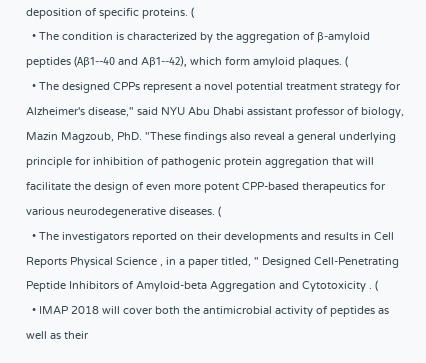deposition of specific proteins. (
  • The condition is characterized by the aggregation of β-amyloid peptides (Aβ1--40 and Aβ1--42), which form amyloid plaques. (
  • The designed CPPs represent a novel potential treatment strategy for Alzheimer's disease," said NYU Abu Dhabi assistant professor of biology, Mazin Magzoub, PhD. "These findings also reveal a general underlying principle for inhibition of pathogenic protein aggregation that will facilitate the design of even more potent CPP-based therapeutics for various neurodegenerative diseases. (
  • The investigators reported on their developments and results in Cell Reports Physical Science , in a paper titled, " Designed Cell-Penetrating Peptide Inhibitors of Amyloid-beta Aggregation and Cytotoxicity . (
  • IMAP 2018 will cover both the antimicrobial activity of peptides as well as their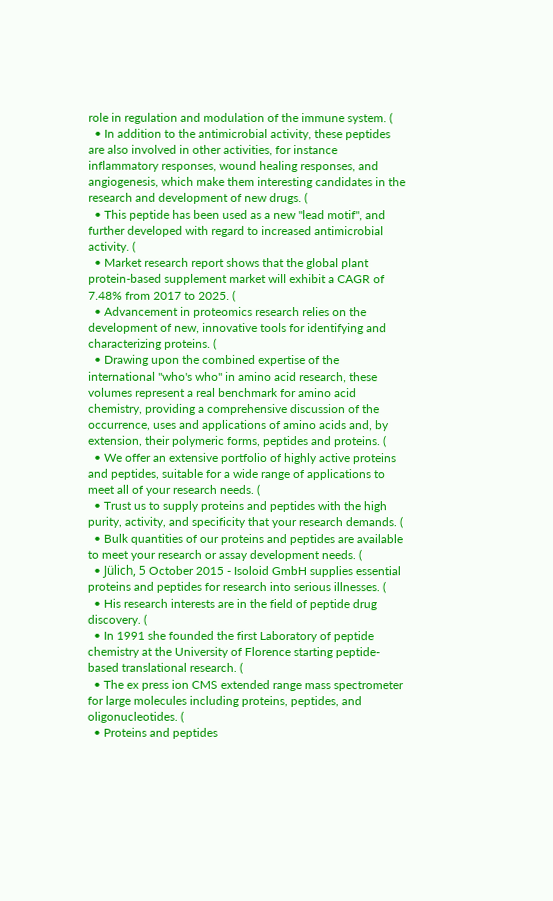role in regulation and modulation of the immune system. (
  • In addition to the antimicrobial activity, these peptides are also involved in other activities, for instance inflammatory responses, wound healing responses, and angiogenesis, which make them interesting candidates in the research and development of new drugs. (
  • This peptide has been used as a new "lead motif", and further developed with regard to increased antimicrobial activity. (
  • Market research report shows that the global plant protein-based supplement market will exhibit a CAGR of 7.48% from 2017 to 2025. (
  • Advancement in proteomics research relies on the development of new, innovative tools for identifying and characterizing proteins. (
  • Drawing upon the combined expertise of the international "who's who" in amino acid research, these volumes represent a real benchmark for amino acid chemistry, providing a comprehensive discussion of the occurrence, uses and applications of amino acids and, by extension, their polymeric forms, peptides and proteins. (
  • We offer an extensive portfolio of highly active proteins and peptides, suitable for a wide range of applications to meet all of your research needs. (
  • Trust us to supply proteins and peptides with the high purity, activity, and specificity that your research demands. (
  • Bulk quantities of our proteins and peptides are available to meet your research or assay development needs. (
  • Jülich, 5 October 2015 - Isoloid GmbH supplies essential proteins and peptides for research into serious illnesses. (
  • His research interests are in the field of peptide drug discovery. (
  • In 1991 she founded the first Laboratory of peptide chemistry at the University of Florence starting peptide-based translational research. (
  • The ex press ion CMS extended range mass spectrometer for large molecules including proteins, peptides, and oligonucleotides. (
  • Proteins and peptides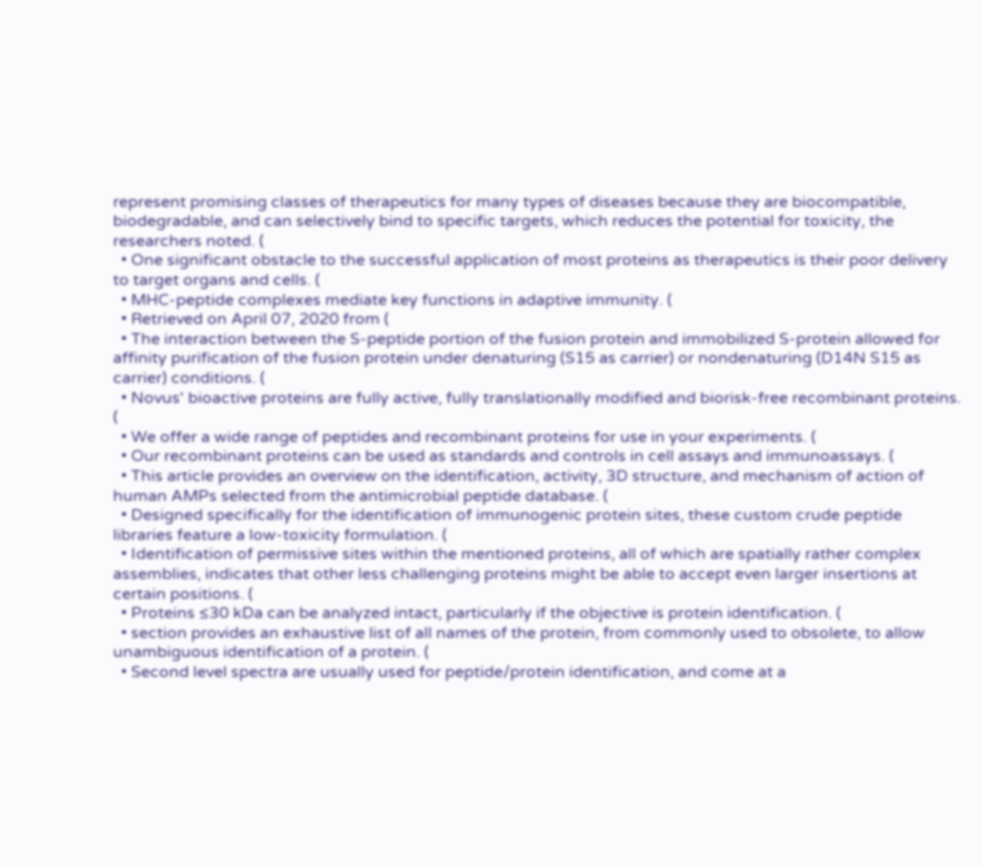represent promising classes of therapeutics for many types of diseases because they are biocompatible, biodegradable, and can selectively bind to specific targets, which reduces the potential for toxicity, the researchers noted. (
  • One significant obstacle to the successful application of most proteins as therapeutics is their poor delivery to target organs and cells. (
  • MHC-peptide complexes mediate key functions in adaptive immunity. (
  • Retrieved on April 07, 2020 from (
  • The interaction between the S-peptide portion of the fusion protein and immobilized S-protein allowed for affinity purification of the fusion protein under denaturing (S15 as carrier) or nondenaturing (D14N S15 as carrier) conditions. (
  • Novus' bioactive proteins are fully active, fully translationally modified and biorisk-free recombinant proteins. (
  • We offer a wide range of peptides and recombinant proteins for use in your experiments. (
  • Our recombinant proteins can be used as standards and controls in cell assays and immunoassays. (
  • This article provides an overview on the identification, activity, 3D structure, and mechanism of action of human AMPs selected from the antimicrobial peptide database. (
  • Designed specifically for the identification of immunogenic protein sites, these custom crude peptide libraries feature a low-toxicity formulation. (
  • Identification of permissive sites within the mentioned proteins, all of which are spatially rather complex assemblies, indicates that other less challenging proteins might be able to accept even larger insertions at certain positions. (
  • Proteins ≤30 kDa can be analyzed intact, particularly if the objective is protein identification. (
  • section provides an exhaustive list of all names of the protein, from commonly used to obsolete, to allow unambiguous identification of a protein. (
  • Second level spectra are usually used for peptide/protein identification, and come at a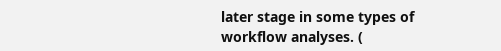later stage in some types of workflow analyses. (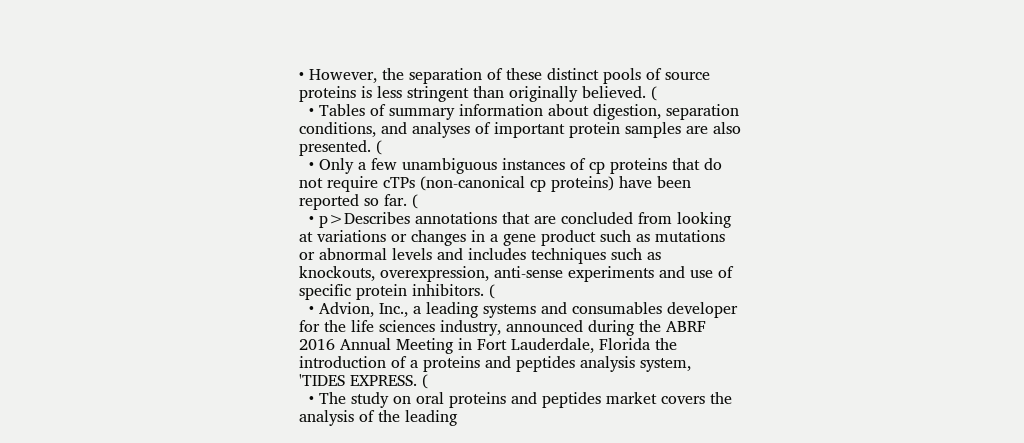• However, the separation of these distinct pools of source proteins is less stringent than originally believed. (
  • Tables of summary information about digestion, separation conditions, and analyses of important protein samples are also presented. (
  • Only a few unambiguous instances of cp proteins that do not require cTPs (non-canonical cp proteins) have been reported so far. (
  • p>Describes annotations that are concluded from looking at variations or changes in a gene product such as mutations or abnormal levels and includes techniques such as knockouts, overexpression, anti-sense experiments and use of specific protein inhibitors. (
  • Advion, Inc., a leading systems and consumables developer for the life sciences industry, announced during the ABRF 2016 Annual Meeting in Fort Lauderdale, Florida the introduction of a proteins and peptides analysis system, 'TIDES EXPRESS. (
  • The study on oral proteins and peptides market covers the analysis of the leading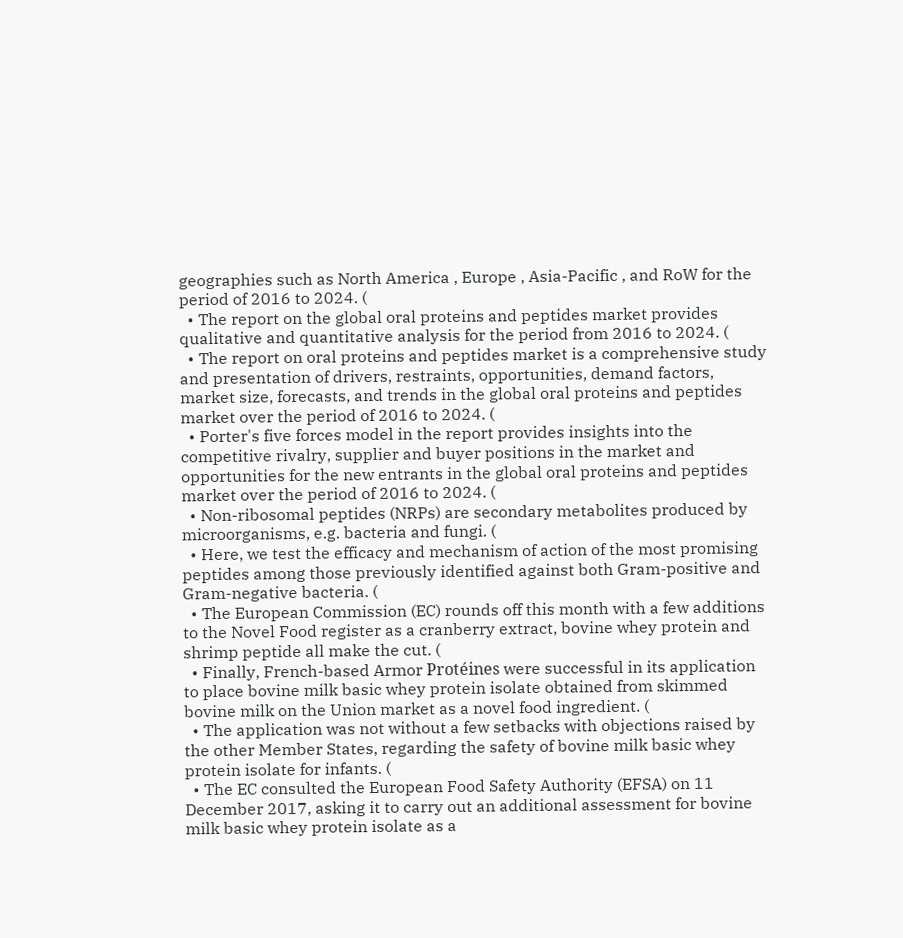geographies such as North America , Europe , Asia-Pacific , and RoW for the period of 2016 to 2024. (
  • The report on the global oral proteins and peptides market provides qualitative and quantitative analysis for the period from 2016 to 2024. (
  • The report on oral proteins and peptides market is a comprehensive study and presentation of drivers, restraints, opportunities, demand factors, market size, forecasts, and trends in the global oral proteins and peptides market over the period of 2016 to 2024. (
  • Porter's five forces model in the report provides insights into the competitive rivalry, supplier and buyer positions in the market and opportunities for the new entrants in the global oral proteins and peptides market over the period of 2016 to 2024. (
  • Non-ribosomal peptides (NRPs) are secondary metabolites produced by microorganisms, e.g. bacteria and fungi. (
  • Here, we test the efficacy and mechanism of action of the most promising peptides among those previously identified against both Gram-positive and Gram-negative bacteria. (
  • The European Commission (EC) rounds off this month with a few additions to the Novel Food register as a cranberry extract, bovine whey protein and shrimp peptide all make the cut. (
  • Finally, French-based Armor Protéines were successful in its application   to place bovine milk basic whey protein isolate obtained from skimmed bovine milk on the Union market as a novel food ingredient. (
  • The application was not without a few setbacks with objections raised by the other Member States, regarding the safety of bovine milk basic whey protein isolate for infants. (
  • The EC consulted the European Food Safety Authority (EFSA) on 11 December 2017, asking it to carry out an additional assessment for bovine milk basic whey protein isolate as a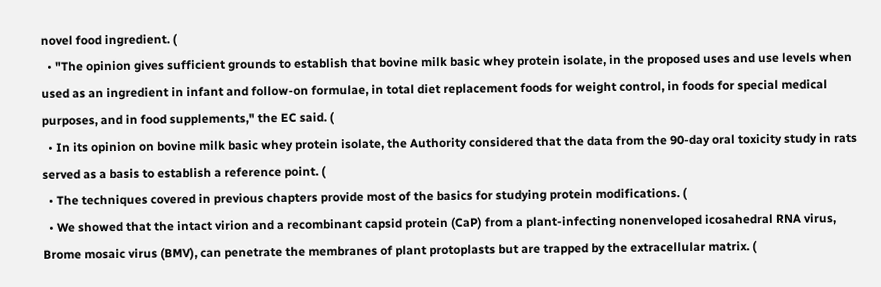novel food ingredient. (
  • "The opinion gives sufficient grounds to establish that bovine milk basic whey protein isolate, in the proposed uses and use levels when used as an ingredient in infant and follow-on formulae, in total diet replacement foods for weight control, in foods for special medical purposes, and in food supplements," the EC said. (
  • In its opinion on bovine milk basic whey protein isolate, the Authority considered that the data from the 90-day oral toxicity study in rats served as a basis to establish a reference point. (
  • The techniques covered in previous chapters provide most of the basics for studying protein modifications. (
  • We showed that the intact virion and a recombinant capsid protein (CaP) from a plant-infecting nonenveloped icosahedral RNA virus, Brome mosaic virus (BMV), can penetrate the membranes of plant protoplasts but are trapped by the extracellular matrix. (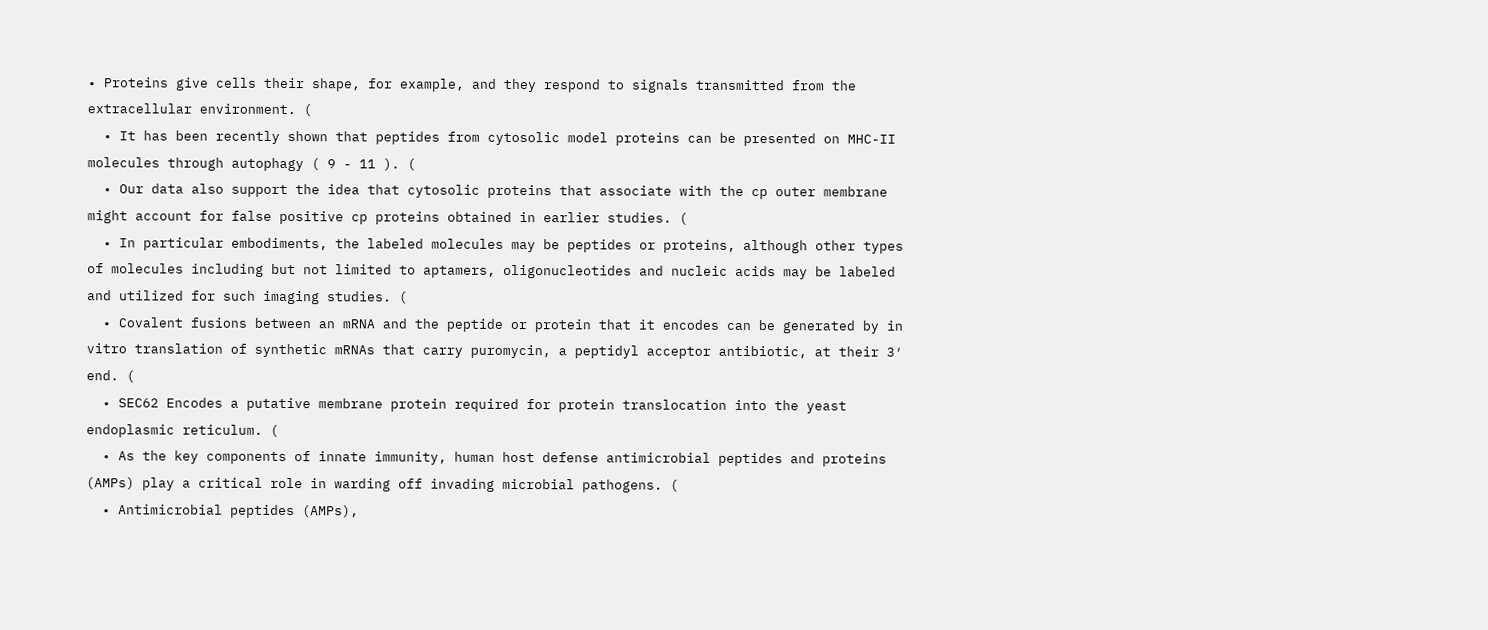• Proteins give cells their shape, for example, and they respond to signals transmitted from the extracellular environment. (
  • It has been recently shown that peptides from cytosolic model proteins can be presented on MHC-II molecules through autophagy ( 9 - 11 ). (
  • Our data also support the idea that cytosolic proteins that associate with the cp outer membrane might account for false positive cp proteins obtained in earlier studies. (
  • In particular embodiments, the labeled molecules may be peptides or proteins, although other types of molecules including but not limited to aptamers, oligonucleotides and nucleic acids may be labeled and utilized for such imaging studies. (
  • Covalent fusions between an mRNA and the peptide or protein that it encodes can be generated by in vitro translation of synthetic mRNAs that carry puromycin, a peptidyl acceptor antibiotic, at their 3′ end. (
  • SEC62 Encodes a putative membrane protein required for protein translocation into the yeast endoplasmic reticulum. (
  • As the key components of innate immunity, human host defense antimicrobial peptides and proteins (AMPs) play a critical role in warding off invading microbial pathogens. (
  • Antimicrobial peptides (AMPs),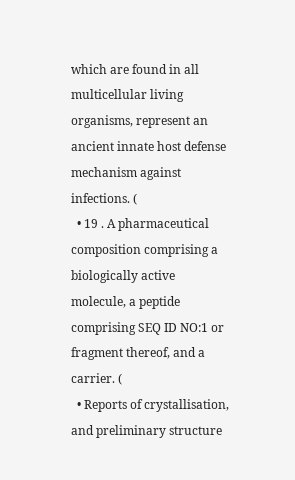which are found in all multicellular living organisms, represent an ancient innate host defense mechanism against infections. (
  • 19 . A pharmaceutical composition comprising a biologically active molecule, a peptide comprising SEQ ID NO:1 or fragment thereof, and a carrier. (
  • Reports of crystallisation, and preliminary structure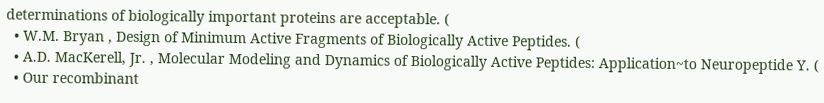determinations of biologically important proteins are acceptable. (
  • W.M. Bryan , Design of Minimum Active Fragments of Biologically Active Peptides. (
  • A.D. MacKerell, Jr. , Molecular Modeling and Dynamics of Biologically Active Peptides: Application~to Neuropeptide Y. (
  • Our recombinant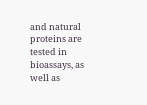and natural proteins are tested in bioassays, as well as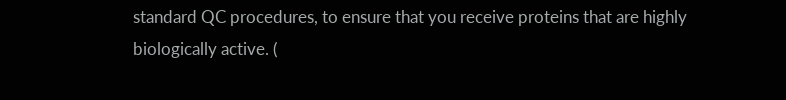standard QC procedures, to ensure that you receive proteins that are highly biologically active. (